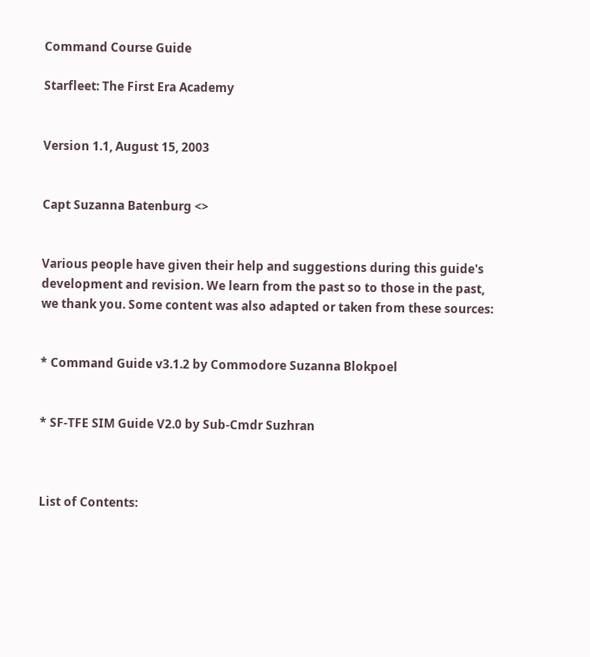Command Course Guide

Starfleet: The First Era Academy


Version 1.1, August 15, 2003


Capt Suzanna Batenburg <>


Various people have given their help and suggestions during this guide's development and revision. We learn from the past so to those in the past, we thank you. Some content was also adapted or taken from these sources:


* Command Guide v3.1.2 by Commodore Suzanna Blokpoel


* SF-TFE SIM Guide V2.0 by Sub-Cmdr Suzhran



List of Contents: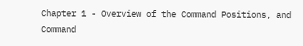Chapter 1 - Overview of the Command Positions, and Command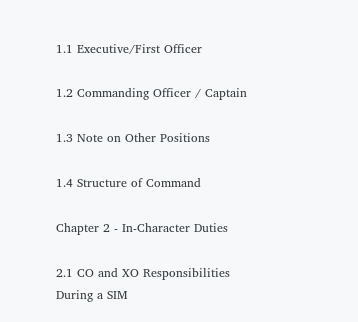1.1 Executive/First Officer

1.2 Commanding Officer / Captain

1.3 Note on Other Positions

1.4 Structure of Command

Chapter 2 - In-Character Duties

2.1 CO and XO Responsibilities During a SIM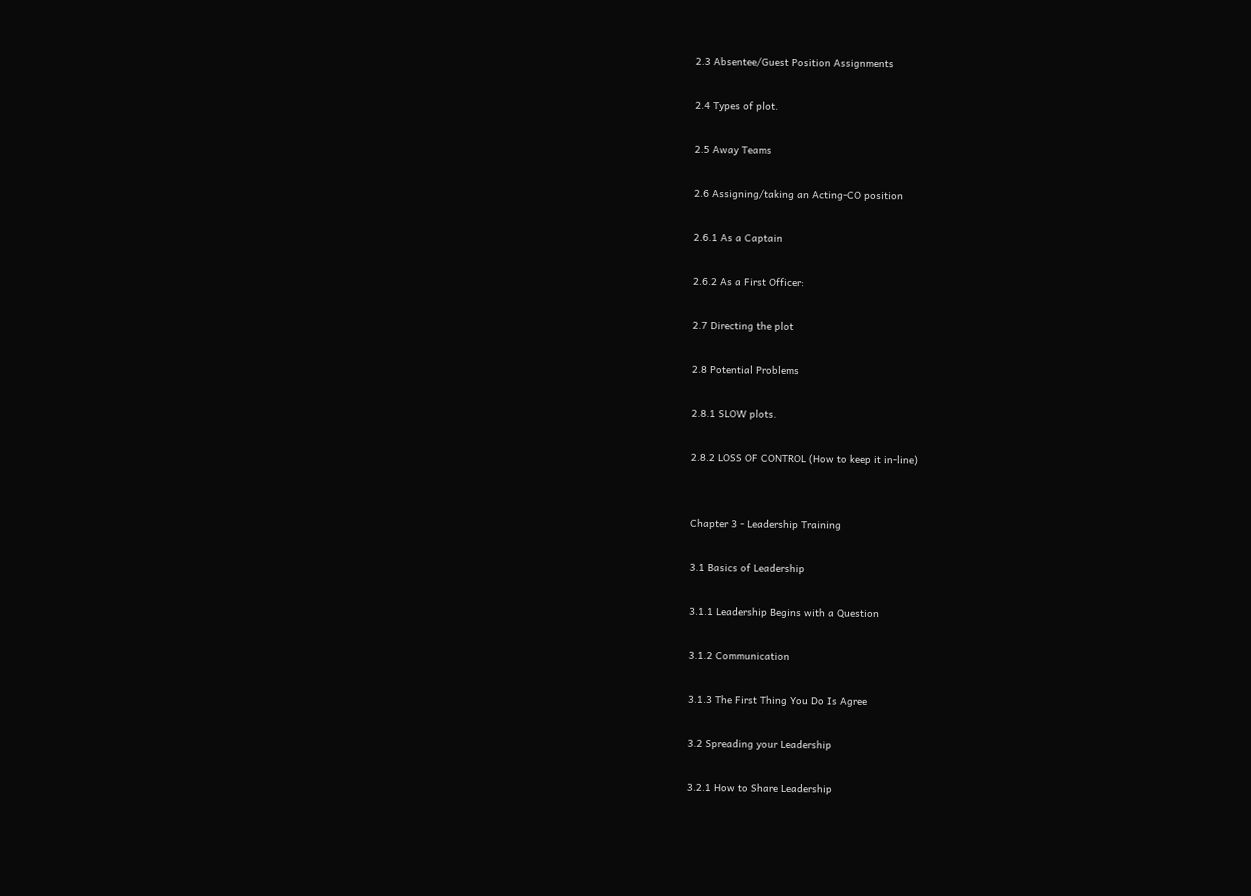2.3 Absentee/Guest Position Assignments

2.4 Types of plot.

2.5 Away Teams

2.6 Assigning/taking an Acting-CO position

2.6.1 As a Captain

2.6.2 As a First Officer:

2.7 Directing the plot

2.8 Potential Problems

2.8.1 SLOW plots.

2.8.2 LOSS OF CONTROL (How to keep it in-line)


Chapter 3 - Leadership Training

3.1 Basics of Leadership

3.1.1 Leadership Begins with a Question

3.1.2 Communication

3.1.3 The First Thing You Do Is Agree

3.2 Spreading your Leadership

3.2.1 How to Share Leadership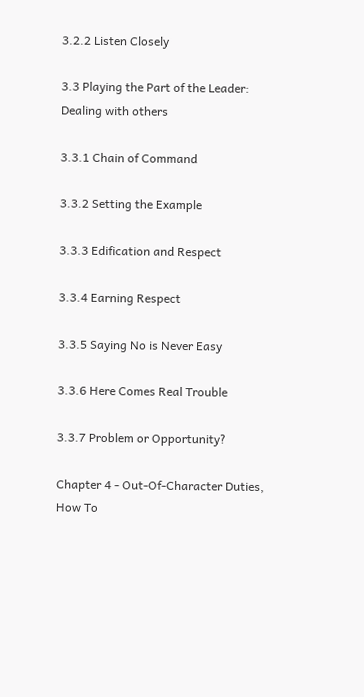3.2.2 Listen Closely

3.3 Playing the Part of the Leader: Dealing with others

3.3.1 Chain of Command

3.3.2 Setting the Example

3.3.3 Edification and Respect

3.3.4 Earning Respect

3.3.5 Saying No is Never Easy

3.3.6 Here Comes Real Trouble

3.3.7 Problem or Opportunity?

Chapter 4 - Out-Of-Character Duties, How To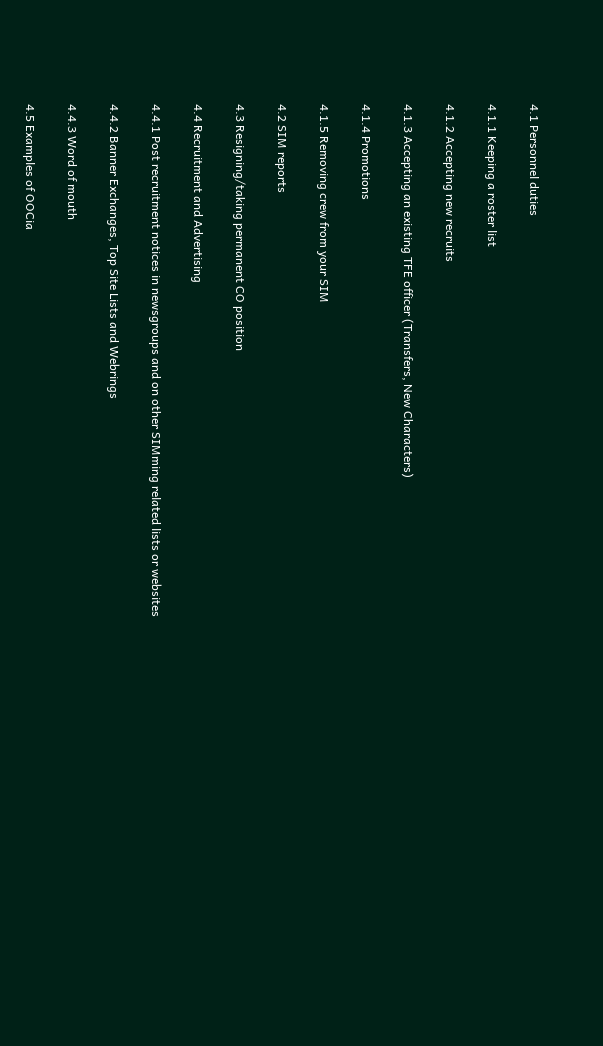4.1 Personnel duties

4.1.1 Keeping a roster list

4.1.2 Accepting new recruits

4.1.3 Accepting an existing TFE officer (Transfers, New Characters)

4.1.4 Promotions

4.1.5 Removing crew from your SIM

4.2 SIM reports

4.3 Resigning/taking permanent CO position

4.4 Recruitment and Advertising

4.4.1 Post recruitment notices in newsgroups and on other SIMming related lists or websites

4.4.2 Banner Exchanges, Top Site Lists and Webrings

4.4.3 Word of mouth

4.5 Examples of OOCia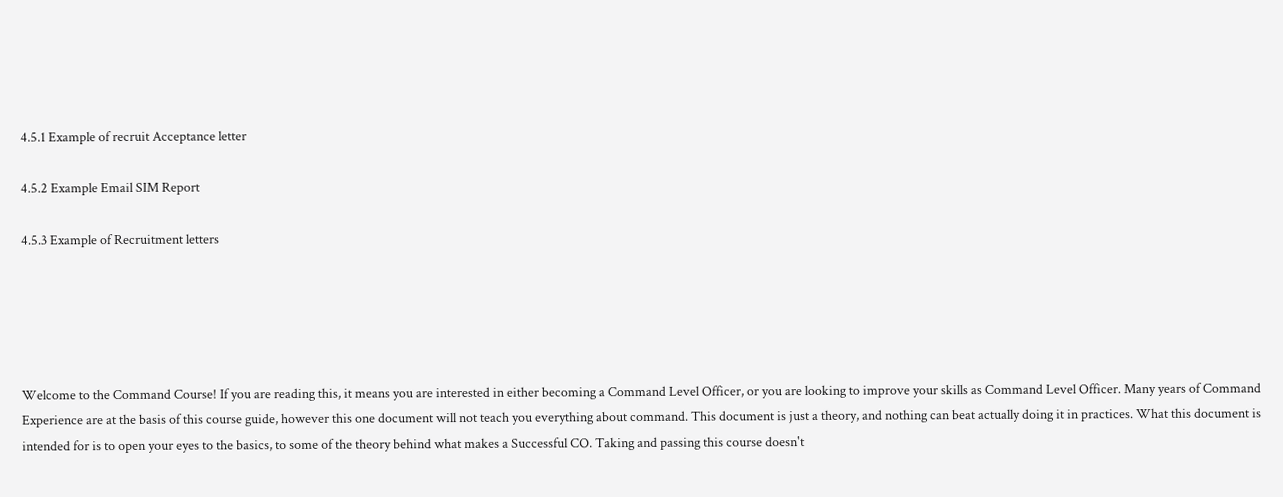4.5.1 Example of recruit Acceptance letter

4.5.2 Example Email SIM Report

4.5.3 Example of Recruitment letters





Welcome to the Command Course! If you are reading this, it means you are interested in either becoming a Command Level Officer, or you are looking to improve your skills as Command Level Officer. Many years of Command Experience are at the basis of this course guide, however this one document will not teach you everything about command. This document is just a theory, and nothing can beat actually doing it in practices. What this document is intended for is to open your eyes to the basics, to some of the theory behind what makes a Successful CO. Taking and passing this course doesn't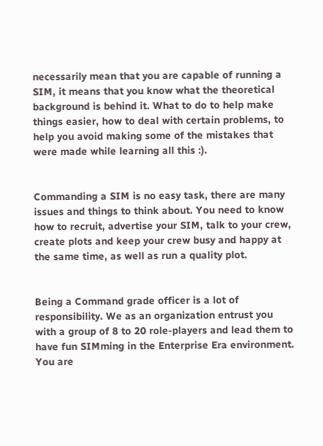necessarily mean that you are capable of running a SIM, it means that you know what the theoretical background is behind it. What to do to help make things easier, how to deal with certain problems, to help you avoid making some of the mistakes that were made while learning all this :).


Commanding a SIM is no easy task, there are many issues and things to think about. You need to know how to recruit, advertise your SIM, talk to your crew, create plots and keep your crew busy and happy at the same time, as well as run a quality plot.


Being a Command grade officer is a lot of responsibility. We as an organization entrust you with a group of 8 to 20 role-players and lead them to have fun SIMming in the Enterprise Era environment. You are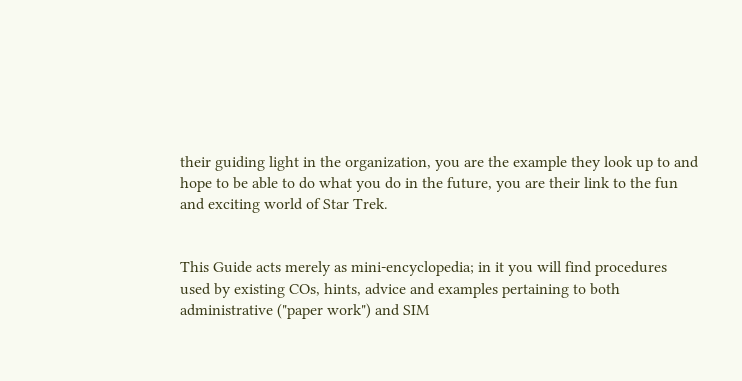their guiding light in the organization, you are the example they look up to and hope to be able to do what you do in the future, you are their link to the fun and exciting world of Star Trek.


This Guide acts merely as mini-encyclopedia; in it you will find procedures used by existing COs, hints, advice and examples pertaining to both administrative ("paper work") and SIM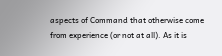aspects of Command that otherwise come from experience (or not at all). As it is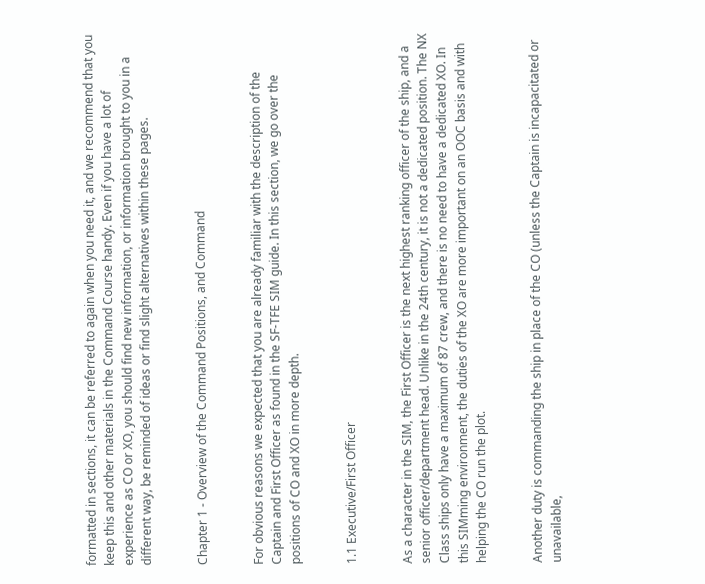formatted in sections, it can be referred to again when you need it, and we recommend that you keep this and other materials in the Command Course handy. Even if you have a lot of experience as CO or XO, you should find new information, or information brought to you in a different way, be reminded of ideas or find slight alternatives within these pages.


Chapter 1 - Overview of the Command Positions, and Command


For obvious reasons we expected that you are already familiar with the description of the Captain and First Officer as found in the SF-TFE SIM guide. In this section, we go over the positions of CO and XO in more depth.


1.1 Executive/First Officer


As a character in the SIM, the First Officer is the next highest ranking officer of the ship, and a senior officer/department head. Unlike in the 24th century, it is not a dedicated position. The NX Class ships only have a maximum of 87 crew, and there is no need to have a dedicated XO. In this SIMming environment, the duties of the XO are more important on an OOC basis and with helping the CO run the plot.


Another duty is commanding the ship in place of the CO (unless the Captain is incapacitated or unavailable,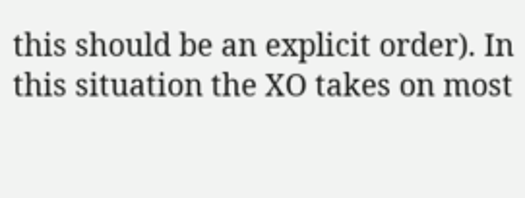this should be an explicit order). In this situation the XO takes on most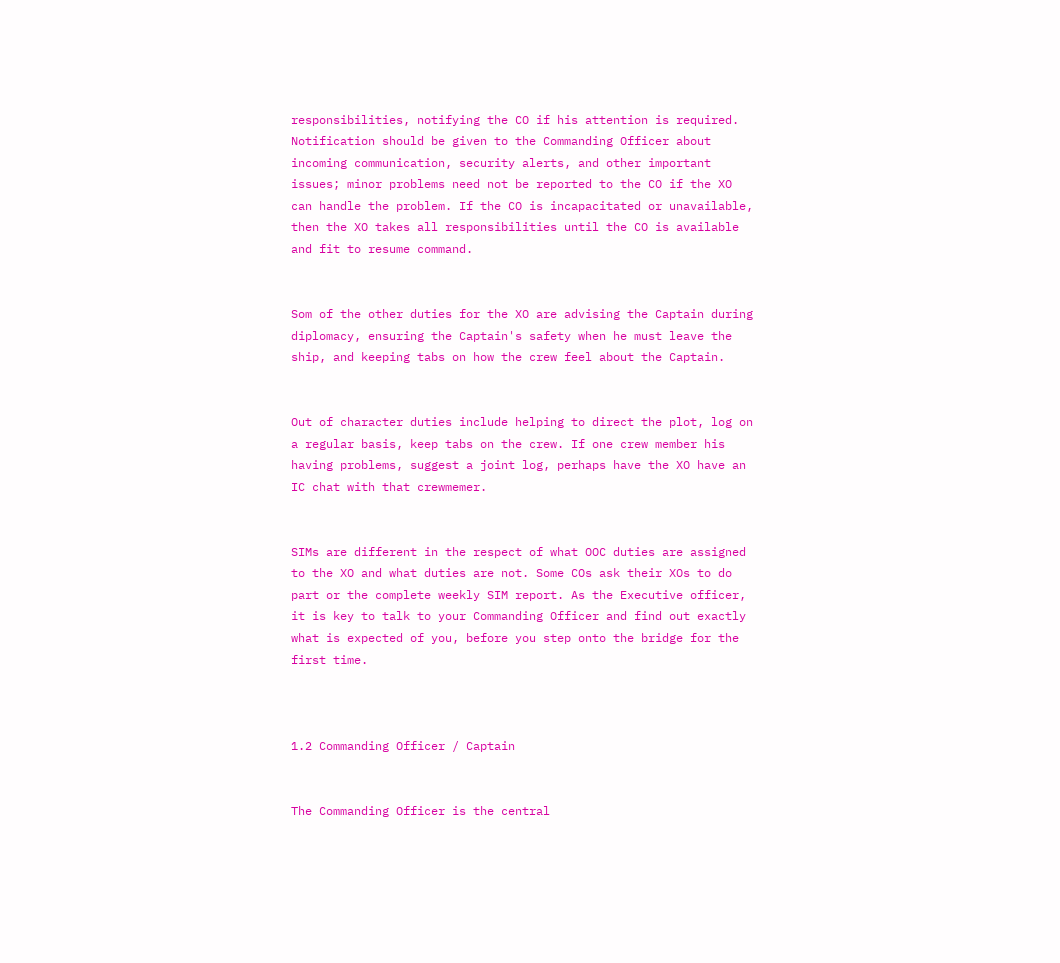responsibilities, notifying the CO if his attention is required. Notification should be given to the Commanding Officer about incoming communication, security alerts, and other important issues; minor problems need not be reported to the CO if the XO can handle the problem. If the CO is incapacitated or unavailable, then the XO takes all responsibilities until the CO is available and fit to resume command.


Som of the other duties for the XO are advising the Captain during diplomacy, ensuring the Captain's safety when he must leave the ship, and keeping tabs on how the crew feel about the Captain.


Out of character duties include helping to direct the plot, log on a regular basis, keep tabs on the crew. If one crew member his having problems, suggest a joint log, perhaps have the XO have an IC chat with that crewmemer.


SIMs are different in the respect of what OOC duties are assigned to the XO and what duties are not. Some COs ask their XOs to do part or the complete weekly SIM report. As the Executive officer, it is key to talk to your Commanding Officer and find out exactly what is expected of you, before you step onto the bridge for the first time.



1.2 Commanding Officer / Captain


The Commanding Officer is the central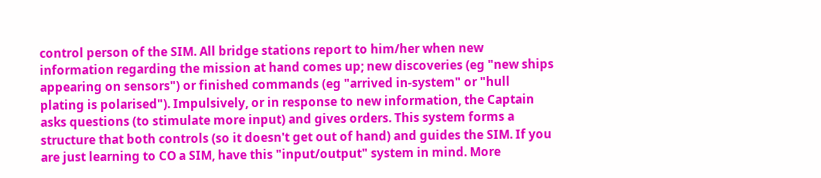control person of the SIM. All bridge stations report to him/her when new information regarding the mission at hand comes up; new discoveries (eg "new ships appearing on sensors") or finished commands (eg "arrived in-system" or "hull plating is polarised"). Impulsively, or in response to new information, the Captain asks questions (to stimulate more input) and gives orders. This system forms a structure that both controls (so it doesn't get out of hand) and guides the SIM. If you are just learning to CO a SIM, have this "input/output" system in mind. More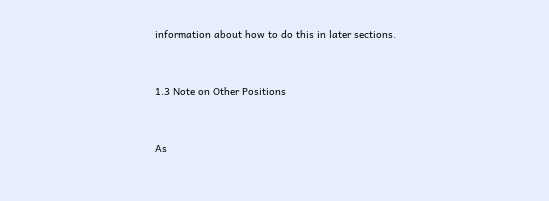information about how to do this in later sections.


1.3 Note on Other Positions


As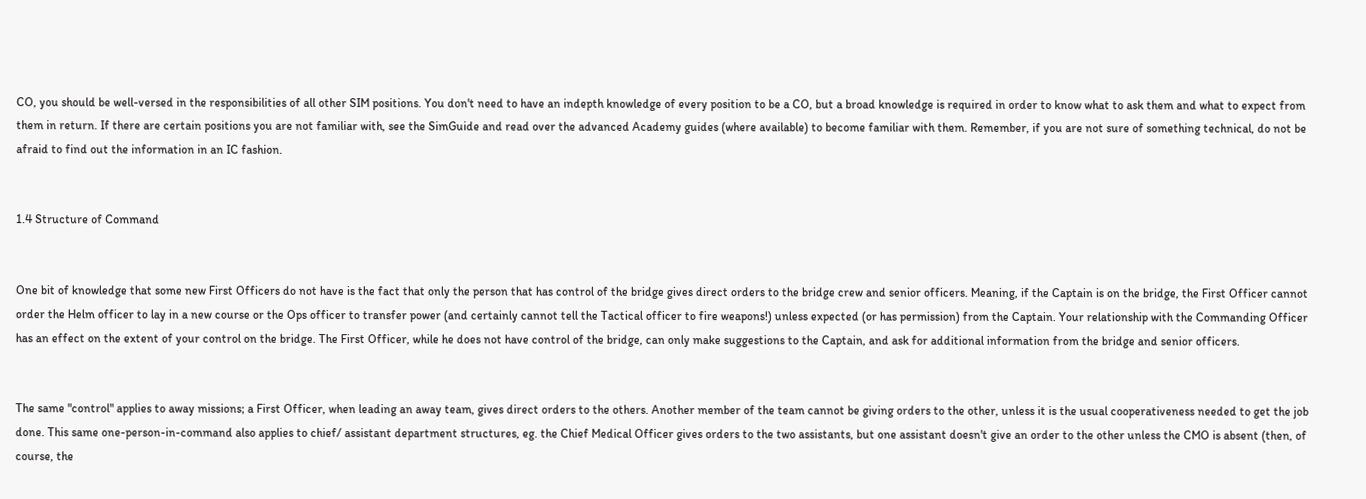CO, you should be well-versed in the responsibilities of all other SIM positions. You don't need to have an indepth knowledge of every position to be a CO, but a broad knowledge is required in order to know what to ask them and what to expect from them in return. If there are certain positions you are not familiar with, see the SimGuide and read over the advanced Academy guides (where available) to become familiar with them. Remember, if you are not sure of something technical, do not be afraid to find out the information in an IC fashion.


1.4 Structure of Command


One bit of knowledge that some new First Officers do not have is the fact that only the person that has control of the bridge gives direct orders to the bridge crew and senior officers. Meaning, if the Captain is on the bridge, the First Officer cannot order the Helm officer to lay in a new course or the Ops officer to transfer power (and certainly cannot tell the Tactical officer to fire weapons!) unless expected (or has permission) from the Captain. Your relationship with the Commanding Officer has an effect on the extent of your control on the bridge. The First Officer, while he does not have control of the bridge, can only make suggestions to the Captain, and ask for additional information from the bridge and senior officers.


The same "control" applies to away missions; a First Officer, when leading an away team, gives direct orders to the others. Another member of the team cannot be giving orders to the other, unless it is the usual cooperativeness needed to get the job done. This same one-person-in-command also applies to chief/ assistant department structures, eg. the Chief Medical Officer gives orders to the two assistants, but one assistant doesn't give an order to the other unless the CMO is absent (then, of course, the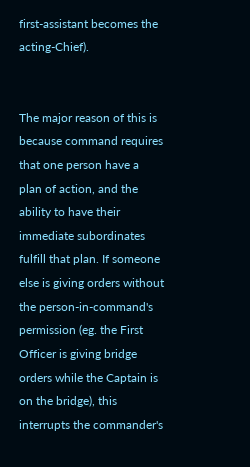first-assistant becomes the acting-Chief).


The major reason of this is because command requires that one person have a plan of action, and the ability to have their immediate subordinates fulfill that plan. If someone else is giving orders without the person-in-command's permission (eg. the First Officer is giving bridge orders while the Captain is on the bridge), this interrupts the commander's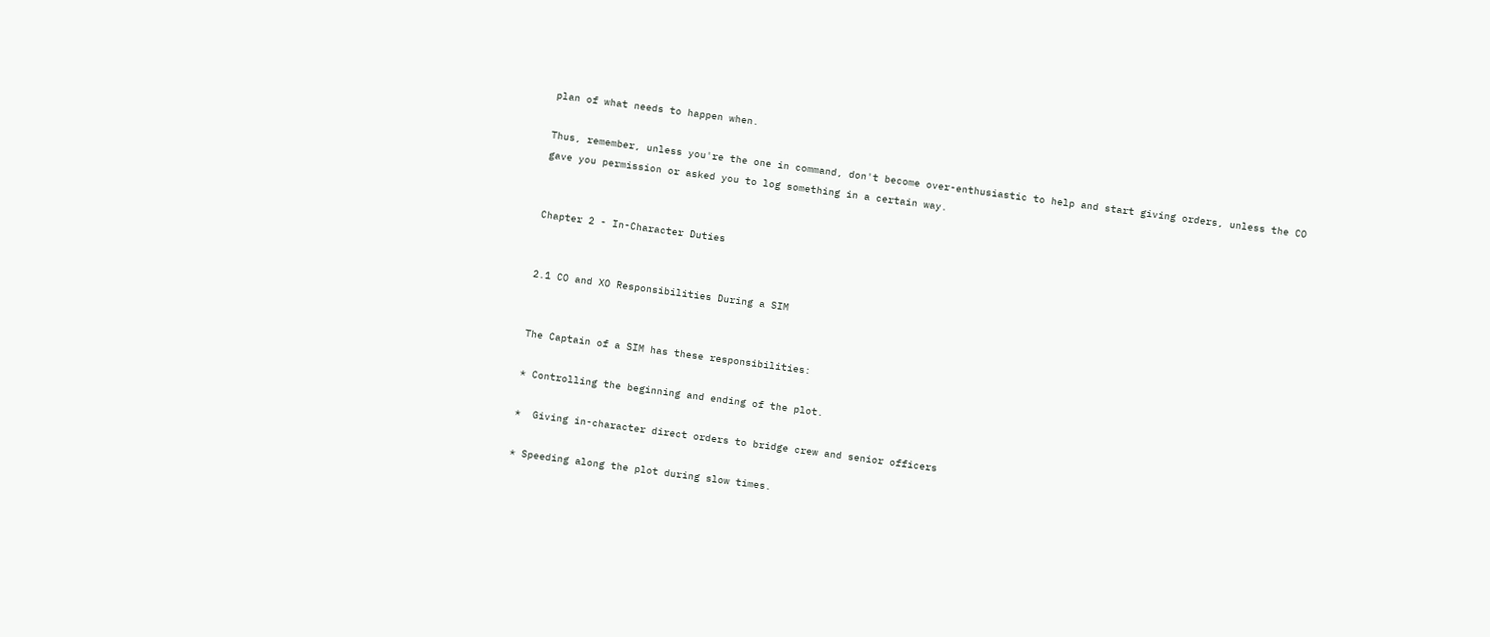plan of what needs to happen when.

Thus, remember, unless you're the one in command, don't become over-enthusiastic to help and start giving orders, unless the CO gave you permission or asked you to log something in a certain way.


Chapter 2 - In-Character Duties


2.1 CO and XO Responsibilities During a SIM


The Captain of a SIM has these responsibilities:

* Controlling the beginning and ending of the plot.

*  Giving in-character direct orders to bridge crew and senior officers

* Speeding along the plot during slow times.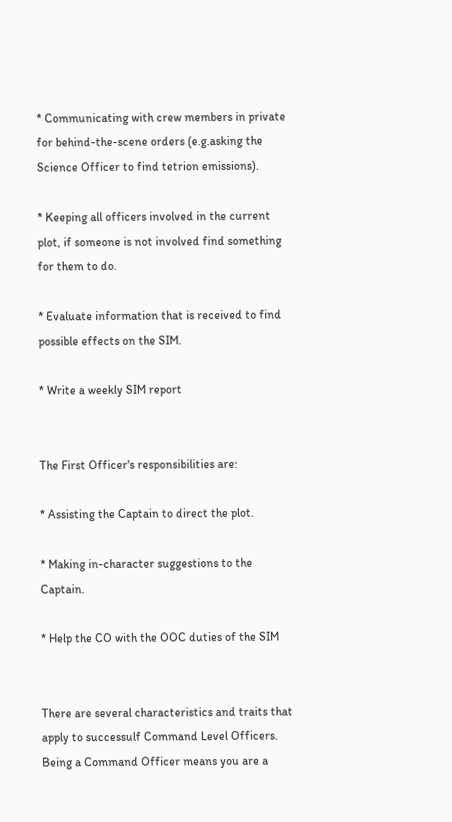* Communicating with crew members in private for behind-the-scene orders (e.g.asking the Science Officer to find tetrion emissions).

* Keeping all officers involved in the current plot, if someone is not involved find something for them to do.

* Evaluate information that is received to find possible effects on the SIM.

* Write a weekly SIM report


The First Officer's responsibilities are:

* Assisting the Captain to direct the plot.

* Making in-character suggestions to the Captain.

* Help the CO with the OOC duties of the SIM


There are several characteristics and traits that apply to successulf Command Level Officers. Being a Command Officer means you are a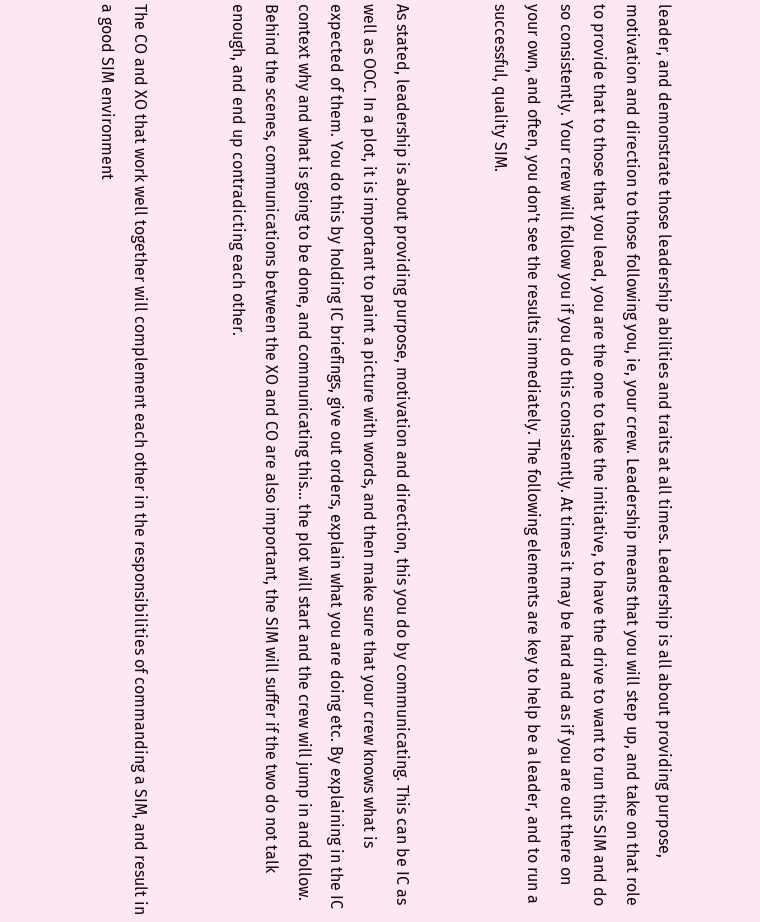leader, and demonstrate those leadership abilities and traits at all times. Leadership is all about providing purpose, motivation and direction to those following you, ie, your crew. Leadership means that you will step up, and take on that role to provide that to those that you lead, you are the one to take the initiative, to have the drive to want to run this SIM and do so consistently. Your crew will follow you if you do this consistently. At times it may be hard and as if you are out there on your own, and often, you don't see the results immediately. The following elements are key to help be a leader, and to run a successful, quality SIM.


As stated, leadership is about providing purpose, motivation and direction, this you do by communicating. This can be IC as well as OOC. In a plot, it is important to paint a picture with words, and then make sure that your crew knows what is expected of them. You do this by holding IC briefings, give out orders, explain what you are doing etc. By explaining in the IC context why and what is going to be done, and communicating this... the plot will start and the crew will jump in and follow. Behind the scenes, communications between the XO and CO are also important, the SIM will suffer if the two do not talk enough, and end up contradicting each other.


The CO and XO that work well together will complement each other in the responsibilities of commanding a SIM, and result in a good SIM environment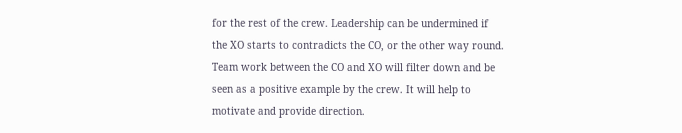for the rest of the crew. Leadership can be undermined if the XO starts to contradicts the CO, or the other way round. Team work between the CO and XO will filter down and be seen as a positive example by the crew. It will help to motivate and provide direction.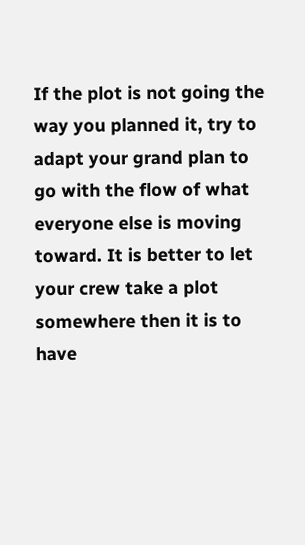If the plot is not going the way you planned it, try to adapt your grand plan to go with the flow of what everyone else is moving toward. It is better to let your crew take a plot somewhere then it is to have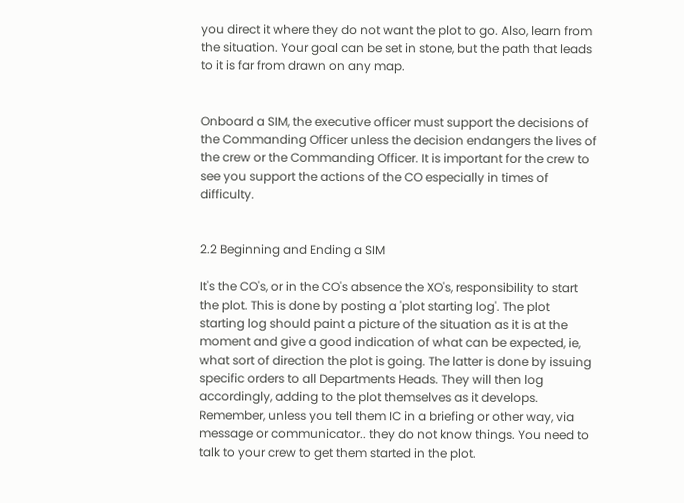you direct it where they do not want the plot to go. Also, learn from the situation. Your goal can be set in stone, but the path that leads to it is far from drawn on any map.


Onboard a SIM, the executive officer must support the decisions of the Commanding Officer unless the decision endangers the lives of the crew or the Commanding Officer. It is important for the crew to see you support the actions of the CO especially in times of difficulty.


2.2 Beginning and Ending a SIM

It's the CO's, or in the CO's absence the XO's, responsibility to start the plot. This is done by posting a 'plot starting log'. The plot starting log should paint a picture of the situation as it is at the moment and give a good indication of what can be expected, ie, what sort of direction the plot is going. The latter is done by issuing specific orders to all Departments Heads. They will then log accordingly, adding to the plot themselves as it develops. Remember, unless you tell them IC in a briefing or other way, via message or communicator.. they do not know things. You need to talk to your crew to get them started in the plot.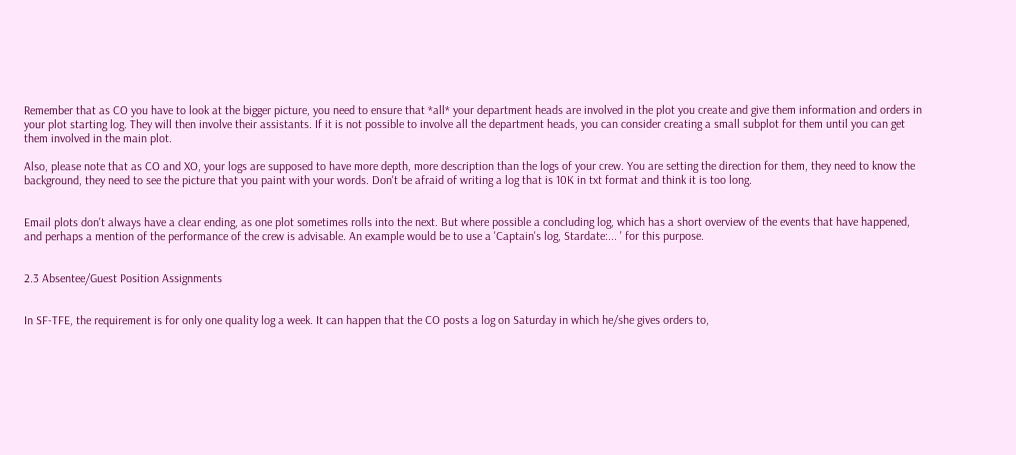Remember that as CO you have to look at the bigger picture, you need to ensure that *all* your department heads are involved in the plot you create and give them information and orders in your plot starting log. They will then involve their assistants. If it is not possible to involve all the department heads, you can consider creating a small subplot for them until you can get them involved in the main plot.

Also, please note that as CO and XO, your logs are supposed to have more depth, more description than the logs of your crew. You are setting the direction for them, they need to know the background, they need to see the picture that you paint with your words. Don't be afraid of writing a log that is 10K in txt format and think it is too long.


Email plots don't always have a clear ending, as one plot sometimes rolls into the next. But where possible a concluding log, which has a short overview of the events that have happened, and perhaps a mention of the performance of the crew is advisable. An example would be to use a 'Captain's log, Stardate:... ' for this purpose.


2.3 Absentee/Guest Position Assignments


In SF-TFE, the requirement is for only one quality log a week. It can happen that the CO posts a log on Saturday in which he/she gives orders to,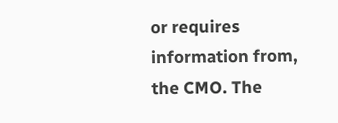or requires information from, the CMO. The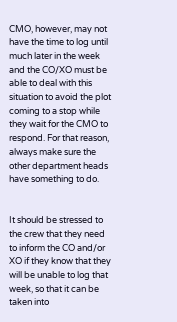CMO, however, may not have the time to log until much later in the week and the CO/XO must be able to deal with this situation to avoid the plot coming to a stop while they wait for the CMO to respond. For that reason, always make sure the other department heads have something to do.


It should be stressed to the crew that they need to inform the CO and/or XO if they know that they will be unable to log that week, so that it can be taken into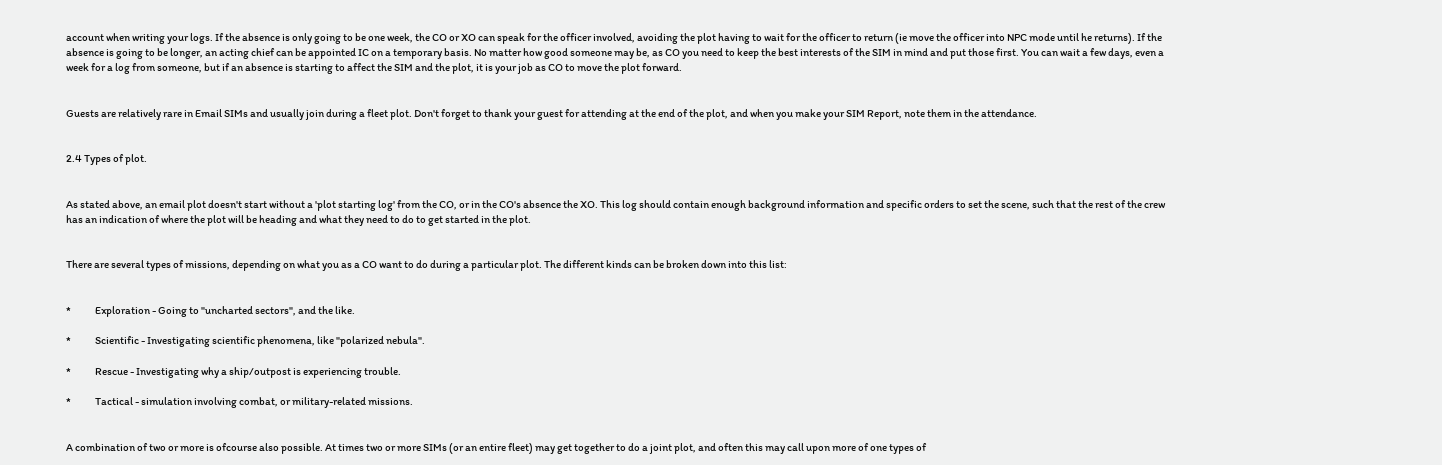account when writing your logs. If the absence is only going to be one week, the CO or XO can speak for the officer involved, avoiding the plot having to wait for the officer to return (ie move the officer into NPC mode until he returns). If the absence is going to be longer, an acting chief can be appointed IC on a temporary basis. No matter how good someone may be, as CO you need to keep the best interests of the SIM in mind and put those first. You can wait a few days, even a week for a log from someone, but if an absence is starting to affect the SIM and the plot, it is your job as CO to move the plot forward.


Guests are relatively rare in Email SIMs and usually join during a fleet plot. Don't forget to thank your guest for attending at the end of the plot, and when you make your SIM Report, note them in the attendance.


2.4 Types of plot.


As stated above, an email plot doesn't start without a 'plot starting log' from the CO, or in the CO's absence the XO. This log should contain enough background information and specific orders to set the scene, such that the rest of the crew has an indication of where the plot will be heading and what they need to do to get started in the plot.


There are several types of missions, depending on what you as a CO want to do during a particular plot. The different kinds can be broken down into this list:


*            Exploration - Going to "uncharted sectors", and the like.

*            Scientific - Investigating scientific phenomena, like "polarized nebula".

*            Rescue - Investigating why a ship/outpost is experiencing trouble.

*            Tactical - simulation involving combat, or military-related missions.


A combination of two or more is ofcourse also possible. At times two or more SIMs (or an entire fleet) may get together to do a joint plot, and often this may call upon more of one types of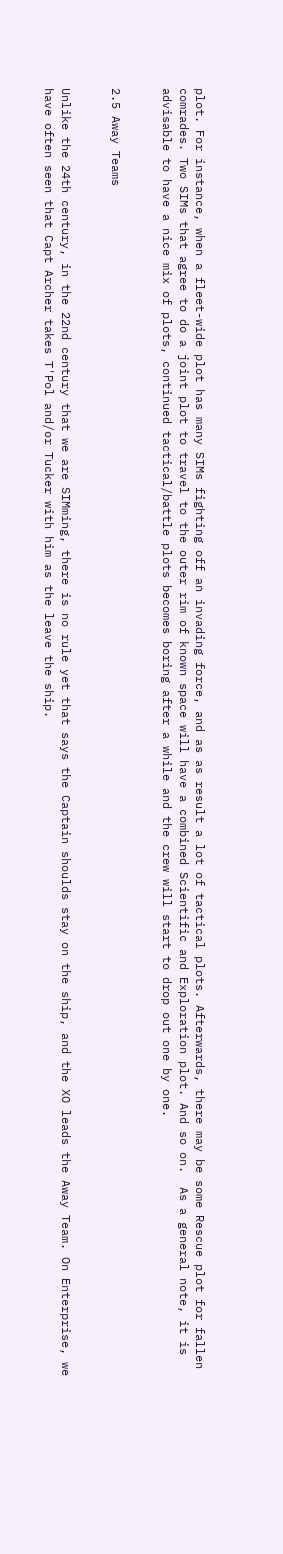plot. For instance, when a fleet-wide plot has many SIMs fighting off an invading force, and as as result a lot of tactical plots. Afterwards, there may be some Rescue plot for fallen comrades. Two SIMs that agree to do a joint plot to travel to the outer rim of known space will have a combined Scientific and Exploration plot. And so on.  As a general note, it is advisable to have a nice mix of plots, continued tactical/battle plots becomes boring after a while and the crew will start to drop out one by one.


2.5 Away Teams


Unlike the 24th century, in the 22nd century that we are SIMming, there is no rule yet that says the Captain shoulds stay on the ship, and the XO leads the Away Team. On Enterprise, we have often seen that Capt Archer takes T'Pol and/or Tucker with him as the leave the ship.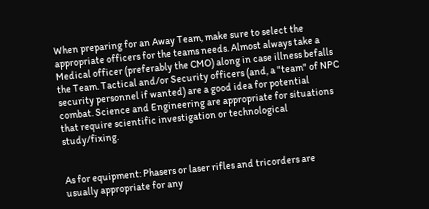When preparing for an Away Team, make sure to select the appropriate officers for the teams needs. Almost always take a Medical officer (preferably the CMO) along in case illness befalls the Team. Tactical and/or Security officers (and, a "team" of NPC security personnel if wanted) are a good idea for potential combat. Science and Engineering are appropriate for situations that require scientific investigation or technological study/fixing.


As for equipment: Phasers or laser rifles and tricorders are usually appropriate for any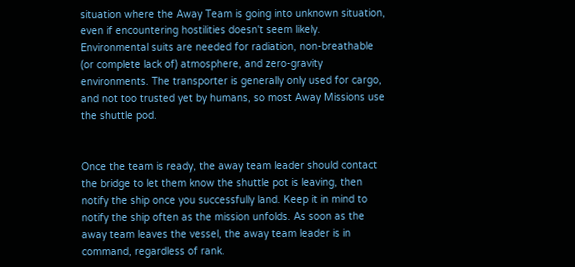situation where the Away Team is going into unknown situation, even if encountering hostilities doesn't seem likely. Environmental suits are needed for radiation, non-breathable (or complete lack of) atmosphere, and zero-gravity environments. The transporter is generally only used for cargo, and not too trusted yet by humans, so most Away Missions use the shuttle pod.


Once the team is ready, the away team leader should contact the bridge to let them know the shuttle pot is leaving, then notify the ship once you successfully land. Keep it in mind to notify the ship often as the mission unfolds. As soon as the away team leaves the vessel, the away team leader is in command, regardless of rank.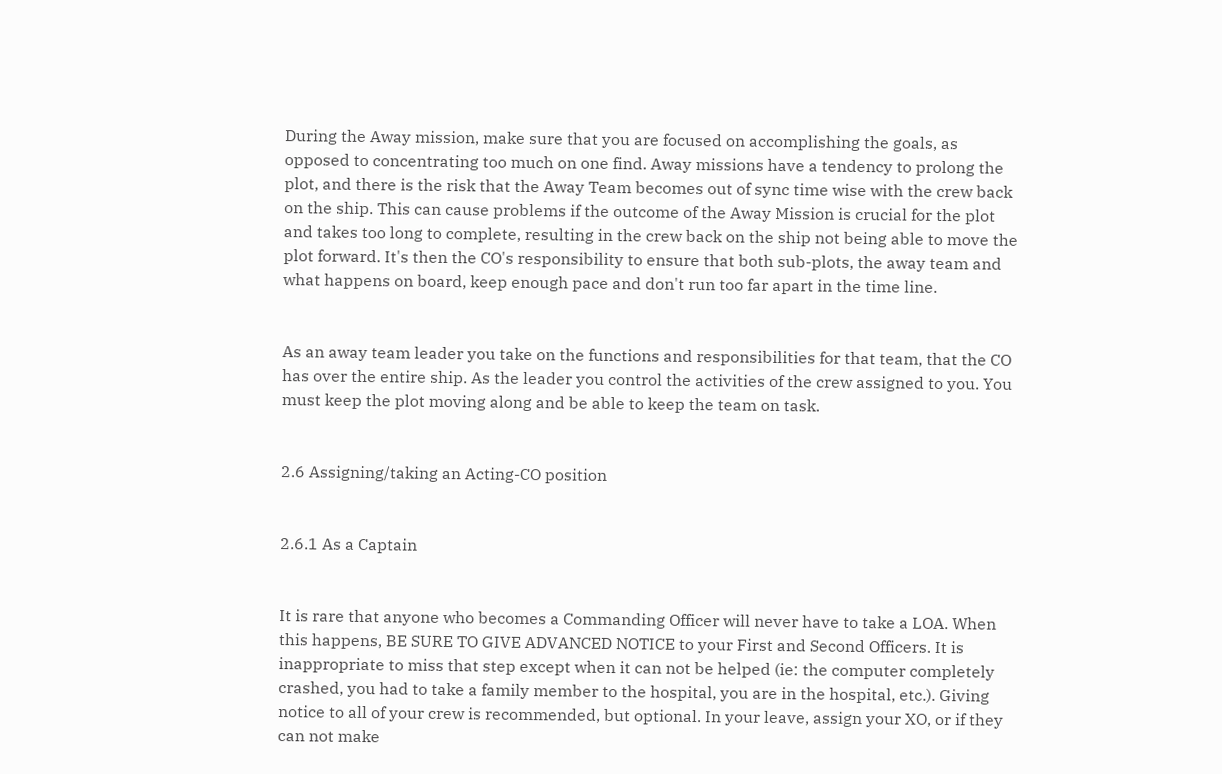During the Away mission, make sure that you are focused on accomplishing the goals, as opposed to concentrating too much on one find. Away missions have a tendency to prolong the plot, and there is the risk that the Away Team becomes out of sync time wise with the crew back on the ship. This can cause problems if the outcome of the Away Mission is crucial for the plot and takes too long to complete, resulting in the crew back on the ship not being able to move the plot forward. It's then the CO's responsibility to ensure that both sub-plots, the away team and what happens on board, keep enough pace and don't run too far apart in the time line.


As an away team leader you take on the functions and responsibilities for that team, that the CO has over the entire ship. As the leader you control the activities of the crew assigned to you. You must keep the plot moving along and be able to keep the team on task.


2.6 Assigning/taking an Acting-CO position


2.6.1 As a Captain


It is rare that anyone who becomes a Commanding Officer will never have to take a LOA. When this happens, BE SURE TO GIVE ADVANCED NOTICE to your First and Second Officers. It is inappropriate to miss that step except when it can not be helped (ie: the computer completely crashed, you had to take a family member to the hospital, you are in the hospital, etc.). Giving notice to all of your crew is recommended, but optional. In your leave, assign your XO, or if they can not make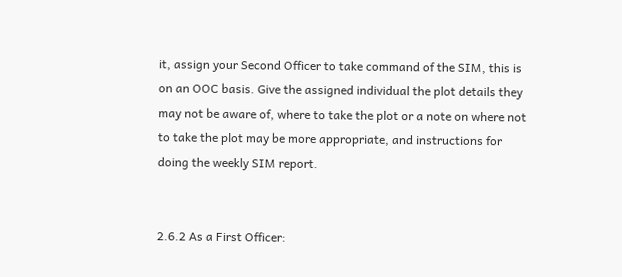it, assign your Second Officer to take command of the SIM, this is on an OOC basis. Give the assigned individual the plot details they may not be aware of, where to take the plot or a note on where not to take the plot may be more appropriate, and instructions for doing the weekly SIM report.


2.6.2 As a First Officer: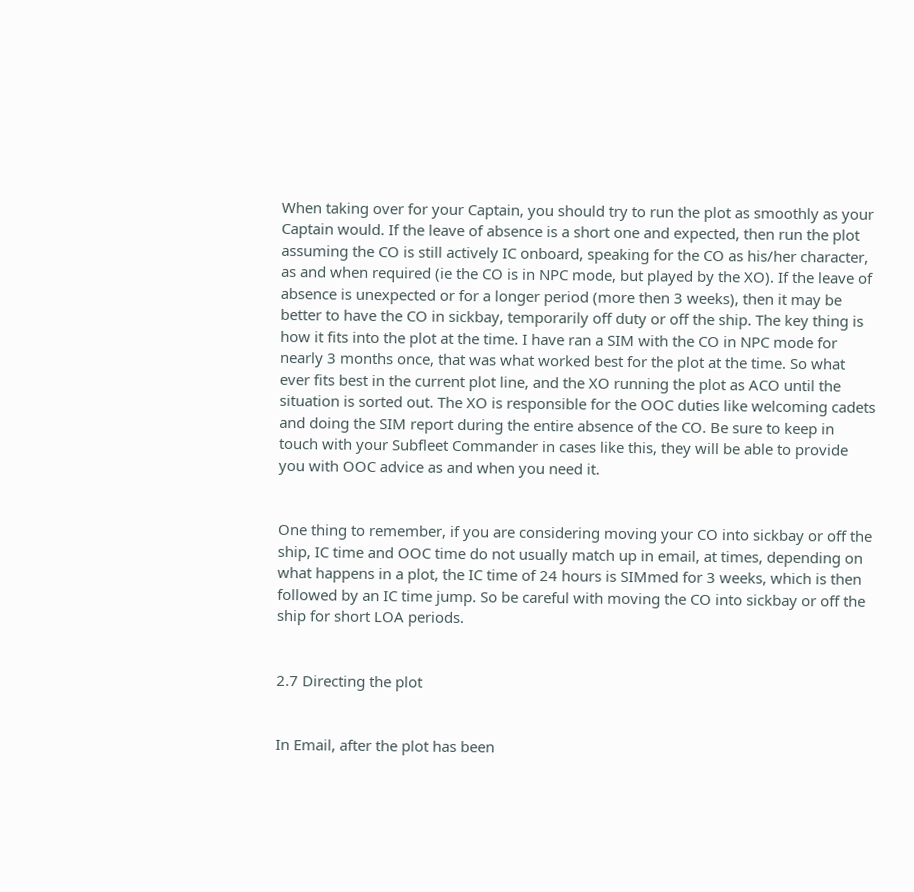When taking over for your Captain, you should try to run the plot as smoothly as your Captain would. If the leave of absence is a short one and expected, then run the plot assuming the CO is still actively IC onboard, speaking for the CO as his/her character, as and when required (ie the CO is in NPC mode, but played by the XO). If the leave of absence is unexpected or for a longer period (more then 3 weeks), then it may be better to have the CO in sickbay, temporarily off duty or off the ship. The key thing is how it fits into the plot at the time. I have ran a SIM with the CO in NPC mode for nearly 3 months once, that was what worked best for the plot at the time. So what ever fits best in the current plot line, and the XO running the plot as ACO until the situation is sorted out. The XO is responsible for the OOC duties like welcoming cadets and doing the SIM report during the entire absence of the CO. Be sure to keep in touch with your Subfleet Commander in cases like this, they will be able to provide you with OOC advice as and when you need it.


One thing to remember, if you are considering moving your CO into sickbay or off the ship, IC time and OOC time do not usually match up in email, at times, depending on what happens in a plot, the IC time of 24 hours is SIMmed for 3 weeks, which is then followed by an IC time jump. So be careful with moving the CO into sickbay or off the ship for short LOA periods.


2.7 Directing the plot


In Email, after the plot has been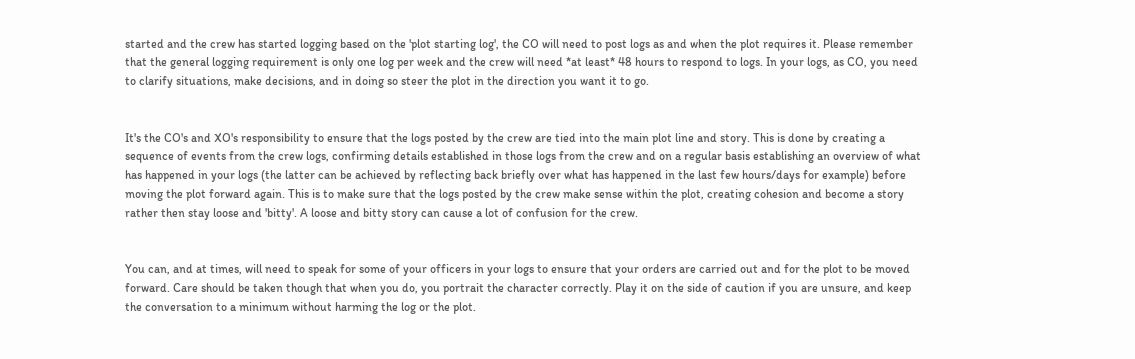started and the crew has started logging based on the 'plot starting log', the CO will need to post logs as and when the plot requires it. Please remember that the general logging requirement is only one log per week and the crew will need *at least* 48 hours to respond to logs. In your logs, as CO, you need to clarify situations, make decisions, and in doing so steer the plot in the direction you want it to go.


It's the CO's and XO's responsibility to ensure that the logs posted by the crew are tied into the main plot line and story. This is done by creating a sequence of events from the crew logs, confirming details established in those logs from the crew and on a regular basis establishing an overview of what has happened in your logs (the latter can be achieved by reflecting back briefly over what has happened in the last few hours/days for example) before moving the plot forward again. This is to make sure that the logs posted by the crew make sense within the plot, creating cohesion and become a story rather then stay loose and 'bitty'. A loose and bitty story can cause a lot of confusion for the crew.


You can, and at times, will need to speak for some of your officers in your logs to ensure that your orders are carried out and for the plot to be moved forward. Care should be taken though that when you do, you portrait the character correctly. Play it on the side of caution if you are unsure, and keep the conversation to a minimum without harming the log or the plot.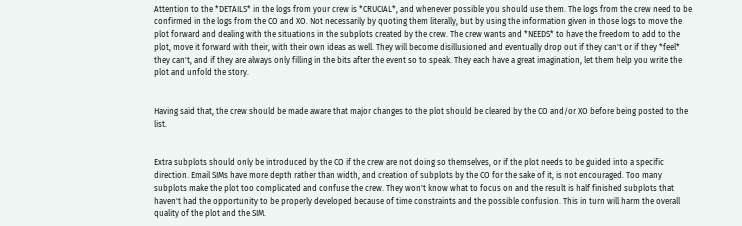Attention to the *DETAILS* in the logs from your crew is *CRUCIAL*, and whenever possible you should use them. The logs from the crew need to be confirmed in the logs from the CO and XO. Not necessarily by quoting them literally, but by using the information given in those logs to move the plot forward and dealing with the situations in the subplots created by the crew. The crew wants and *NEEDS* to have the freedom to add to the plot, move it forward with their, with their own ideas as well. They will become disillusioned and eventually drop out if they can't or if they *feel* they can't, and if they are always only filling in the bits after the event so to speak. They each have a great imagination, let them help you write the plot and unfold the story.


Having said that, the crew should be made aware that major changes to the plot should be cleared by the CO and/or XO before being posted to the list.


Extra subplots should only be introduced by the CO if the crew are not doing so themselves, or if the plot needs to be guided into a specific direction. Email SIMs have more depth rather than width, and creation of subplots by the CO for the sake of it, is not encouraged. Too many subplots make the plot too complicated and confuse the crew. They won't know what to focus on and the result is half finished subplots that haven't had the opportunity to be properly developed because of time constraints and the possible confusion. This in turn will harm the overall quality of the plot and the SIM.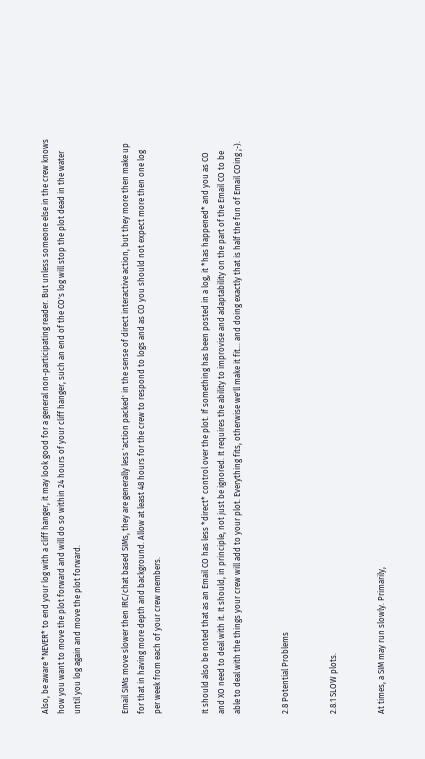Also, be aware *NEVER* to end your log with a cliff hanger, it may look good for a general non-participating reader. But unless someone else in the crew knows how you want to move the plot forward and will do so within 24 hours of your cliff hanger, such an end of the CO's log will stop the plot dead in the water until you log again and move the plot forward.


Email SIMs move slower then IRC/chat based SIMs, they are generally less 'action packed' in the sense of direct interactive action, but they more then make up for that in having more depth and background. Allow at least 48 hours for the crew to respond to logs and as CO you should not expect more then one log per week from each of your crew members.


It should also be noted that as an Email CO has less *direct* control over the plot. If something has been posted in a log, it *has happened* and you as CO and XO need to deal with it. It should, in principle, not just be ignored. It requires the ability to improvise and adaptability on the part of the Email CO to be able to deal with the things your crew will add to your plot. Everything fits, otherwise we'll make it fit... and doing exactly that is half the fun of Email COing ;-).


2.8 Potential Problems


2.8.1 SLOW plots.


At times, a SIM may run slowly. Primarily,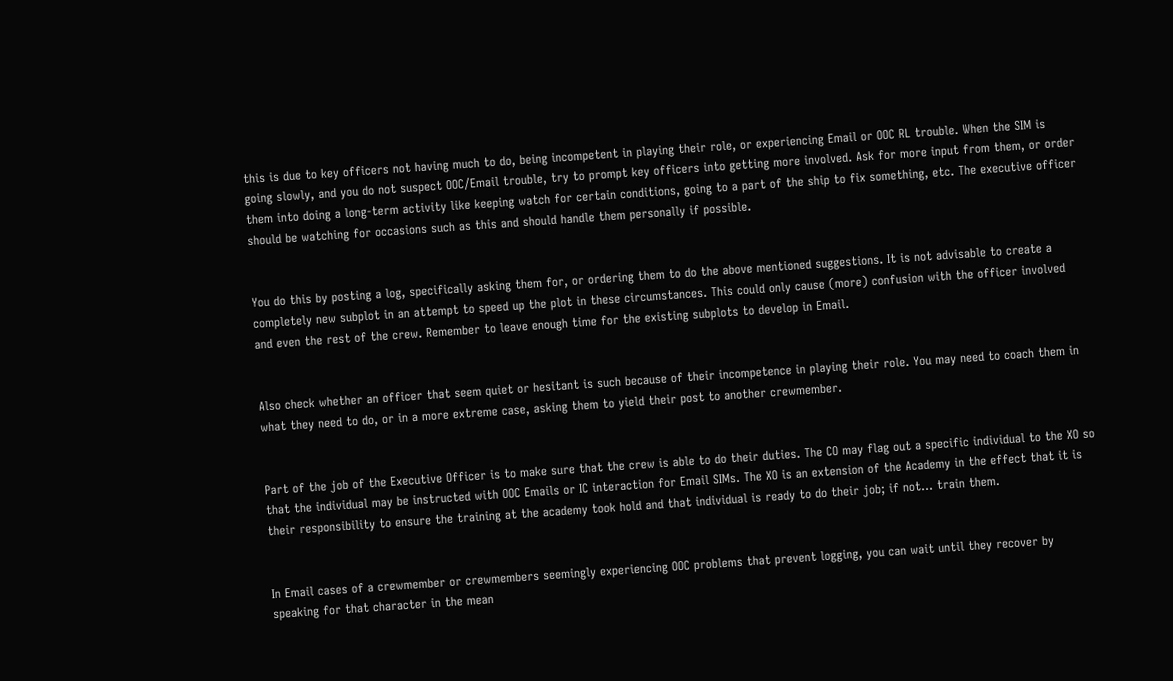this is due to key officers not having much to do, being incompetent in playing their role, or experiencing Email or OOC RL trouble. When the SIM is going slowly, and you do not suspect OOC/Email trouble, try to prompt key officers into getting more involved. Ask for more input from them, or order them into doing a long-term activity like keeping watch for certain conditions, going to a part of the ship to fix something, etc. The executive officer should be watching for occasions such as this and should handle them personally if possible.


You do this by posting a log, specifically asking them for, or ordering them to do the above mentioned suggestions. It is not advisable to create a completely new subplot in an attempt to speed up the plot in these circumstances. This could only cause (more) confusion with the officer involved and even the rest of the crew. Remember to leave enough time for the existing subplots to develop in Email.


Also check whether an officer that seem quiet or hesitant is such because of their incompetence in playing their role. You may need to coach them in what they need to do, or in a more extreme case, asking them to yield their post to another crewmember.


Part of the job of the Executive Officer is to make sure that the crew is able to do their duties. The CO may flag out a specific individual to the XO so that the individual may be instructed with OOC Emails or IC interaction for Email SIMs. The XO is an extension of the Academy in the effect that it is their responsibility to ensure the training at the academy took hold and that individual is ready to do their job; if not... train them.


In Email cases of a crewmember or crewmembers seemingly experiencing OOC problems that prevent logging, you can wait until they recover by speaking for that character in the mean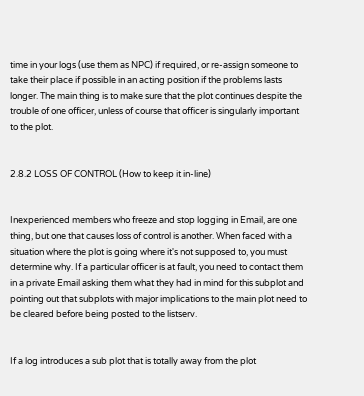time in your logs (use them as NPC) if required, or re-assign someone to take their place if possible in an acting position if the problems lasts longer. The main thing is to make sure that the plot continues despite the trouble of one officer, unless of course that officer is singularly important to the plot.


2.8.2 LOSS OF CONTROL (How to keep it in-line)


Inexperienced members who freeze and stop logging in Email, are one thing, but one that causes loss of control is another. When faced with a situation where the plot is going where it's not supposed to, you must determine why. If a particular officer is at fault, you need to contact them in a private Email asking them what they had in mind for this subplot and pointing out that subplots with major implications to the main plot need to be cleared before being posted to the listserv.


If a log introduces a sub plot that is totally away from the plot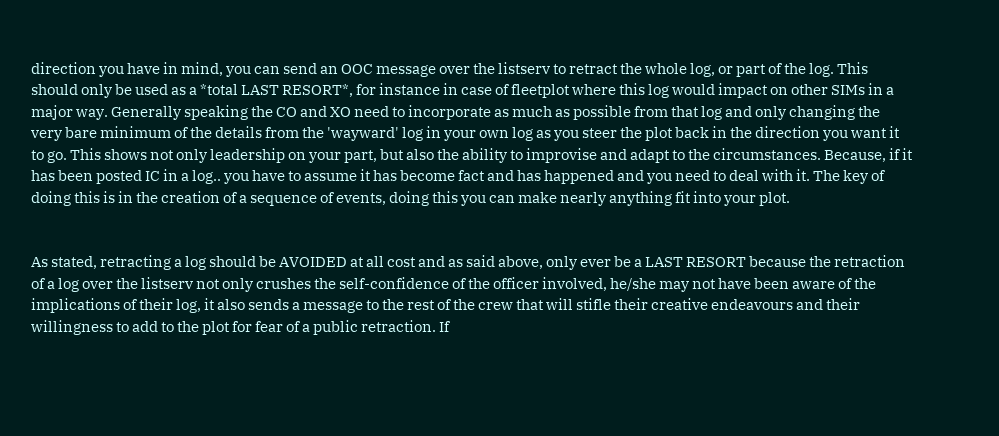direction you have in mind, you can send an OOC message over the listserv to retract the whole log, or part of the log. This should only be used as a *total LAST RESORT*, for instance in case of fleetplot where this log would impact on other SIMs in a major way. Generally speaking the CO and XO need to incorporate as much as possible from that log and only changing the very bare minimum of the details from the 'wayward' log in your own log as you steer the plot back in the direction you want it to go. This shows not only leadership on your part, but also the ability to improvise and adapt to the circumstances. Because, if it has been posted IC in a log.. you have to assume it has become fact and has happened and you need to deal with it. The key of doing this is in the creation of a sequence of events, doing this you can make nearly anything fit into your plot.


As stated, retracting a log should be AVOIDED at all cost and as said above, only ever be a LAST RESORT because the retraction of a log over the listserv not only crushes the self-confidence of the officer involved, he/she may not have been aware of the implications of their log, it also sends a message to the rest of the crew that will stifle their creative endeavours and their willingness to add to the plot for fear of a public retraction. If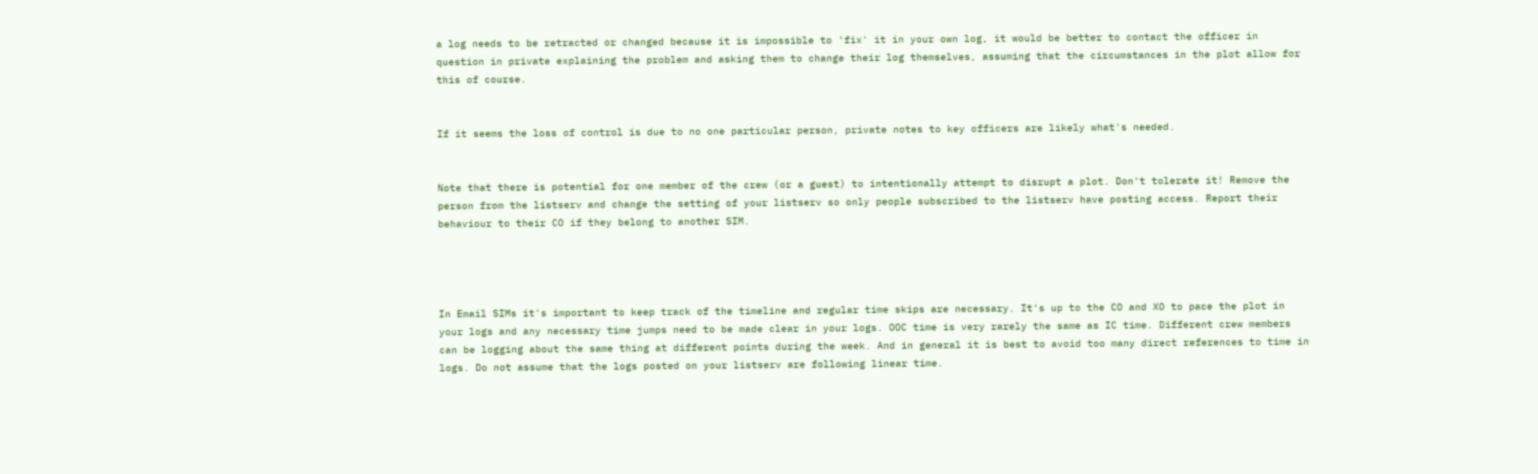a log needs to be retracted or changed because it is impossible to 'fix' it in your own log, it would be better to contact the officer in question in private explaining the problem and asking them to change their log themselves, assuming that the circumstances in the plot allow for this of course.


If it seems the loss of control is due to no one particular person, private notes to key officers are likely what's needed.


Note that there is potential for one member of the crew (or a guest) to intentionally attempt to disrupt a plot. Don't tolerate it! Remove the person from the listserv and change the setting of your listserv so only people subscribed to the listserv have posting access. Report their behaviour to their CO if they belong to another SIM.




In Email SIMs it's important to keep track of the timeline and regular time skips are necessary. It's up to the CO and XO to pace the plot in your logs and any necessary time jumps need to be made clear in your logs. OOC time is very rarely the same as IC time. Different crew members can be logging about the same thing at different points during the week. And in general it is best to avoid too many direct references to time in logs. Do not assume that the logs posted on your listserv are following linear time.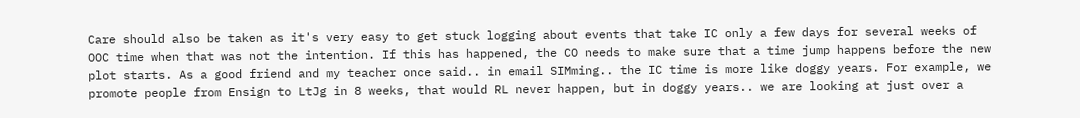Care should also be taken as it's very easy to get stuck logging about events that take IC only a few days for several weeks of OOC time when that was not the intention. If this has happened, the CO needs to make sure that a time jump happens before the new plot starts. As a good friend and my teacher once said.. in email SIMming.. the IC time is more like doggy years. For example, we promote people from Ensign to LtJg in 8 weeks, that would RL never happen, but in doggy years.. we are looking at just over a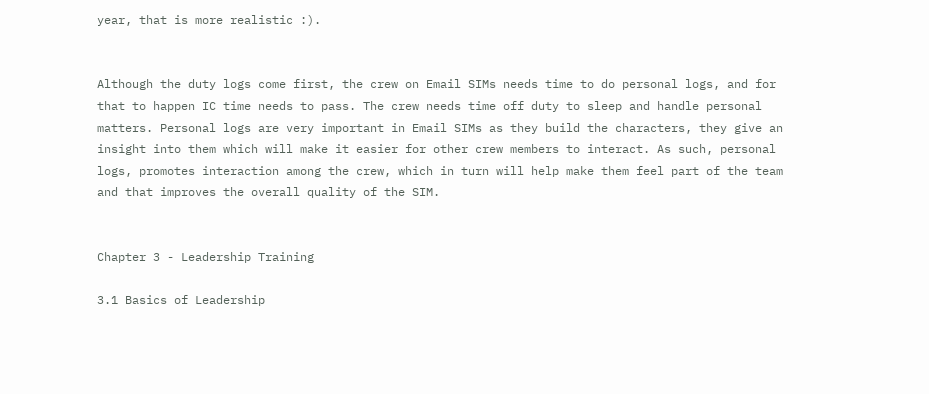year, that is more realistic :).


Although the duty logs come first, the crew on Email SIMs needs time to do personal logs, and for that to happen IC time needs to pass. The crew needs time off duty to sleep and handle personal matters. Personal logs are very important in Email SIMs as they build the characters, they give an insight into them which will make it easier for other crew members to interact. As such, personal logs, promotes interaction among the crew, which in turn will help make them feel part of the team and that improves the overall quality of the SIM.


Chapter 3 - Leadership Training

3.1 Basics of Leadership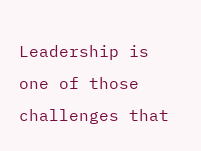Leadership is one of those challenges that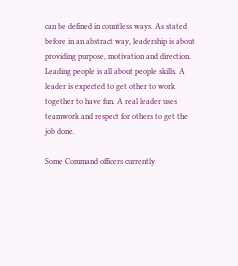can be defined in countless ways. As stated before in an abstract way, leadership is about providing purpose, motivation and direction. Leading people is all about people skills. A leader is expected to get other to work together to have fun. A real leader uses teamwork and respect for others to get the job done.

Some Command officers currently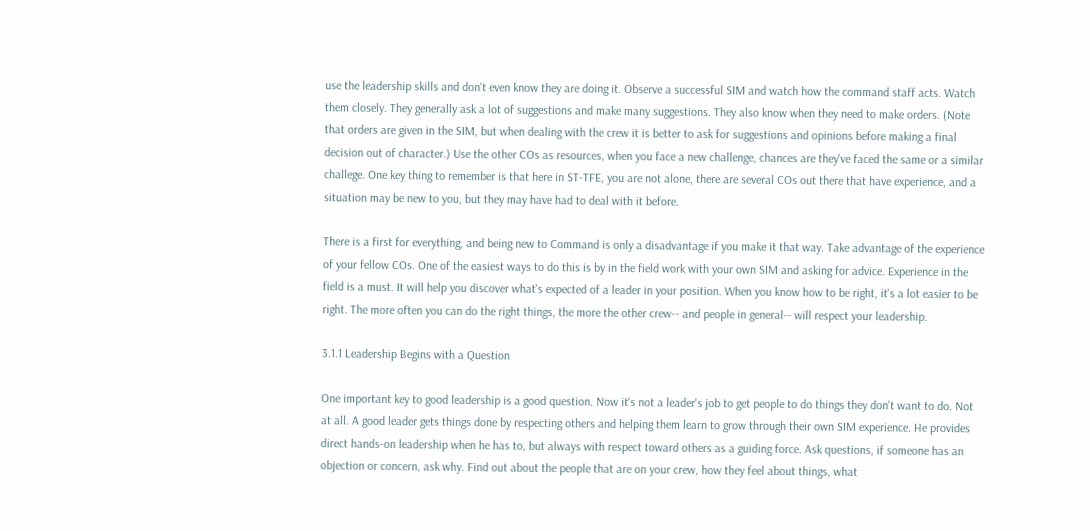use the leadership skills and don't even know they are doing it. Observe a successful SIM and watch how the command staff acts. Watch them closely. They generally ask a lot of suggestions and make many suggestions. They also know when they need to make orders. (Note that orders are given in the SIM, but when dealing with the crew it is better to ask for suggestions and opinions before making a final decision out of character.) Use the other COs as resources, when you face a new challenge, chances are they've faced the same or a similar challege. One key thing to remember is that here in ST-TFE, you are not alone, there are several COs out there that have experience, and a situation may be new to you, but they may have had to deal with it before.

There is a first for everything, and being new to Command is only a disadvantage if you make it that way. Take advantage of the experience of your fellow COs. One of the easiest ways to do this is by in the field work with your own SIM and asking for advice. Experience in the field is a must. It will help you discover what's expected of a leader in your position. When you know how to be right, it's a lot easier to be right. The more often you can do the right things, the more the other crew-- and people in general-- will respect your leadership.

3.1.1 Leadership Begins with a Question

One important key to good leadership is a good question. Now it's not a leader's job to get people to do things they don't want to do. Not at all. A good leader gets things done by respecting others and helping them learn to grow through their own SIM experience. He provides direct hands-on leadership when he has to, but always with respect toward others as a guiding force. Ask questions, if someone has an objection or concern, ask why. Find out about the people that are on your crew, how they feel about things, what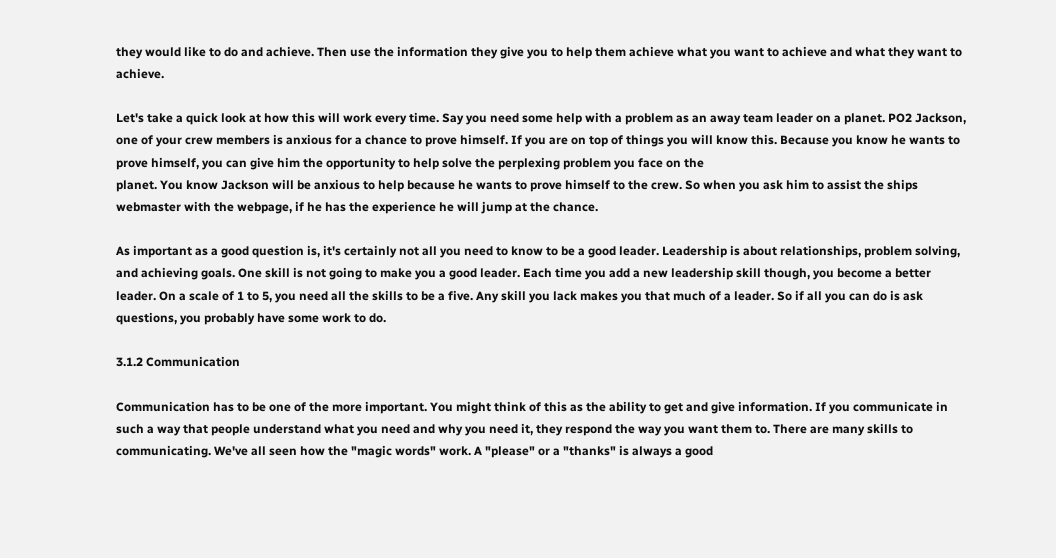they would like to do and achieve. Then use the information they give you to help them achieve what you want to achieve and what they want to achieve.

Let's take a quick look at how this will work every time. Say you need some help with a problem as an away team leader on a planet. PO2 Jackson, one of your crew members is anxious for a chance to prove himself. If you are on top of things you will know this. Because you know he wants to prove himself, you can give him the opportunity to help solve the perplexing problem you face on the
planet. You know Jackson will be anxious to help because he wants to prove himself to the crew. So when you ask him to assist the ships webmaster with the webpage, if he has the experience he will jump at the chance.

As important as a good question is, it's certainly not all you need to know to be a good leader. Leadership is about relationships, problem solving, and achieving goals. One skill is not going to make you a good leader. Each time you add a new leadership skill though, you become a better leader. On a scale of 1 to 5, you need all the skills to be a five. Any skill you lack makes you that much of a leader. So if all you can do is ask questions, you probably have some work to do.

3.1.2 Communication

Communication has to be one of the more important. You might think of this as the ability to get and give information. If you communicate in such a way that people understand what you need and why you need it, they respond the way you want them to. There are many skills to communicating. We've all seen how the "magic words" work. A "please" or a "thanks" is always a good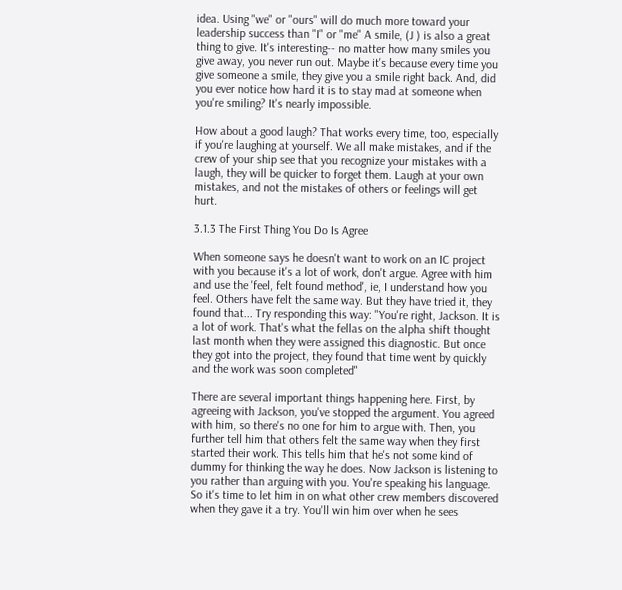idea. Using "we" or "ours" will do much more toward your leadership success than "I" or "me" A smile, (J ) is also a great thing to give. It's interesting-- no matter how many smiles you give away, you never run out. Maybe it's because every time you give someone a smile, they give you a smile right back. And, did you ever notice how hard it is to stay mad at someone when you're smiling? It's nearly impossible.

How about a good laugh? That works every time, too, especially if you're laughing at yourself. We all make mistakes, and if the crew of your ship see that you recognize your mistakes with a laugh, they will be quicker to forget them. Laugh at your own mistakes, and not the mistakes of others or feelings will get hurt.

3.1.3 The First Thing You Do Is Agree

When someone says he doesn't want to work on an IC project with you because it's a lot of work, don't argue. Agree with him and use the 'feel, felt found method', ie, I understand how you feel. Others have felt the same way. But they have tried it, they found that... Try responding this way: "You're right, Jackson. It is a lot of work. That's what the fellas on the alpha shift thought last month when they were assigned this diagnostic. But once they got into the project, they found that time went by quickly and the work was soon completed"

There are several important things happening here. First, by agreeing with Jackson, you've stopped the argument. You agreed with him, so there's no one for him to argue with. Then, you further tell him that others felt the same way when they first started their work. This tells him that he's not some kind of dummy for thinking the way he does. Now Jackson is listening to you rather than arguing with you. You're speaking his language. So it's time to let him in on what other crew members discovered when they gave it a try. You'll win him over when he sees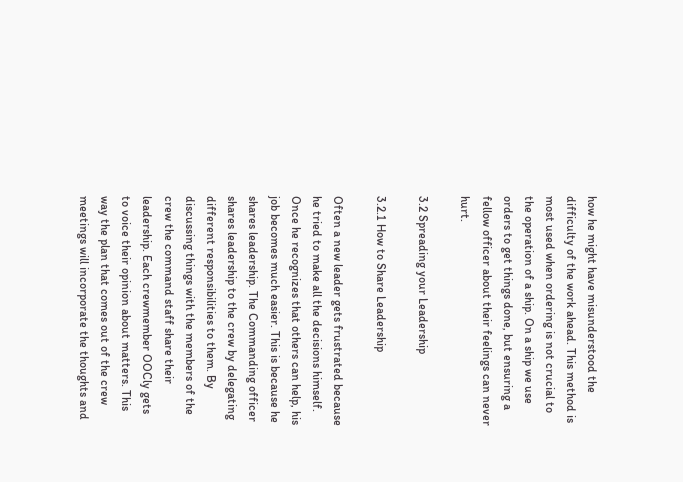how he might have misunderstood the difficulty of the work ahead. This method is most used when ordering is not crucial to the operation of a ship. On a ship we use orders to get things done, but ensuring a fellow officer about their feelings can never hurt.

3.2 Spreading your Leadership

3.2.1 How to Share Leadership

Often a new leader gets frustrated because he tried to make all the decisions himself. Once he recognizes that others can help, his job becomes much easier. This is because he shares leadership. The Commanding officer shares leadership to the crew by delegating different responsibilities to them. By discussing things with the members of the crew the command staff share their leadership. Each crewmember OOCly gets to voice their opinion about matters. This way the plan that comes out of the crew meetings will incorporate the thoughts and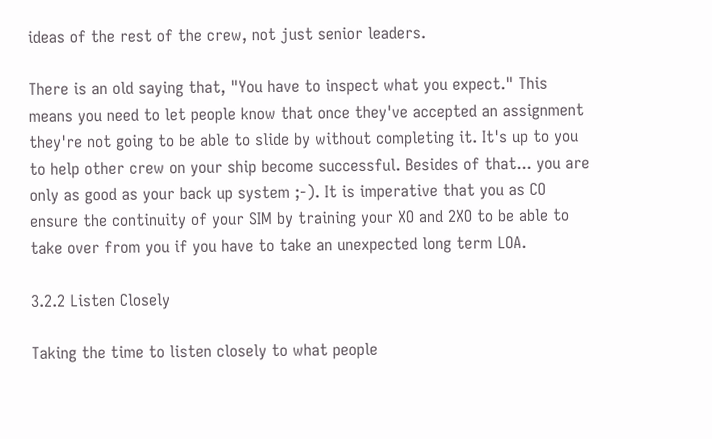ideas of the rest of the crew, not just senior leaders.

There is an old saying that, "You have to inspect what you expect." This means you need to let people know that once they've accepted an assignment they're not going to be able to slide by without completing it. It's up to you to help other crew on your ship become successful. Besides of that... you are only as good as your back up system ;-). It is imperative that you as CO ensure the continuity of your SIM by training your XO and 2XO to be able to take over from you if you have to take an unexpected long term LOA.

3.2.2 Listen Closely

Taking the time to listen closely to what people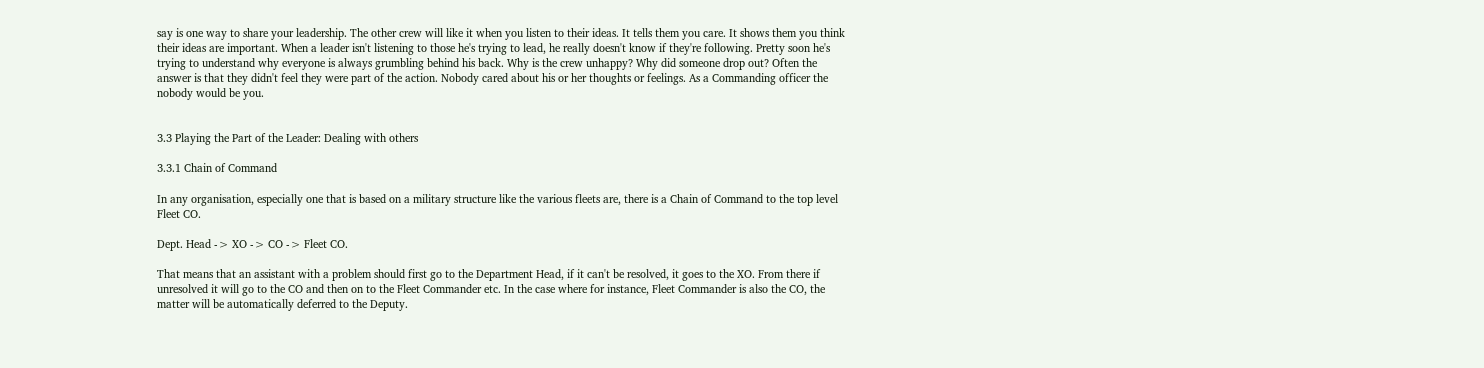say is one way to share your leadership. The other crew will like it when you listen to their ideas. It tells them you care. It shows them you think their ideas are important. When a leader isn't listening to those he's trying to lead, he really doesn't know if they're following. Pretty soon he's trying to understand why everyone is always grumbling behind his back. Why is the crew unhappy? Why did someone drop out? Often the answer is that they didn't feel they were part of the action. Nobody cared about his or her thoughts or feelings. As a Commanding officer the nobody would be you.


3.3 Playing the Part of the Leader: Dealing with others

3.3.1 Chain of Command

In any organisation, especially one that is based on a military structure like the various fleets are, there is a Chain of Command to the top level Fleet CO.

Dept. Head -> XO -> CO -> Fleet CO.

That means that an assistant with a problem should first go to the Department Head, if it can't be resolved, it goes to the XO. From there if unresolved it will go to the CO and then on to the Fleet Commander etc. In the case where for instance, Fleet Commander is also the CO, the matter will be automatically deferred to the Deputy.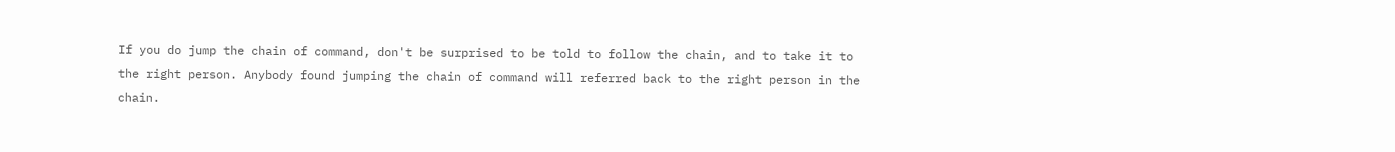If you do jump the chain of command, don't be surprised to be told to follow the chain, and to take it to the right person. Anybody found jumping the chain of command will referred back to the right person in the chain.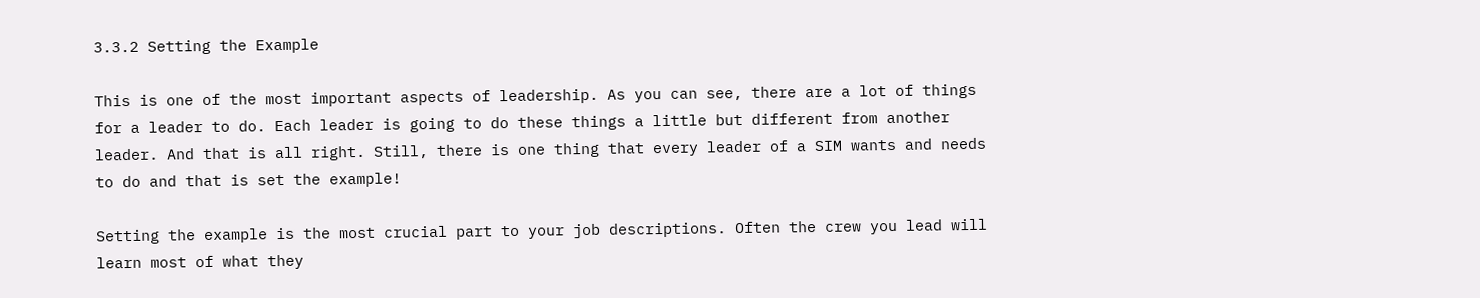3.3.2 Setting the Example

This is one of the most important aspects of leadership. As you can see, there are a lot of things for a leader to do. Each leader is going to do these things a little but different from another leader. And that is all right. Still, there is one thing that every leader of a SIM wants and needs to do and that is set the example!

Setting the example is the most crucial part to your job descriptions. Often the crew you lead will learn most of what they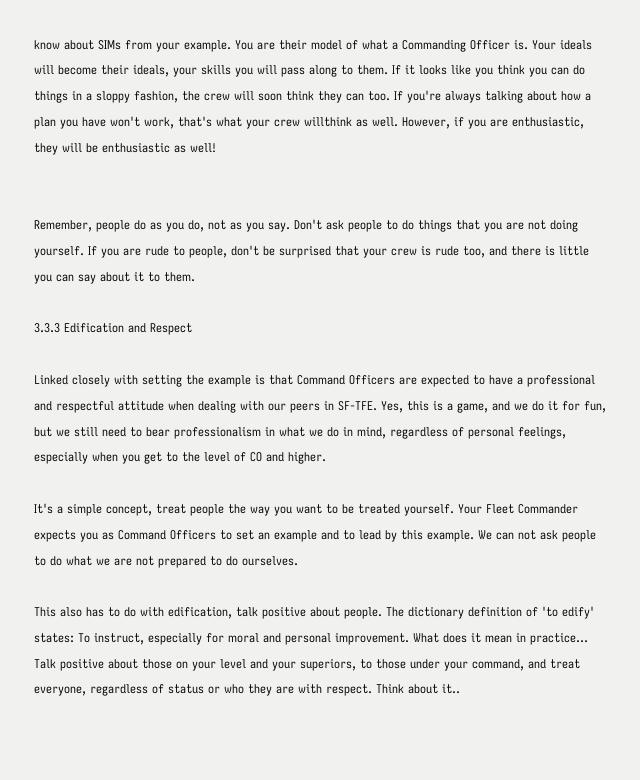know about SIMs from your example. You are their model of what a Commanding Officer is. Your ideals will become their ideals, your skills you will pass along to them. If it looks like you think you can do things in a sloppy fashion, the crew will soon think they can too. If you're always talking about how a plan you have won't work, that's what your crew willthink as well. However, if you are enthusiastic, they will be enthusiastic as well!


Remember, people do as you do, not as you say. Don't ask people to do things that you are not doing yourself. If you are rude to people, don't be surprised that your crew is rude too, and there is little you can say about it to them.

3.3.3 Edification and Respect

Linked closely with setting the example is that Command Officers are expected to have a professional and respectful attitude when dealing with our peers in SF-TFE. Yes, this is a game, and we do it for fun, but we still need to bear professionalism in what we do in mind, regardless of personal feelings, especially when you get to the level of CO and higher.

It's a simple concept, treat people the way you want to be treated yourself. Your Fleet Commander expects you as Command Officers to set an example and to lead by this example. We can not ask people to do what we are not prepared to do ourselves.

This also has to do with edification, talk positive about people. The dictionary definition of 'to edify' states: To instruct, especially for moral and personal improvement. What does it mean in practice... Talk positive about those on your level and your superiors, to those under your command, and treat everyone, regardless of status or who they are with respect. Think about it..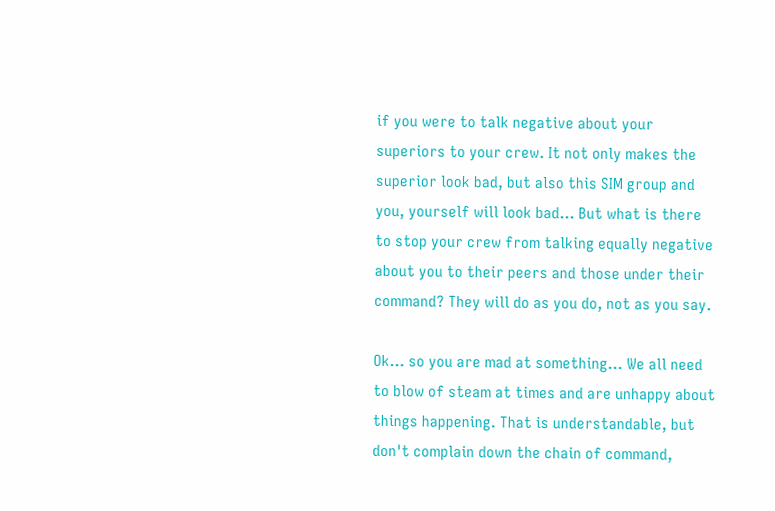if you were to talk negative about your superiors to your crew. It not only makes the superior look bad, but also this SIM group and you, yourself will look bad... But what is there to stop your crew from talking equally negative about you to their peers and those under their command? They will do as you do, not as you say.

Ok... so you are mad at something... We all need to blow of steam at times and are unhappy about things happening. That is understandable, but don't complain down the chain of command,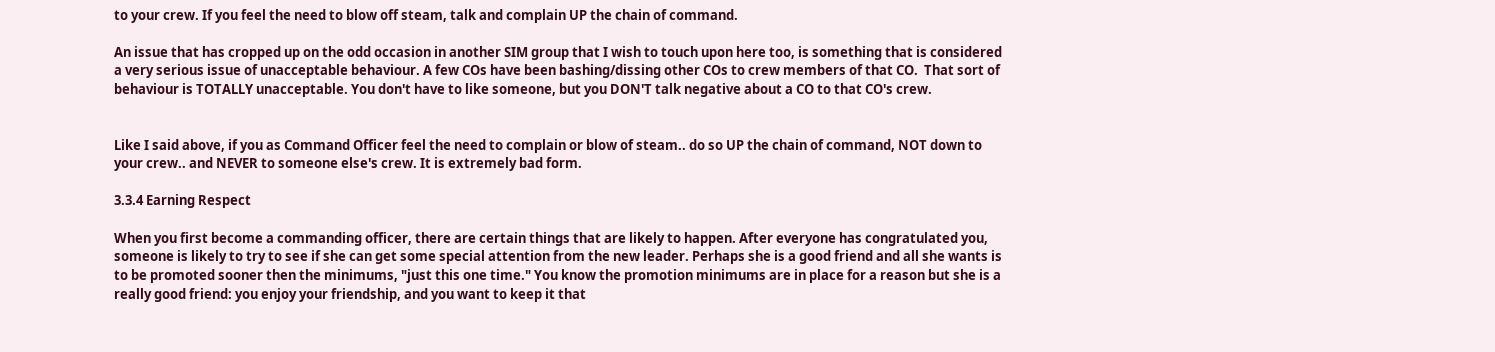to your crew. If you feel the need to blow off steam, talk and complain UP the chain of command.

An issue that has cropped up on the odd occasion in another SIM group that I wish to touch upon here too, is something that is considered a very serious issue of unacceptable behaviour. A few COs have been bashing/dissing other COs to crew members of that CO.  That sort of behaviour is TOTALLY unacceptable. You don't have to like someone, but you DON'T talk negative about a CO to that CO's crew.


Like I said above, if you as Command Officer feel the need to complain or blow of steam.. do so UP the chain of command, NOT down to your crew.. and NEVER to someone else's crew. It is extremely bad form.

3.3.4 Earning Respect

When you first become a commanding officer, there are certain things that are likely to happen. After everyone has congratulated you, someone is likely to try to see if she can get some special attention from the new leader. Perhaps she is a good friend and all she wants is to be promoted sooner then the minimums, "just this one time." You know the promotion minimums are in place for a reason but she is a really good friend: you enjoy your friendship, and you want to keep it that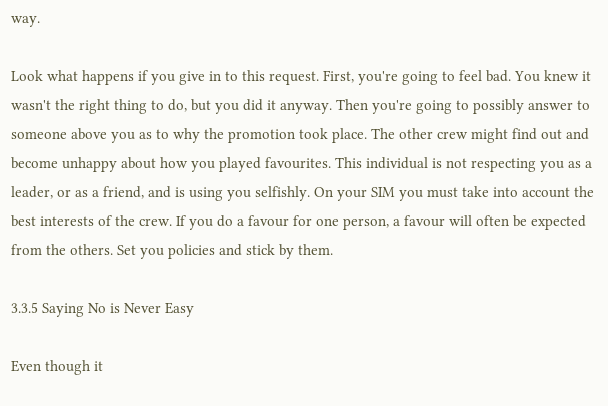way.

Look what happens if you give in to this request. First, you're going to feel bad. You knew it wasn't the right thing to do, but you did it anyway. Then you're going to possibly answer to someone above you as to why the promotion took place. The other crew might find out and become unhappy about how you played favourites. This individual is not respecting you as a leader, or as a friend, and is using you selfishly. On your SIM you must take into account the best interests of the crew. If you do a favour for one person, a favour will often be expected from the others. Set you policies and stick by them.

3.3.5 Saying No is Never Easy

Even though it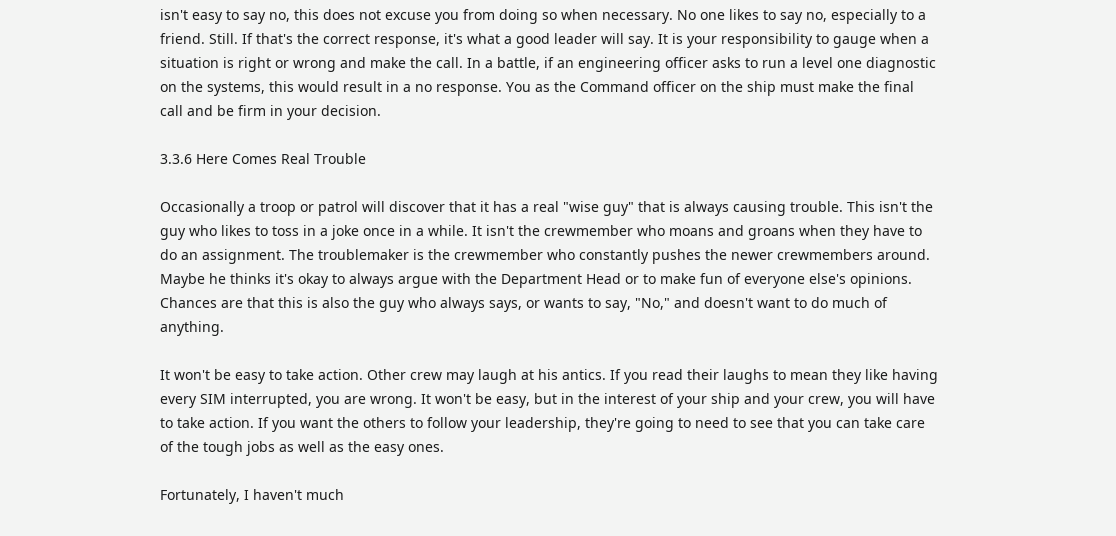isn't easy to say no, this does not excuse you from doing so when necessary. No one likes to say no, especially to a friend. Still. If that's the correct response, it's what a good leader will say. It is your responsibility to gauge when a situation is right or wrong and make the call. In a battle, if an engineering officer asks to run a level one diagnostic on the systems, this would result in a no response. You as the Command officer on the ship must make the final call and be firm in your decision.

3.3.6 Here Comes Real Trouble

Occasionally a troop or patrol will discover that it has a real "wise guy" that is always causing trouble. This isn't the guy who likes to toss in a joke once in a while. It isn't the crewmember who moans and groans when they have to do an assignment. The troublemaker is the crewmember who constantly pushes the newer crewmembers around. Maybe he thinks it's okay to always argue with the Department Head or to make fun of everyone else's opinions. Chances are that this is also the guy who always says, or wants to say, "No," and doesn't want to do much of anything.

It won't be easy to take action. Other crew may laugh at his antics. If you read their laughs to mean they like having every SIM interrupted, you are wrong. It won't be easy, but in the interest of your ship and your crew, you will have to take action. If you want the others to follow your leadership, they're going to need to see that you can take care of the tough jobs as well as the easy ones.

Fortunately, I haven't much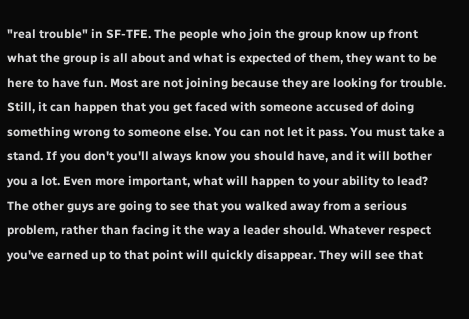"real trouble" in SF-TFE. The people who join the group know up front what the group is all about and what is expected of them, they want to be here to have fun. Most are not joining because they are looking for trouble. Still, it can happen that you get faced with someone accused of doing something wrong to someone else. You can not let it pass. You must take a stand. If you don't you'll always know you should have, and it will bother you a lot. Even more important, what will happen to your ability to lead? The other guys are going to see that you walked away from a serious problem, rather than facing it the way a leader should. Whatever respect you've earned up to that point will quickly disappear. They will see that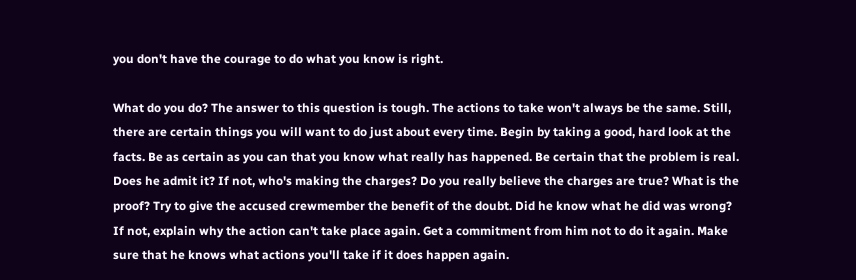you don't have the courage to do what you know is right.

What do you do? The answer to this question is tough. The actions to take won't always be the same. Still, there are certain things you will want to do just about every time. Begin by taking a good, hard look at the facts. Be as certain as you can that you know what really has happened. Be certain that the problem is real. Does he admit it? If not, who's making the charges? Do you really believe the charges are true? What is the proof? Try to give the accused crewmember the benefit of the doubt. Did he know what he did was wrong? If not, explain why the action can't take place again. Get a commitment from him not to do it again. Make sure that he knows what actions you'll take if it does happen again.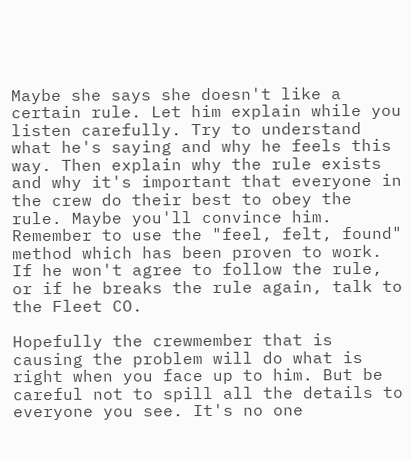Maybe she says she doesn't like a certain rule. Let him explain while you listen carefully. Try to understand what he's saying and why he feels this way. Then explain why the rule exists and why it's important that everyone in the crew do their best to obey the rule. Maybe you'll convince him. Remember to use the "feel, felt, found" method which has been proven to work. If he won't agree to follow the rule, or if he breaks the rule again, talk to the Fleet CO.

Hopefully the crewmember that is causing the problem will do what is right when you face up to him. But be careful not to spill all the details to everyone you see. It's no one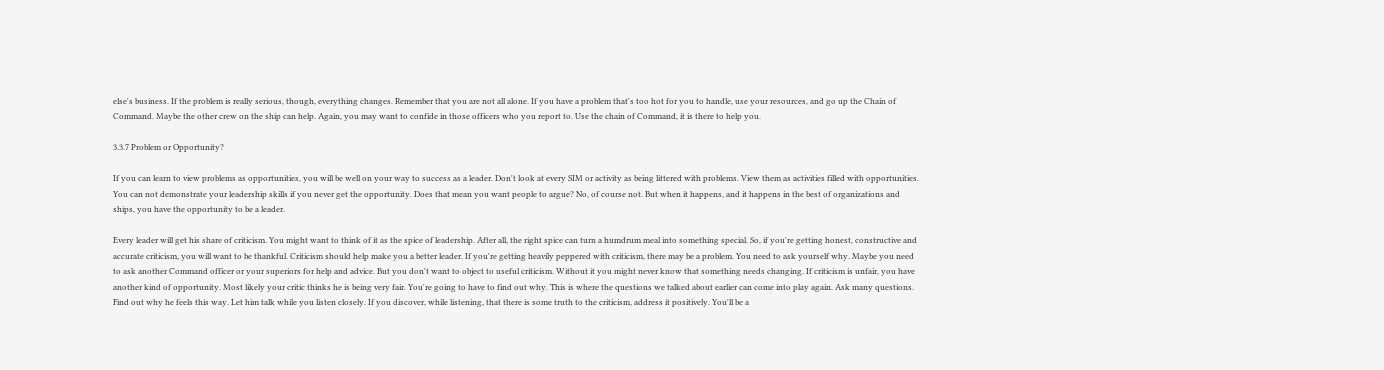else's business. If the problem is really serious, though, everything changes. Remember that you are not all alone. If you have a problem that's too hot for you to handle, use your resources, and go up the Chain of Command. Maybe the other crew on the ship can help. Again, you may want to confide in those officers who you report to. Use the chain of Command, it is there to help you.

3.3.7 Problem or Opportunity?

If you can learn to view problems as opportunities, you will be well on your way to success as a leader. Don't look at every SIM or activity as being littered with problems. View them as activities filled with opportunities. You can not demonstrate your leadership skills if you never get the opportunity. Does that mean you want people to argue? No, of course not. But when it happens, and it happens in the best of organizations and ships, you have the opportunity to be a leader.

Every leader will get his share of criticism. You might want to think of it as the spice of leadership. After all, the right spice can turn a humdrum meal into something special. So, if you're getting honest, constructive and accurate criticism, you will want to be thankful. Criticism should help make you a better leader. If you're getting heavily peppered with criticism, there may be a problem. You need to ask yourself why. Maybe you need to ask another Command officer or your superiors for help and advice. But you don't want to object to useful criticism. Without it you might never know that something needs changing. If criticism is unfair, you have another kind of opportunity. Most likely your critic thinks he is being very fair. You're going to have to find out why. This is where the questions we talked about earlier can come into play again. Ask many questions. Find out why he feels this way. Let him talk while you listen closely. If you discover, while listening, that there is some truth to the criticism, address it positively. You'll be a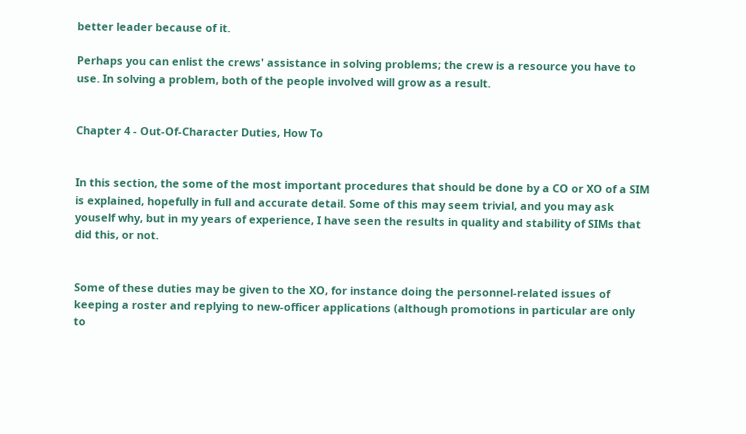better leader because of it.

Perhaps you can enlist the crews' assistance in solving problems; the crew is a resource you have to use. In solving a problem, both of the people involved will grow as a result.


Chapter 4 - Out-Of-Character Duties, How To


In this section, the some of the most important procedures that should be done by a CO or XO of a SIM is explained, hopefully in full and accurate detail. Some of this may seem trivial, and you may ask youself why, but in my years of experience, I have seen the results in quality and stability of SIMs that did this, or not.


Some of these duties may be given to the XO, for instance doing the personnel-related issues of keeping a roster and replying to new-officer applications (although promotions in particular are only to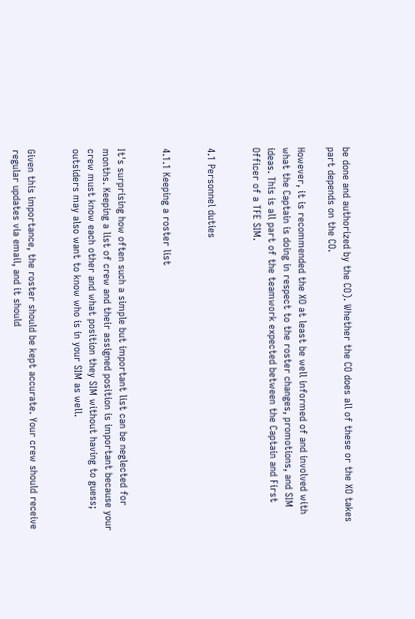be done and authorized by the CO). Whether the CO does all of these or the XO takes part depends on the CO.

However, it is recommended the XO at least be well informed of and involved with what the Captain is doing in respect to the roster changes, promotions, and SIM ideas. This is all part of the teamwork expected between the Captain and First Officer of a TFE SIM.


4.1 Personnel duties


4.1.1 Keeping a roster list


It's surprising how often such a simple but important list can be neglected for months. Keeping a list of crew and their assigned position is important because your crew must know each other and what position they SIM without having to guess; outsiders may also want to know who is in your SIM as well.


Given this importance, the roster should be kept accurate. Your crew should receive regular updates via email, and it should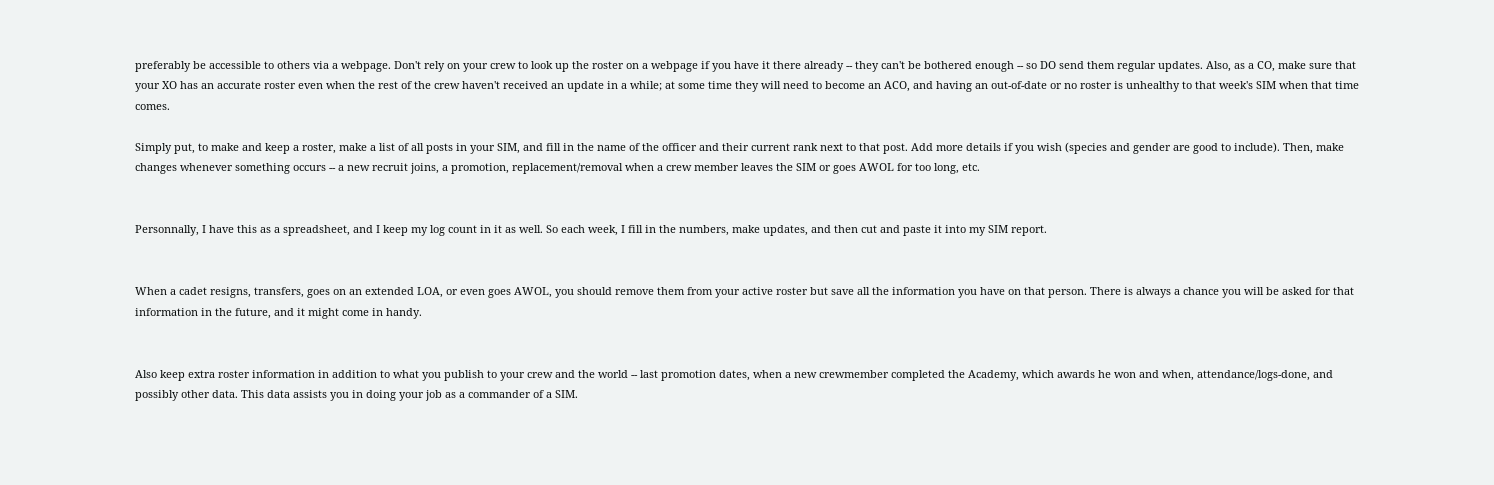preferably be accessible to others via a webpage. Don't rely on your crew to look up the roster on a webpage if you have it there already -- they can't be bothered enough -- so DO send them regular updates. Also, as a CO, make sure that your XO has an accurate roster even when the rest of the crew haven't received an update in a while; at some time they will need to become an ACO, and having an out-of-date or no roster is unhealthy to that week's SIM when that time comes.

Simply put, to make and keep a roster, make a list of all posts in your SIM, and fill in the name of the officer and their current rank next to that post. Add more details if you wish (species and gender are good to include). Then, make changes whenever something occurs -- a new recruit joins, a promotion, replacement/removal when a crew member leaves the SIM or goes AWOL for too long, etc.


Personnally, I have this as a spreadsheet, and I keep my log count in it as well. So each week, I fill in the numbers, make updates, and then cut and paste it into my SIM report.


When a cadet resigns, transfers, goes on an extended LOA, or even goes AWOL, you should remove them from your active roster but save all the information you have on that person. There is always a chance you will be asked for that information in the future, and it might come in handy.


Also keep extra roster information in addition to what you publish to your crew and the world -- last promotion dates, when a new crewmember completed the Academy, which awards he won and when, attendance/logs-done, and possibly other data. This data assists you in doing your job as a commander of a SIM.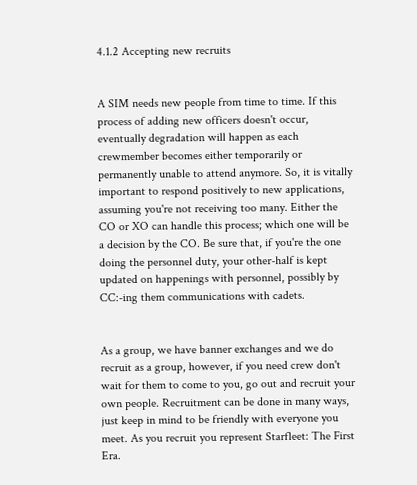4.1.2 Accepting new recruits


A SIM needs new people from time to time. If this process of adding new officers doesn't occur, eventually degradation will happen as each crewmember becomes either temporarily or permanently unable to attend anymore. So, it is vitally important to respond positively to new applications, assuming you're not receiving too many. Either the CO or XO can handle this process; which one will be a decision by the CO. Be sure that, if you're the one doing the personnel duty, your other-half is kept updated on happenings with personnel, possibly by CC:-ing them communications with cadets.


As a group, we have banner exchanges and we do recruit as a group, however, if you need crew don't wait for them to come to you, go out and recruit your own people. Recruitment can be done in many ways, just keep in mind to be friendly with everyone you meet. As you recruit you represent Starfleet: The First Era.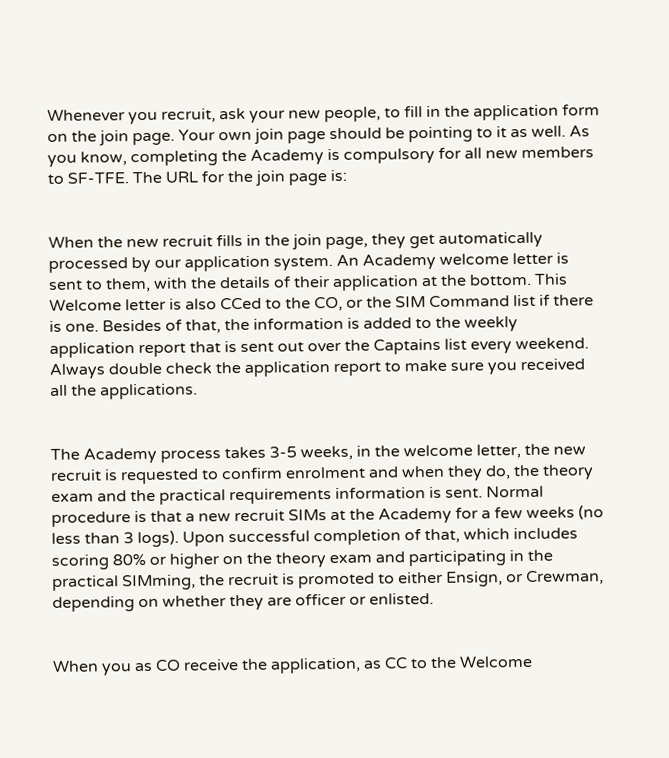Whenever you recruit, ask your new people, to fill in the application form on the join page. Your own join page should be pointing to it as well. As you know, completing the Academy is compulsory for all new members to SF-TFE. The URL for the join page is:


When the new recruit fills in the join page, they get automatically processed by our application system. An Academy welcome letter is sent to them, with the details of their application at the bottom. This Welcome letter is also CCed to the CO, or the SIM Command list if there is one. Besides of that, the information is added to the weekly application report that is sent out over the Captains list every weekend. Always double check the application report to make sure you received all the applications.


The Academy process takes 3-5 weeks, in the welcome letter, the new recruit is requested to confirm enrolment and when they do, the theory exam and the practical requirements information is sent. Normal procedure is that a new recruit SIMs at the Academy for a few weeks (no less than 3 logs). Upon successful completion of that, which includes scoring 80% or higher on the theory exam and participating in the practical SIMming, the recruit is promoted to either Ensign, or Crewman, depending on whether they are officer or enlisted.


When you as CO receive the application, as CC to the Welcome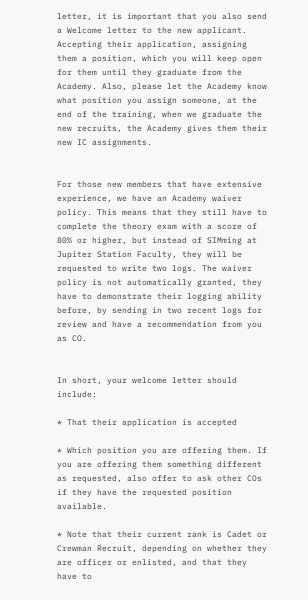letter, it is important that you also send a Welcome letter to the new applicant. Accepting their application, assigning them a position, which you will keep open for them until they graduate from the Academy. Also, please let the Academy know what position you assign someone, at the end of the training, when we graduate the new recruits, the Academy gives them their new IC assignments.


For those new members that have extensive experience, we have an Academy waiver policy. This means that they still have to complete the theory exam with a score of 80% or higher, but instead of SIMming at Jupiter Station Faculty, they will be requested to write two logs. The waiver policy is not automatically granted, they have to demonstrate their logging ability before, by sending in two recent logs for review and have a recommendation from you as CO.


In short, your welcome letter should include:

* That their application is accepted

* Which position you are offering them. If you are offering them something different as requested, also offer to ask other COs if they have the requested position available.

* Note that their current rank is Cadet or Crewman Recruit, depending on whether they are officer or enlisted, and that they have to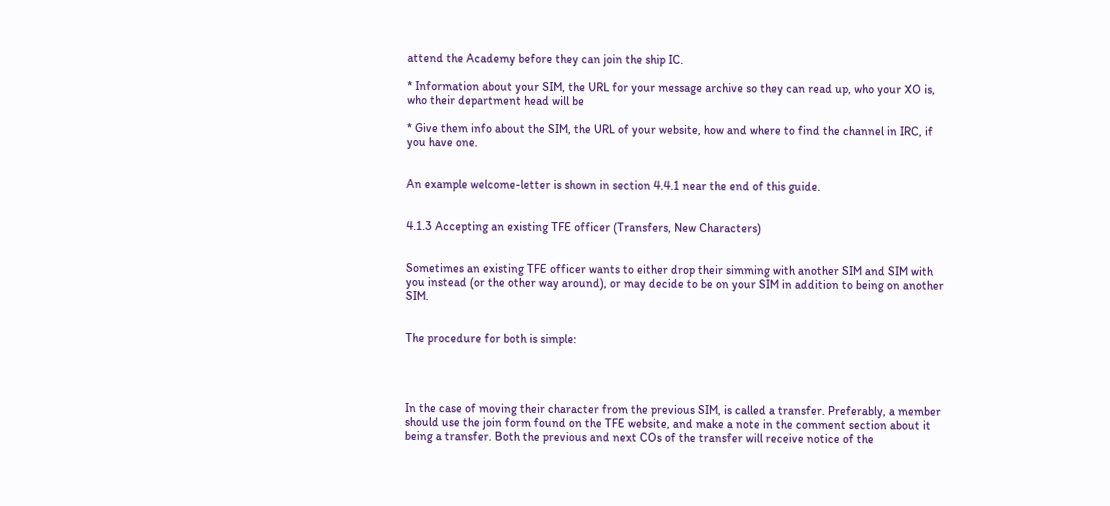attend the Academy before they can join the ship IC.

* Information about your SIM, the URL for your message archive so they can read up, who your XO is, who their department head will be

* Give them info about the SIM, the URL of your website, how and where to find the channel in IRC, if you have one.


An example welcome-letter is shown in section 4.4.1 near the end of this guide.


4.1.3 Accepting an existing TFE officer (Transfers, New Characters)


Sometimes an existing TFE officer wants to either drop their simming with another SIM and SIM with you instead (or the other way around), or may decide to be on your SIM in addition to being on another SIM.


The procedure for both is simple:




In the case of moving their character from the previous SIM, is called a transfer. Preferably, a member should use the join form found on the TFE website, and make a note in the comment section about it being a transfer. Both the previous and next COs of the transfer will receive notice of the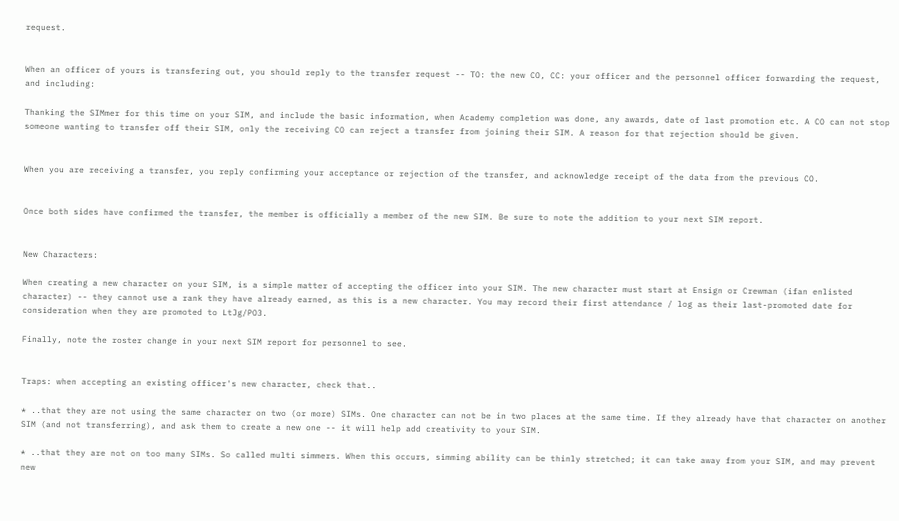request.


When an officer of yours is transfering out, you should reply to the transfer request -- TO: the new CO, CC: your officer and the personnel officer forwarding the request, and including:

Thanking the SIMmer for this time on your SIM, and include the basic information, when Academy completion was done, any awards, date of last promotion etc. A CO can not stop someone wanting to transfer off their SIM, only the receiving CO can reject a transfer from joining their SIM. A reason for that rejection should be given.


When you are receiving a transfer, you reply confirming your acceptance or rejection of the transfer, and acknowledge receipt of the data from the previous CO.


Once both sides have confirmed the transfer, the member is officially a member of the new SIM. Be sure to note the addition to your next SIM report.


New Characters:

When creating a new character on your SIM, is a simple matter of accepting the officer into your SIM. The new character must start at Ensign or Crewman (ifan enlisted character) -- they cannot use a rank they have already earned, as this is a new character. You may record their first attendance / log as their last-promoted date for consideration when they are promoted to LtJg/PO3.

Finally, note the roster change in your next SIM report for personnel to see.


Traps: when accepting an existing officer's new character, check that..

* ..that they are not using the same character on two (or more) SIMs. One character can not be in two places at the same time. If they already have that character on another SIM (and not transferring), and ask them to create a new one -- it will help add creativity to your SIM.

* ..that they are not on too many SIMs. So called multi simmers. When this occurs, simming ability can be thinly stretched; it can take away from your SIM, and may prevent new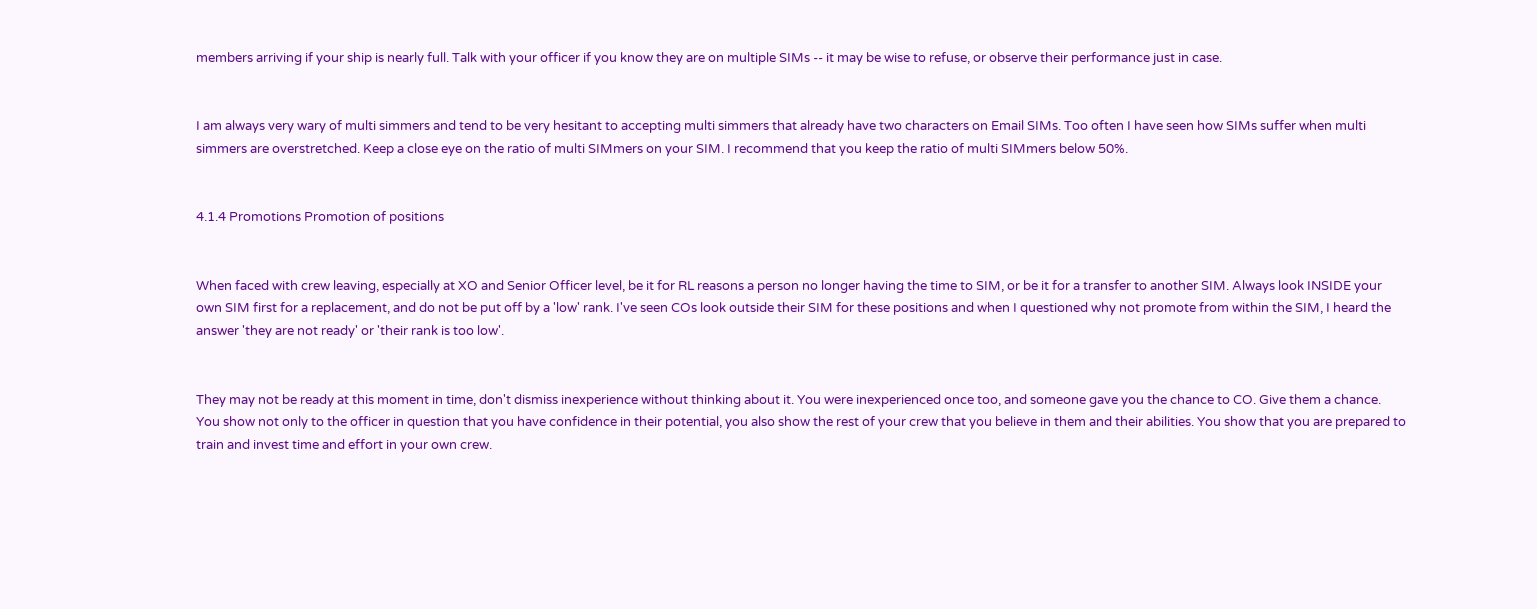members arriving if your ship is nearly full. Talk with your officer if you know they are on multiple SIMs -- it may be wise to refuse, or observe their performance just in case.


I am always very wary of multi simmers and tend to be very hesitant to accepting multi simmers that already have two characters on Email SIMs. Too often I have seen how SIMs suffer when multi simmers are overstretched. Keep a close eye on the ratio of multi SIMmers on your SIM. I recommend that you keep the ratio of multi SIMmers below 50%.


4.1.4 Promotions Promotion of positions


When faced with crew leaving, especially at XO and Senior Officer level, be it for RL reasons a person no longer having the time to SIM, or be it for a transfer to another SIM. Always look INSIDE your own SIM first for a replacement, and do not be put off by a 'low' rank. I've seen COs look outside their SIM for these positions and when I questioned why not promote from within the SIM, I heard the answer 'they are not ready' or 'their rank is too low'.


They may not be ready at this moment in time, don't dismiss inexperience without thinking about it. You were inexperienced once too, and someone gave you the chance to CO. Give them a chance. You show not only to the officer in question that you have confidence in their potential, you also show the rest of your crew that you believe in them and their abilities. You show that you are prepared to train and invest time and effort in your own crew.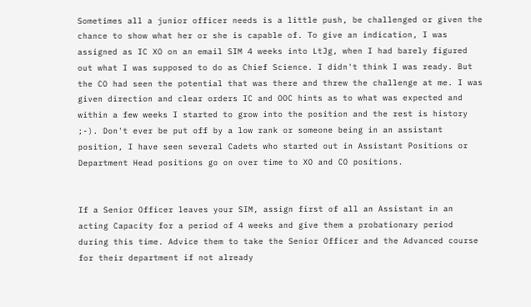Sometimes all a junior officer needs is a little push, be challenged or given the chance to show what her or she is capable of. To give an indication, I was assigned as IC XO on an email SIM 4 weeks into LtJg, when I had barely figured out what I was supposed to do as Chief Science. I didn't think I was ready. But the CO had seen the potential that was there and threw the challenge at me. I was given direction and clear orders IC and OOC hints as to what was expected and within a few weeks I started to grow into the position and the rest is history ;-). Don't ever be put off by a low rank or someone being in an assistant position, I have seen several Cadets who started out in Assistant Positions or Department Head positions go on over time to XO and CO positions.


If a Senior Officer leaves your SIM, assign first of all an Assistant in an acting Capacity for a period of 4 weeks and give them a probationary period during this time. Advice them to take the Senior Officer and the Advanced course for their department if not already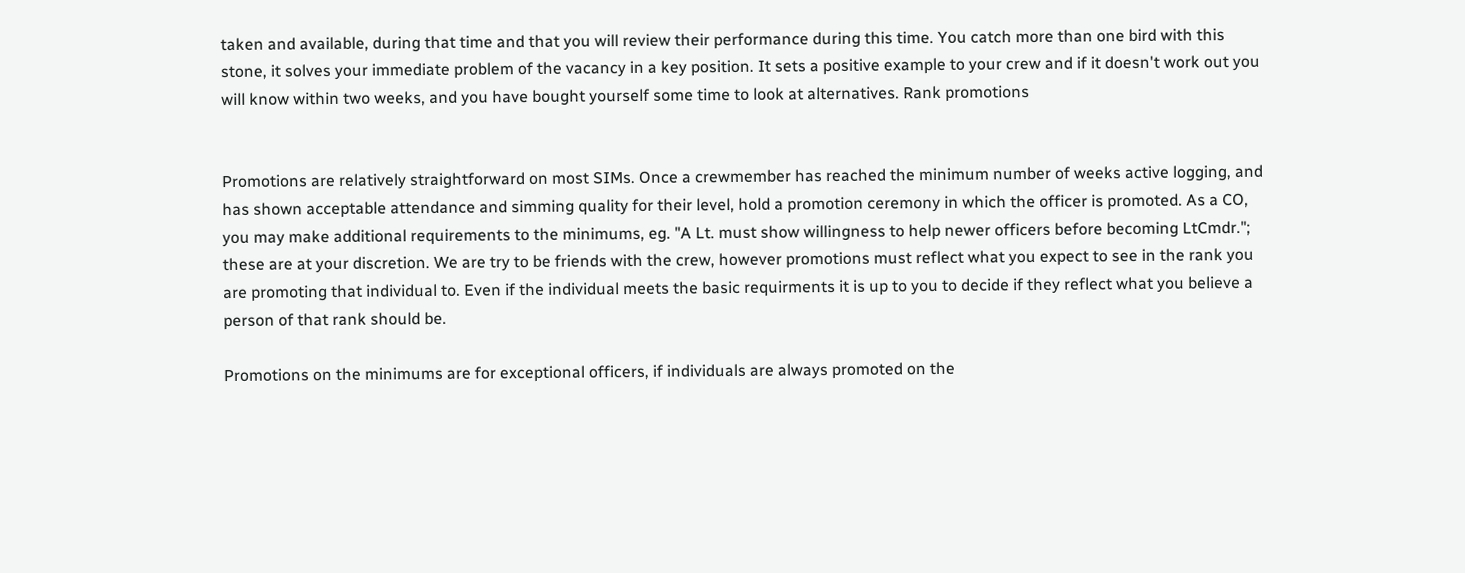taken and available, during that time and that you will review their performance during this time. You catch more than one bird with this stone, it solves your immediate problem of the vacancy in a key position. It sets a positive example to your crew and if it doesn't work out you will know within two weeks, and you have bought yourself some time to look at alternatives. Rank promotions


Promotions are relatively straightforward on most SIMs. Once a crewmember has reached the minimum number of weeks active logging, and has shown acceptable attendance and simming quality for their level, hold a promotion ceremony in which the officer is promoted. As a CO, you may make additional requirements to the minimums, eg. "A Lt. must show willingness to help newer officers before becoming LtCmdr."; these are at your discretion. We are try to be friends with the crew, however promotions must reflect what you expect to see in the rank you are promoting that individual to. Even if the individual meets the basic requirments it is up to you to decide if they reflect what you believe a person of that rank should be.

Promotions on the minimums are for exceptional officers, if individuals are always promoted on the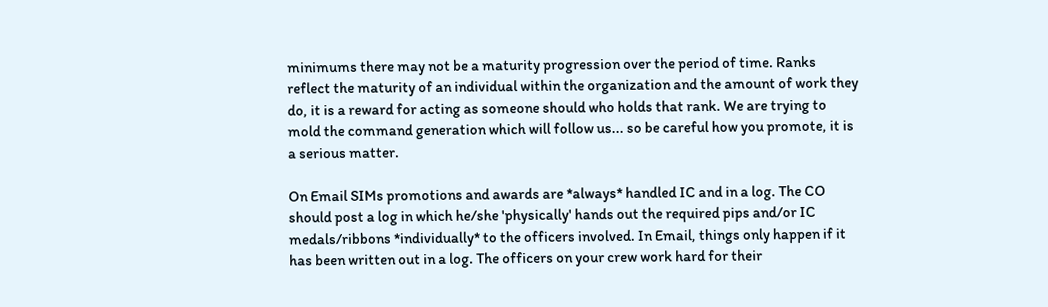minimums there may not be a maturity progression over the period of time. Ranks reflect the maturity of an individual within the organization and the amount of work they do, it is a reward for acting as someone should who holds that rank. We are trying to mold the command generation which will follow us... so be careful how you promote, it is a serious matter.

On Email SIMs promotions and awards are *always* handled IC and in a log. The CO should post a log in which he/she 'physically' hands out the required pips and/or IC medals/ribbons *individually* to the officers involved. In Email, things only happen if it has been written out in a log. The officers on your crew work hard for their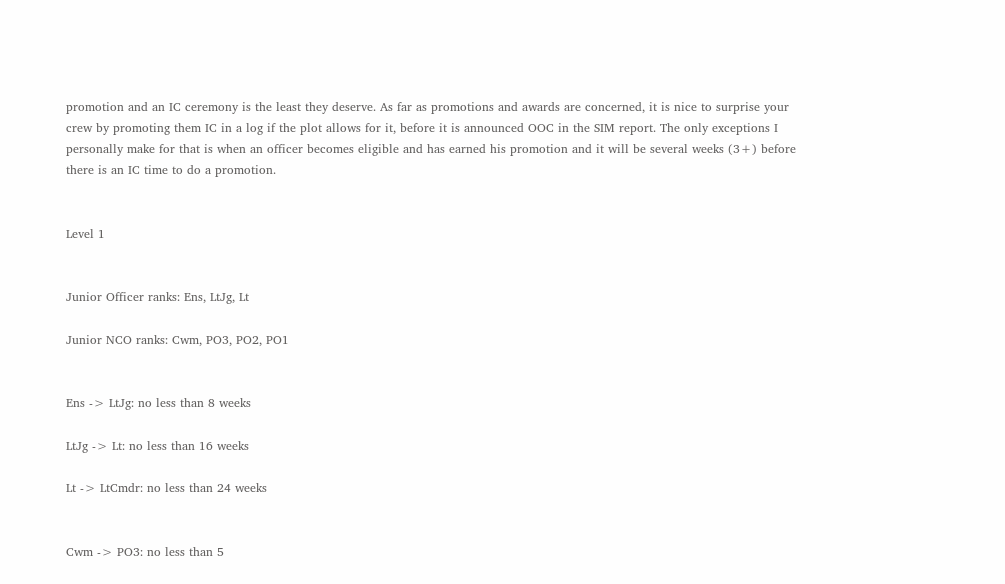promotion and an IC ceremony is the least they deserve. As far as promotions and awards are concerned, it is nice to surprise your crew by promoting them IC in a log if the plot allows for it, before it is announced OOC in the SIM report. The only exceptions I personally make for that is when an officer becomes eligible and has earned his promotion and it will be several weeks (3+) before there is an IC time to do a promotion.


Level 1


Junior Officer ranks: Ens, LtJg, Lt

Junior NCO ranks: Cwm, PO3, PO2, PO1


Ens -> LtJg: no less than 8 weeks

LtJg -> Lt: no less than 16 weeks

Lt -> LtCmdr: no less than 24 weeks


Cwm -> PO3: no less than 5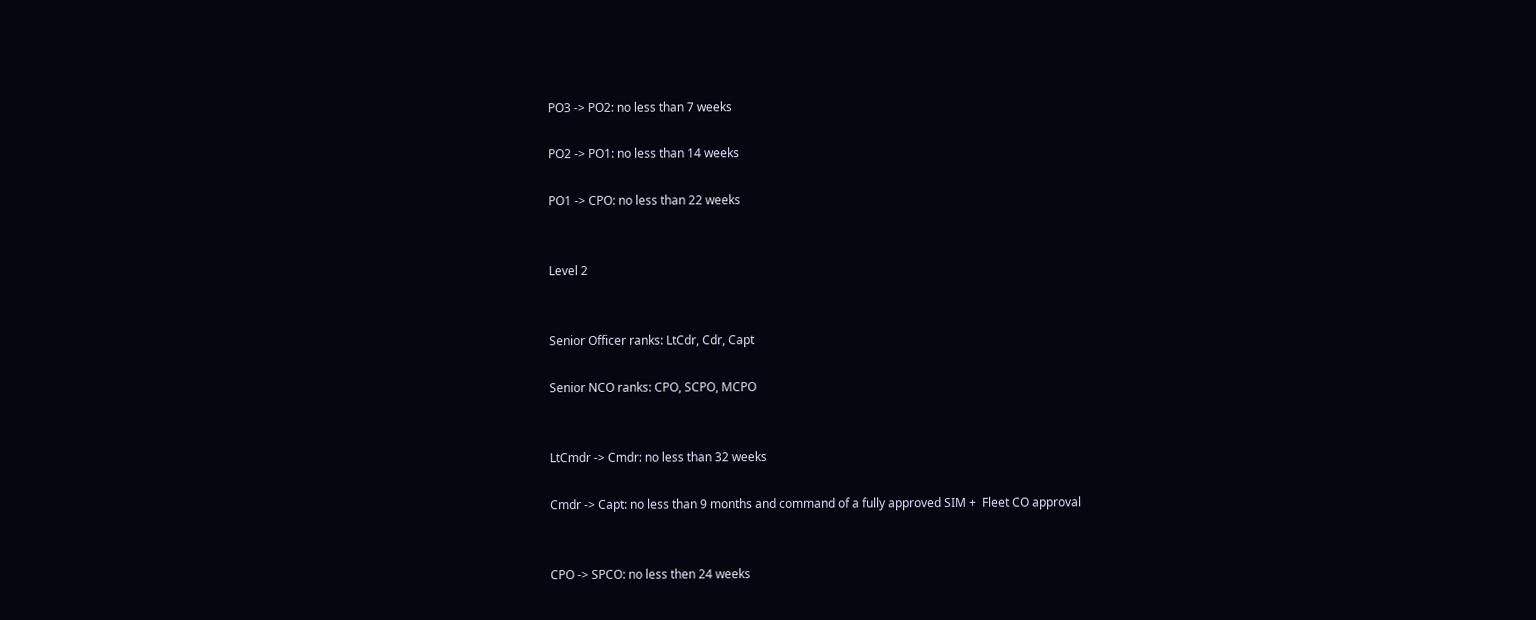PO3 -> PO2: no less than 7 weeks

PO2 -> PO1: no less than 14 weeks

PO1 -> CPO: no less than 22 weeks


Level 2


Senior Officer ranks: LtCdr, Cdr, Capt

Senior NCO ranks: CPO, SCPO, MCPO


LtCmdr -> Cmdr: no less than 32 weeks

Cmdr -> Capt: no less than 9 months and command of a fully approved SIM +  Fleet CO approval


CPO -> SPCO: no less then 24 weeks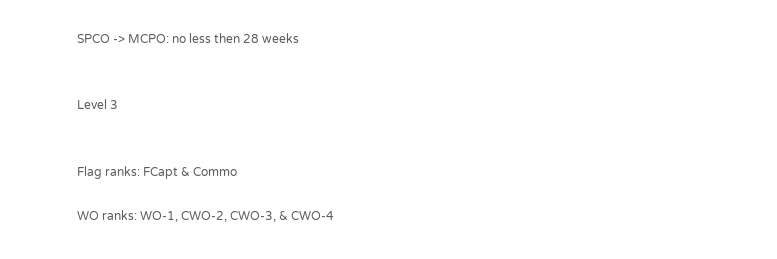SPCO -> MCPO: no less then 28 weeks


Level 3


Flag ranks: FCapt & Commo

WO ranks: WO-1, CWO-2, CWO-3, & CWO-4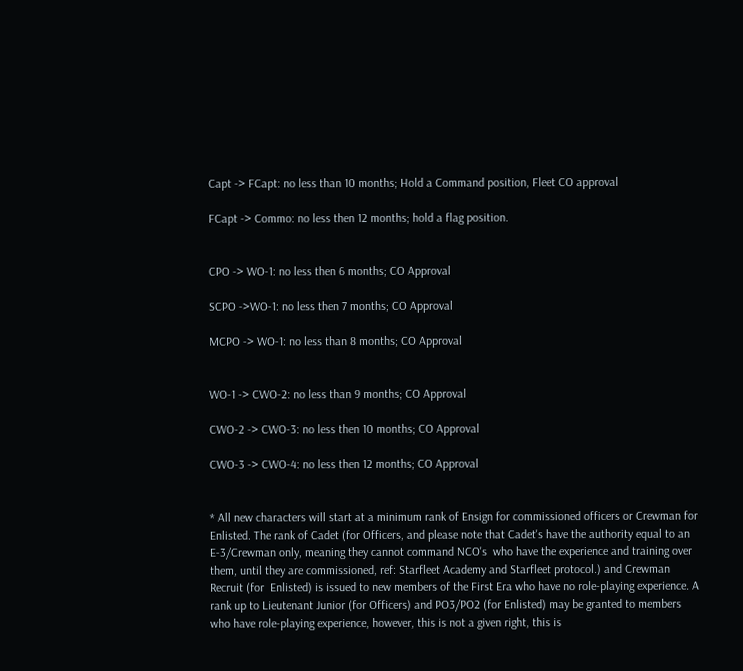Capt -> FCapt: no less than 10 months; Hold a Command position, Fleet CO approval

FCapt -> Commo: no less then 12 months; hold a flag position.


CPO -> WO-1: no less then 6 months; CO Approval

SCPO ->WO-1: no less then 7 months; CO Approval

MCPO -> WO-1: no less than 8 months; CO Approval


WO-1 -> CWO-2: no less than 9 months; CO Approval

CWO-2 -> CWO-3: no less then 10 months; CO Approval

CWO-3 -> CWO-4: no less then 12 months; CO Approval


* All new characters will start at a minimum rank of Ensign for commissioned officers or Crewman for Enlisted. The rank of Cadet (for Officers, and please note that Cadet's have the authority equal to an E-3/Crewman only, meaning they cannot command NCO's  who have the experience and training over them, until they are commissioned, ref: Starfleet Academy and Starfleet protocol.) and Crewman Recruit (for  Enlisted) is issued to new members of the First Era who have no role-playing experience. A rank up to Lieutenant Junior (for Officers) and PO3/PO2 (for Enlisted) may be granted to members who have role-playing experience, however, this is not a given right, this is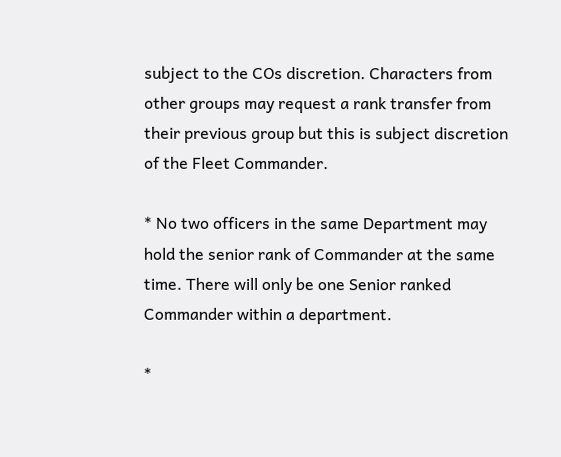subject to the COs discretion. Characters from other groups may request a rank transfer from their previous group but this is subject discretion of the Fleet Commander.

* No two officers in the same Department may hold the senior rank of Commander at the same time. There will only be one Senior ranked  Commander within a department.

*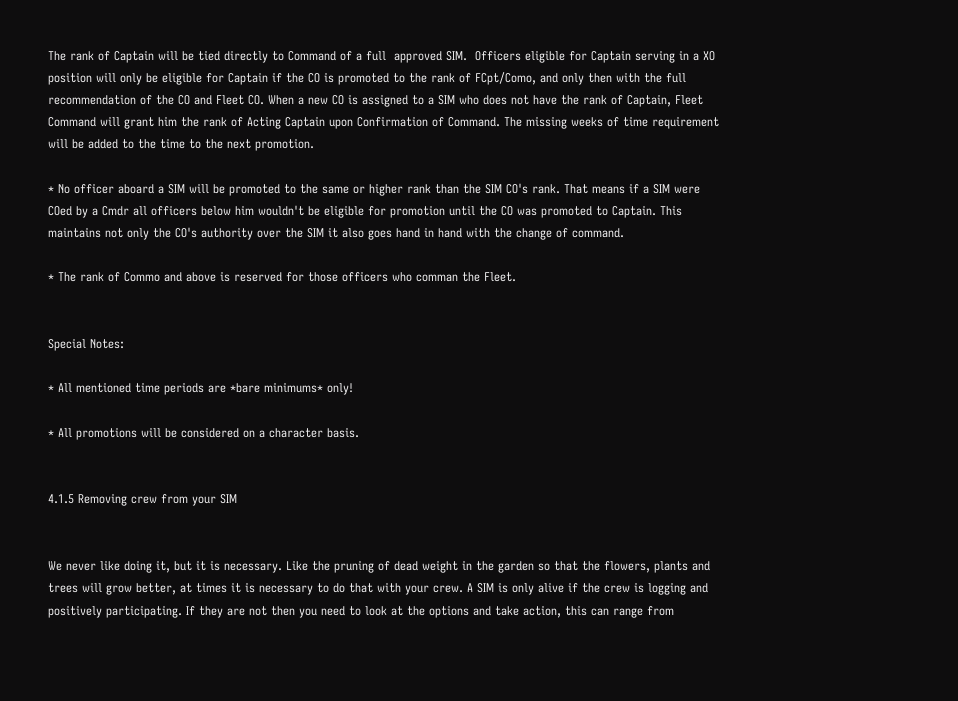The rank of Captain will be tied directly to Command of a full  approved SIM.  Officers eligible for Captain serving in a XO position will only be eligible for Captain if the CO is promoted to the rank of FCpt/Como, and only then with the full recommendation of the CO and Fleet CO. When a new CO is assigned to a SIM who does not have the rank of Captain, Fleet Command will grant him the rank of Acting Captain upon Confirmation of Command. The missing weeks of time requirement will be added to the time to the next promotion.

* No officer aboard a SIM will be promoted to the same or higher rank than the SIM CO's rank. That means if a SIM were COed by a Cmdr all officers below him wouldn't be eligible for promotion until the CO was promoted to Captain. This maintains not only the CO's authority over the SIM it also goes hand in hand with the change of command.

* The rank of Commo and above is reserved for those officers who comman the Fleet.


Special Notes:

* All mentioned time periods are *bare minimums* only!

* All promotions will be considered on a character basis.


4.1.5 Removing crew from your SIM


We never like doing it, but it is necessary. Like the pruning of dead weight in the garden so that the flowers, plants and trees will grow better, at times it is necessary to do that with your crew. A SIM is only alive if the crew is logging and positively participating. If they are not then you need to look at the options and take action, this can range from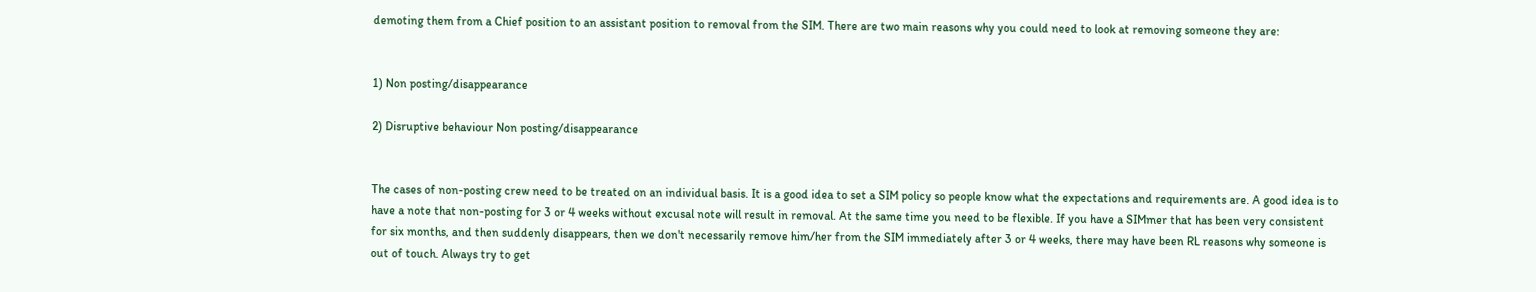demoting them from a Chief position to an assistant position to removal from the SIM. There are two main reasons why you could need to look at removing someone they are:


1) Non posting/disappearance

2) Disruptive behaviour Non posting/disappearance


The cases of non-posting crew need to be treated on an individual basis. It is a good idea to set a SIM policy so people know what the expectations and requirements are. A good idea is to have a note that non-posting for 3 or 4 weeks without excusal note will result in removal. At the same time you need to be flexible. If you have a SIMmer that has been very consistent for six months, and then suddenly disappears, then we don't necessarily remove him/her from the SIM immediately after 3 or 4 weeks, there may have been RL reasons why someone is out of touch. Always try to get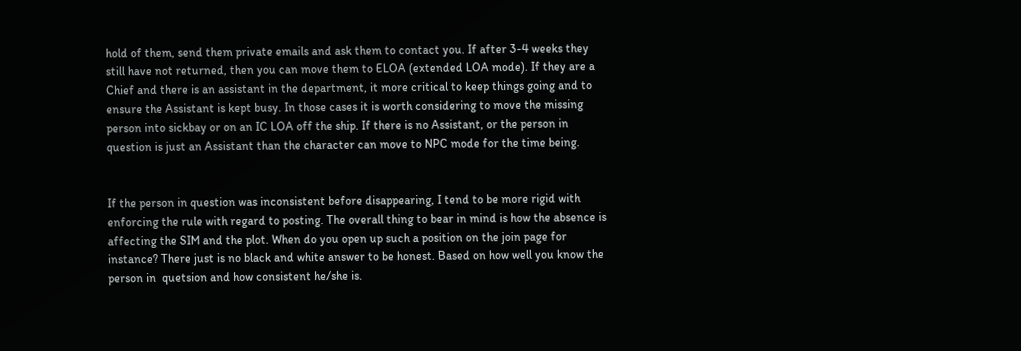hold of them, send them private emails and ask them to contact you. If after 3-4 weeks they still have not returned, then you can move them to ELOA (extended LOA mode). If they are a Chief and there is an assistant in the department, it more critical to keep things going and to ensure the Assistant is kept busy. In those cases it is worth considering to move the missing person into sickbay or on an IC LOA off the ship. If there is no Assistant, or the person in question is just an Assistant than the character can move to NPC mode for the time being.


If the person in question was inconsistent before disappearing, I tend to be more rigid with enforcing the rule with regard to posting. The overall thing to bear in mind is how the absence is affecting the SIM and the plot. When do you open up such a position on the join page for instance? There just is no black and white answer to be honest. Based on how well you know the person in  quetsion and how consistent he/she is.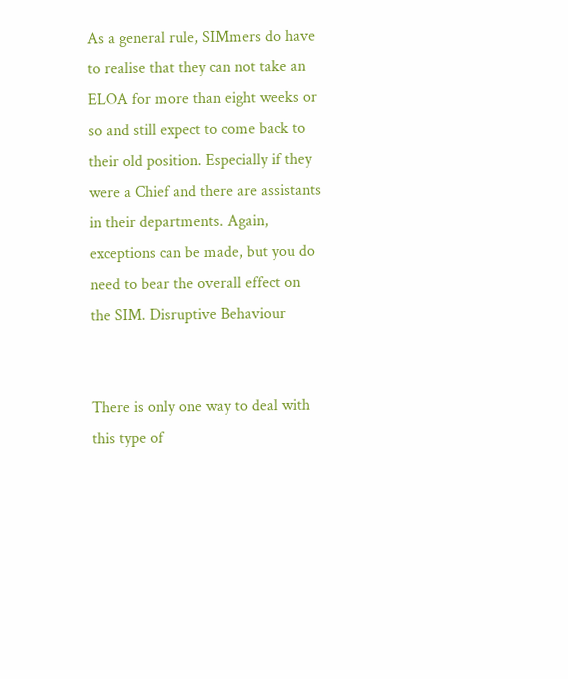As a general rule, SIMmers do have to realise that they can not take an ELOA for more than eight weeks or so and still expect to come back to their old position. Especially if they were a Chief and there are assistants in their departments. Again, exceptions can be made, but you do need to bear the overall effect on the SIM. Disruptive Behaviour


There is only one way to deal with this type of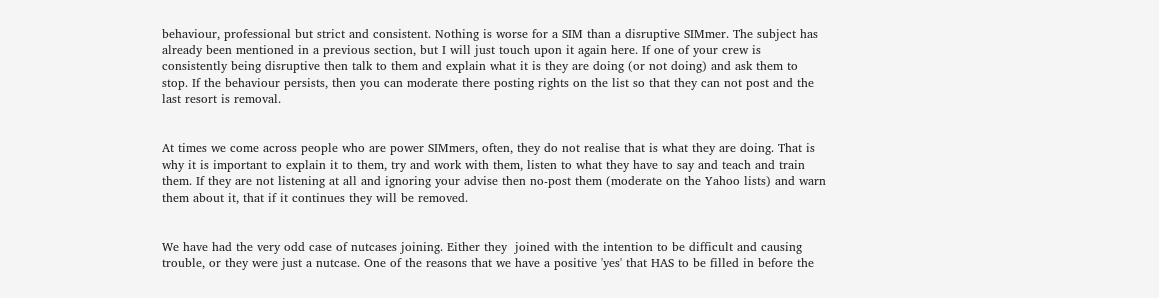behaviour, professional but strict and consistent. Nothing is worse for a SIM than a disruptive SIMmer. The subject has already been mentioned in a previous section, but I will just touch upon it again here. If one of your crew is consistently being disruptive then talk to them and explain what it is they are doing (or not doing) and ask them to stop. If the behaviour persists, then you can moderate there posting rights on the list so that they can not post and the last resort is removal.


At times we come across people who are power SIMmers, often, they do not realise that is what they are doing. That is why it is important to explain it to them, try and work with them, listen to what they have to say and teach and train them. If they are not listening at all and ignoring your advise then no-post them (moderate on the Yahoo lists) and warn them about it, that if it continues they will be removed.


We have had the very odd case of nutcases joining. Either they  joined with the intention to be difficult and causing trouble, or they were just a nutcase. One of the reasons that we have a positive 'yes' that HAS to be filled in before the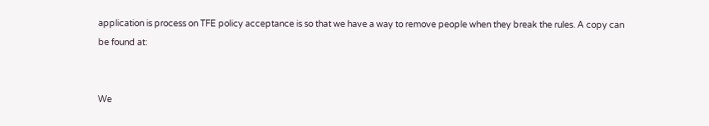application is process on TFE policy acceptance is so that we have a way to remove people when they break the rules. A copy can be found at:


We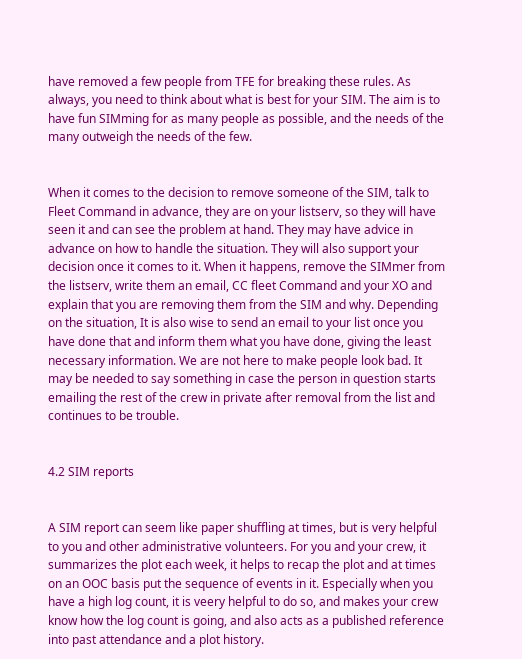have removed a few people from TFE for breaking these rules. As always, you need to think about what is best for your SIM. The aim is to have fun SIMming for as many people as possible, and the needs of the many outweigh the needs of the few.


When it comes to the decision to remove someone of the SIM, talk to Fleet Command in advance, they are on your listserv, so they will have seen it and can see the problem at hand. They may have advice in advance on how to handle the situation. They will also support your decision once it comes to it. When it happens, remove the SIMmer from the listserv, write them an email, CC fleet Command and your XO and explain that you are removing them from the SIM and why. Depending on the situation, It is also wise to send an email to your list once you have done that and inform them what you have done, giving the least necessary information. We are not here to make people look bad. It may be needed to say something in case the person in question starts emailing the rest of the crew in private after removal from the list and continues to be trouble.


4.2 SIM reports


A SIM report can seem like paper shuffling at times, but is very helpful to you and other administrative volunteers. For you and your crew, it summarizes the plot each week, it helps to recap the plot and at times on an OOC basis put the sequence of events in it. Especially when you have a high log count, it is veery helpful to do so, and makes your crew know how the log count is going, and also acts as a published reference into past attendance and a plot history.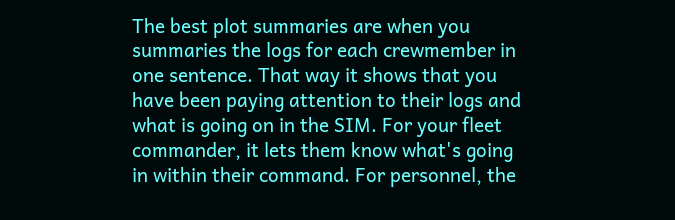The best plot summaries are when you summaries the logs for each crewmember in one sentence. That way it shows that you have been paying attention to their logs and what is going on in the SIM. For your fleet commander, it lets them know what's going in within their command. For personnel, the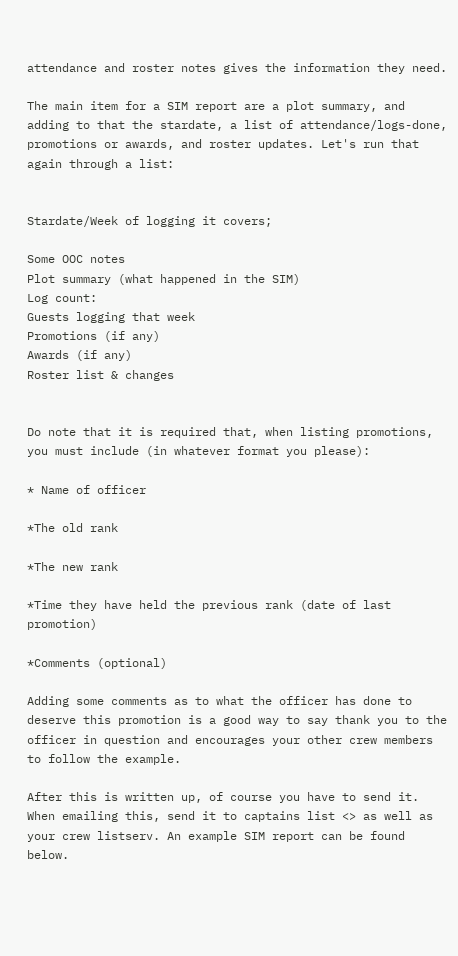attendance and roster notes gives the information they need.

The main item for a SIM report are a plot summary, and adding to that the stardate, a list of attendance/logs-done, promotions or awards, and roster updates. Let's run that again through a list:


Stardate/Week of logging it covers;

Some OOC notes
Plot summary (what happened in the SIM)
Log count:
Guests logging that week
Promotions (if any)
Awards (if any)
Roster list & changes


Do note that it is required that, when listing promotions, you must include (in whatever format you please):

* Name of officer

*The old rank

*The new rank

*Time they have held the previous rank (date of last promotion)

*Comments (optional)

Adding some comments as to what the officer has done to deserve this promotion is a good way to say thank you to the officer in question and encourages your other crew members to follow the example.

After this is written up, of course you have to send it. When emailing this, send it to captains list <> as well as your crew listserv. An example SIM report can be found below.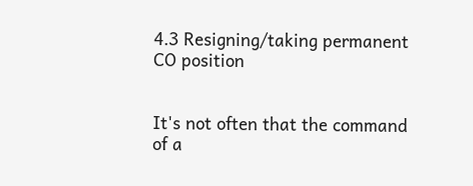4.3 Resigning/taking permanent CO position


It's not often that the command of a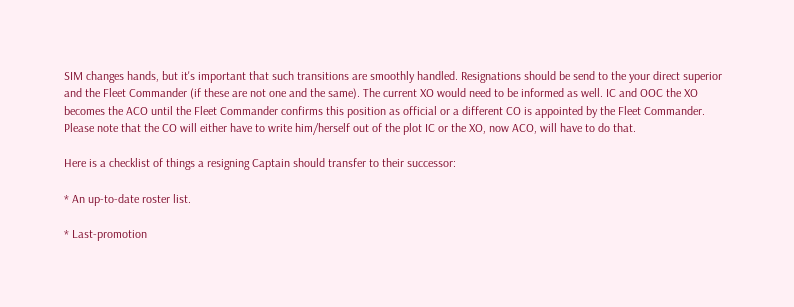SIM changes hands, but it's important that such transitions are smoothly handled. Resignations should be send to the your direct superior and the Fleet Commander (if these are not one and the same). The current XO would need to be informed as well. IC and OOC the XO becomes the ACO until the Fleet Commander confirms this position as official or a different CO is appointed by the Fleet Commander. Please note that the CO will either have to write him/herself out of the plot IC or the XO, now ACO, will have to do that.

Here is a checklist of things a resigning Captain should transfer to their successor:

* An up-to-date roster list.

* Last-promotion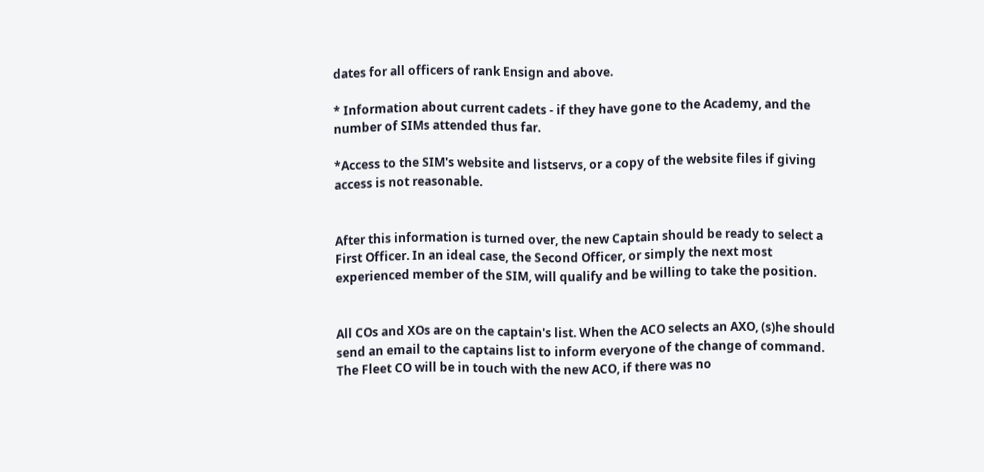dates for all officers of rank Ensign and above.

* Information about current cadets - if they have gone to the Academy, and the number of SIMs attended thus far.

*Access to the SIM's website and listservs, or a copy of the website files if giving access is not reasonable.


After this information is turned over, the new Captain should be ready to select a First Officer. In an ideal case, the Second Officer, or simply the next most experienced member of the SIM, will qualify and be willing to take the position.


All COs and XOs are on the captain's list. When the ACO selects an AXO, (s)he should send an email to the captains list to inform everyone of the change of command. The Fleet CO will be in touch with the new ACO, if there was no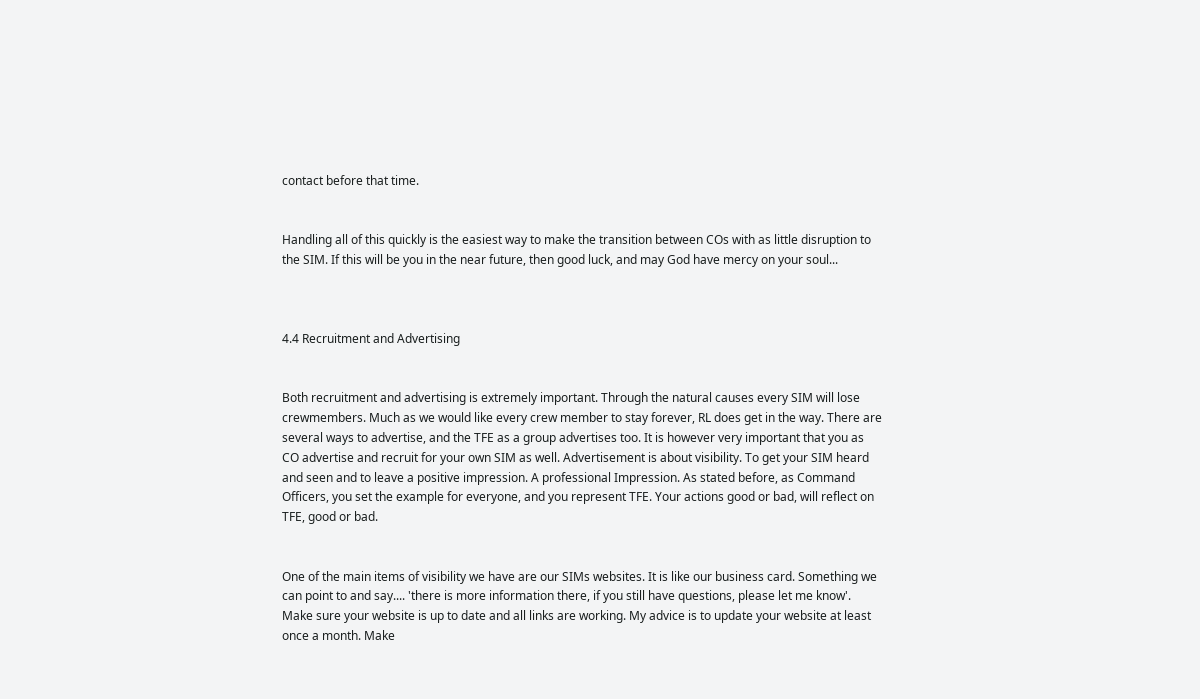contact before that time.


Handling all of this quickly is the easiest way to make the transition between COs with as little disruption to the SIM. If this will be you in the near future, then good luck, and may God have mercy on your soul...



4.4 Recruitment and Advertising


Both recruitment and advertising is extremely important. Through the natural causes every SIM will lose crewmembers. Much as we would like every crew member to stay forever, RL does get in the way. There are several ways to advertise, and the TFE as a group advertises too. It is however very important that you as CO advertise and recruit for your own SIM as well. Advertisement is about visibility. To get your SIM heard and seen and to leave a positive impression. A professional Impression. As stated before, as Command Officers, you set the example for everyone, and you represent TFE. Your actions good or bad, will reflect on TFE, good or bad.


One of the main items of visibility we have are our SIMs websites. It is like our business card. Something we can point to and say.... 'there is more information there, if you still have questions, please let me know'. Make sure your website is up to date and all links are working. My advice is to update your website at least once a month. Make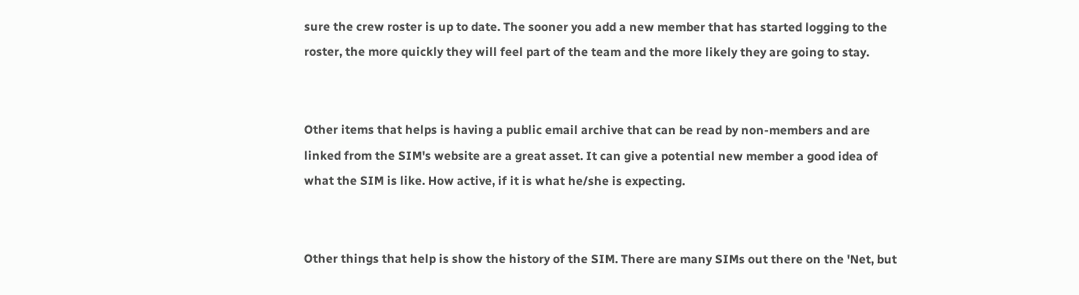sure the crew roster is up to date. The sooner you add a new member that has started logging to the roster, the more quickly they will feel part of the team and the more likely they are going to stay.


Other items that helps is having a public email archive that can be read by non-members and are linked from the SIM's website are a great asset. It can give a potential new member a good idea of what the SIM is like. How active, if it is what he/she is expecting.


Other things that help is show the history of the SIM. There are many SIMs out there on the 'Net, but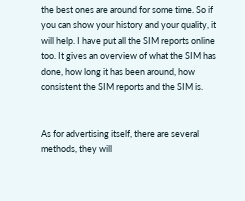the best ones are around for some time. So if you can show your history and your quality, it will help. I have put all the SIM reports online too. It gives an overview of what the SIM has done, how long it has been around, how consistent the SIM reports and the SIM is.


As for advertising itself, there are several methods, they will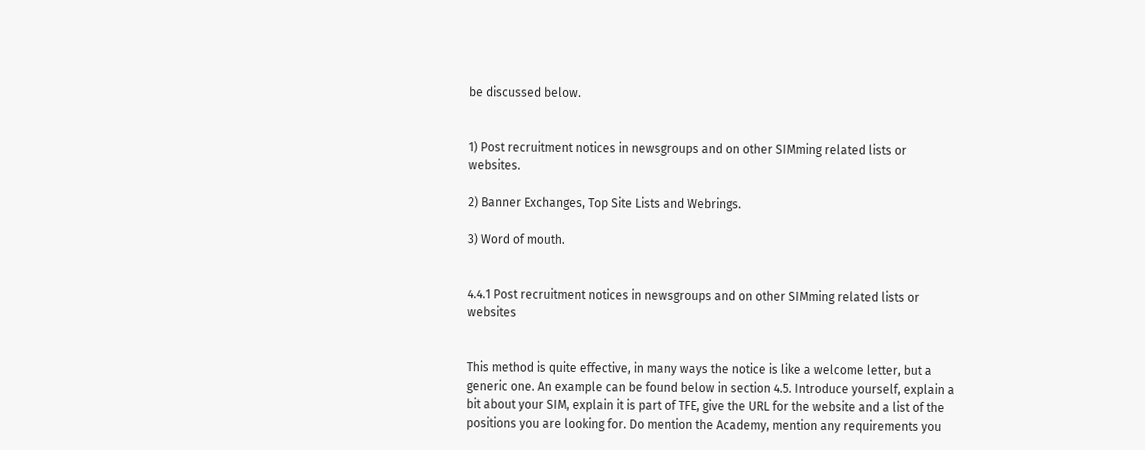be discussed below.


1) Post recruitment notices in newsgroups and on other SIMming related lists or websites.

2) Banner Exchanges, Top Site Lists and Webrings.

3) Word of mouth.


4.4.1 Post recruitment notices in newsgroups and on other SIMming related lists or websites


This method is quite effective, in many ways the notice is like a welcome letter, but a generic one. An example can be found below in section 4.5. Introduce yourself, explain a bit about your SIM, explain it is part of TFE, give the URL for the website and a list of the positions you are looking for. Do mention the Academy, mention any requirements you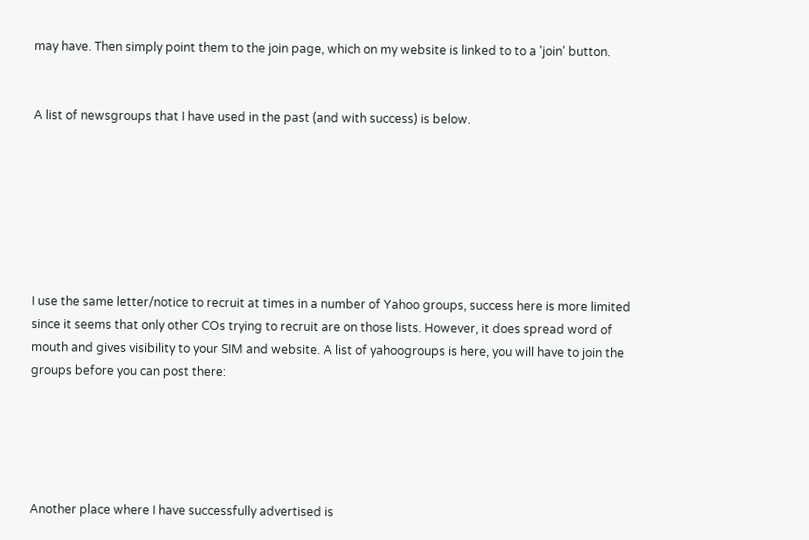may have. Then simply point them to the join page, which on my website is linked to to a 'join' button.


A list of newsgroups that I have used in the past (and with success) is below.







I use the same letter/notice to recruit at times in a number of Yahoo groups, success here is more limited since it seems that only other COs trying to recruit are on those lists. However, it does spread word of mouth and gives visibility to your SIM and website. A list of yahoogroups is here, you will have to join the groups before you can post there:





Another place where I have successfully advertised is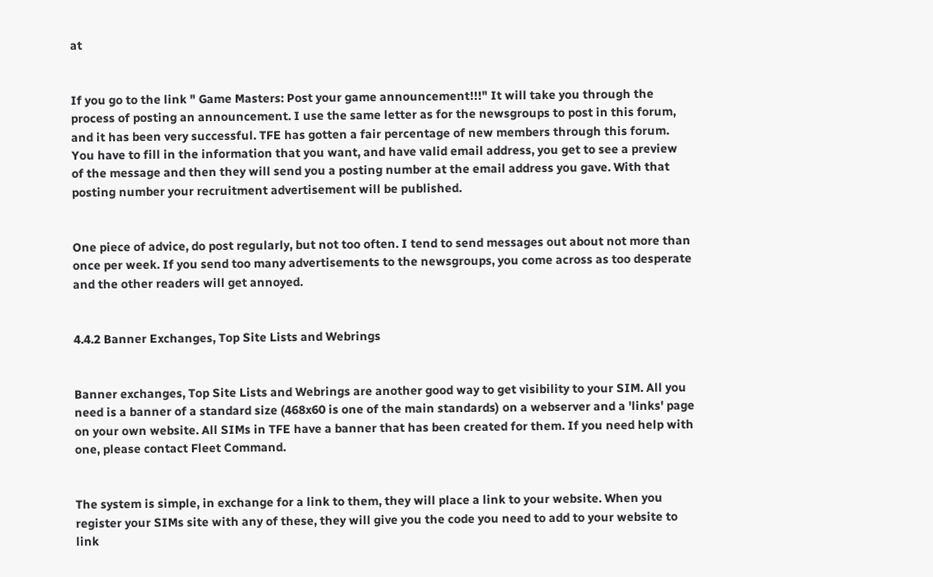at


If you go to the link " Game Masters: Post your game announcement!!!" It will take you through the process of posting an announcement. I use the same letter as for the newsgroups to post in this forum, and it has been very successful. TFE has gotten a fair percentage of new members through this forum. You have to fill in the information that you want, and have valid email address, you get to see a preview of the message and then they will send you a posting number at the email address you gave. With that posting number your recruitment advertisement will be published.


One piece of advice, do post regularly, but not too often. I tend to send messages out about not more than once per week. If you send too many advertisements to the newsgroups, you come across as too desperate and the other readers will get annoyed.


4.4.2 Banner Exchanges, Top Site Lists and Webrings


Banner exchanges, Top Site Lists and Webrings are another good way to get visibility to your SIM. All you need is a banner of a standard size (468x60 is one of the main standards) on a webserver and a 'links' page on your own website. All SIMs in TFE have a banner that has been created for them. If you need help with one, please contact Fleet Command.


The system is simple, in exchange for a link to them, they will place a link to your website. When you register your SIMs site with any of these, they will give you the code you need to add to your website to link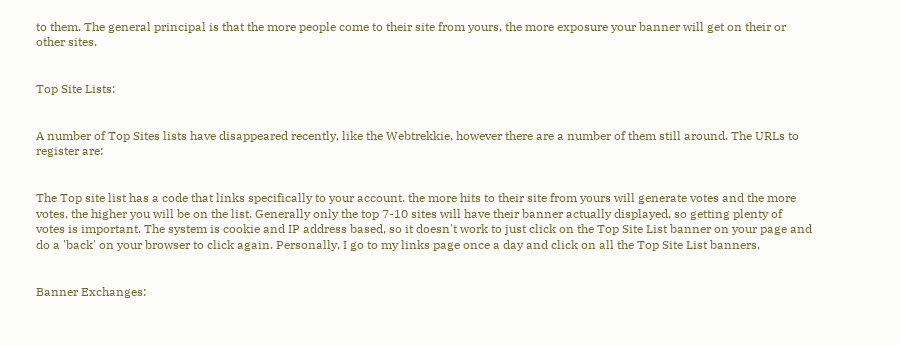to them. The general principal is that the more people come to their site from yours, the more exposure your banner will get on their or other sites.


Top Site Lists:


A number of Top Sites lists have disappeared recently, like the Webtrekkie, however there are a number of them still around. The URLs to register are:


The Top site list has a code that links specifically to your account. the more hits to their site from yours will generate votes and the more votes, the higher you will be on the list. Generally only the top 7-10 sites will have their banner actually displayed, so getting plenty of votes is important. The system is cookie and IP address based, so it doesn't work to just click on the Top Site List banner on your page and do a 'back' on your browser to click again. Personally, I go to my links page once a day and click on all the Top Site List banners.


Banner Exchanges: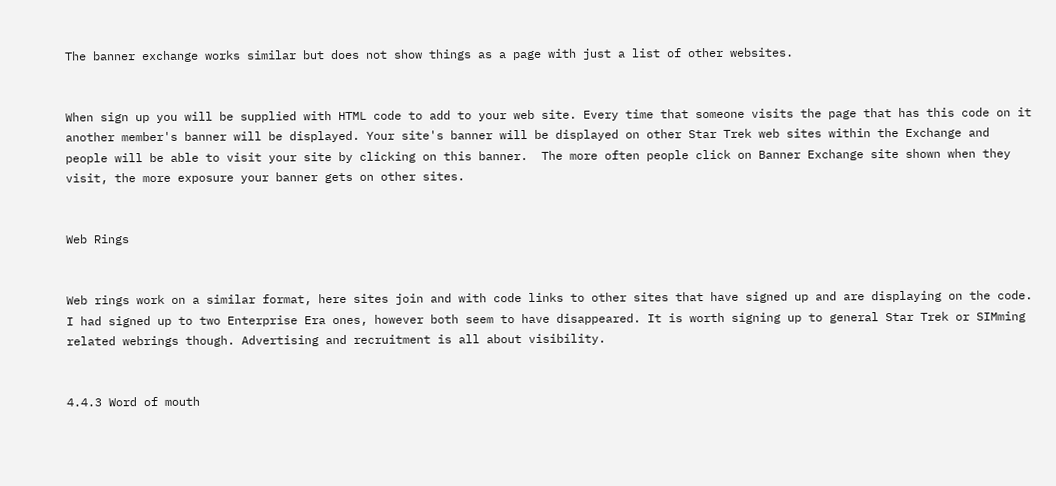The banner exchange works similar but does not show things as a page with just a list of other websites.


When sign up you will be supplied with HTML code to add to your web site. Every time that someone visits the page that has this code on it another member's banner will be displayed. Your site's banner will be displayed on other Star Trek web sites within the Exchange and people will be able to visit your site by clicking on this banner.  The more often people click on Banner Exchange site shown when they visit, the more exposure your banner gets on other sites.


Web Rings


Web rings work on a similar format, here sites join and with code links to other sites that have signed up and are displaying on the code. I had signed up to two Enterprise Era ones, however both seem to have disappeared. It is worth signing up to general Star Trek or SIMming related webrings though. Advertising and recruitment is all about visibility.


4.4.3 Word of mouth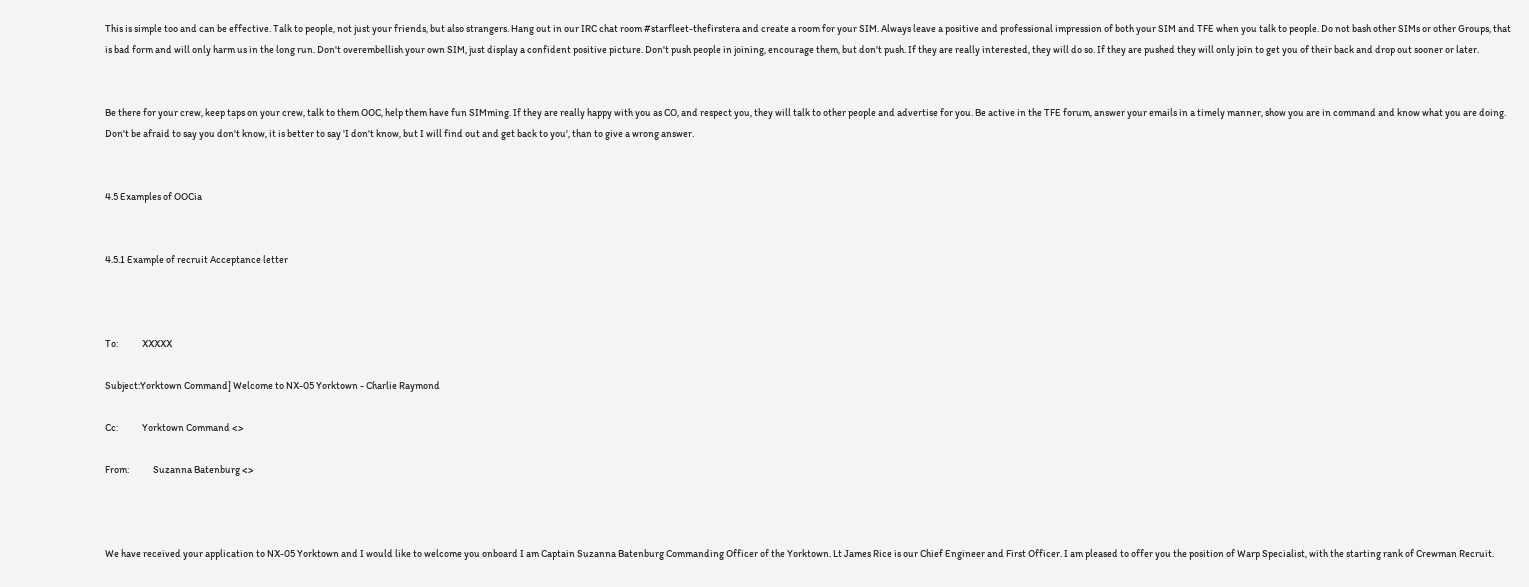This is simple too and can be effective. Talk to people, not just your friends, but also strangers. Hang out in our IRC chat room #starfleet-thefirstera and create a room for your SIM. Always leave a positive and professional impression of both your SIM and TFE when you talk to people. Do not bash other SIMs or other Groups, that is bad form and will only harm us in the long run. Don't overembellish your own SIM, just display a confident positive picture. Don't push people in joining, encourage them, but don't push. If they are really interested, they will do so. If they are pushed they will only join to get you of their back and drop out sooner or later.


Be there for your crew, keep taps on your crew, talk to them OOC, help them have fun SIMming. If they are really happy with you as CO, and respect you, they will talk to other people and advertise for you. Be active in the TFE forum, answer your emails in a timely manner, show you are in command and know what you are doing. Don't be afraid to say you don't know, it is better to say 'I don't know, but I will find out and get back to you', than to give a wrong answer.


4.5 Examples of OOCia


4.5.1 Example of recruit Acceptance letter



To:            XXXXX

Subject:Yorktown Command] Welcome to NX-05 Yorktown - Charlie Raymond

Cc:            Yorktown Command <>

From:            Suzanna Batenburg <>



We have received your application to NX-05 Yorktown and I would like to welcome you onboard I am Captain Suzanna Batenburg Commanding Officer of the Yorktown. Lt James Rice is our Chief Engineer and First Officer. I am pleased to offer you the position of Warp Specialist, with the starting rank of Crewman Recruit.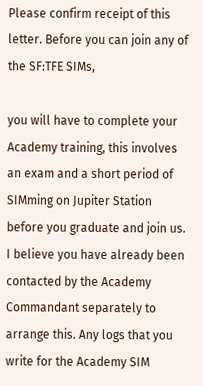Please confirm receipt of this letter. Before you can join any of the SF:TFE SIMs,

you will have to complete your Academy training, this involves an exam and a short period of SIMming on Jupiter Station before you graduate and join us. I believe you have already been contacted by the Academy Commandant separately to arrange this. Any logs that you write for the Academy SIM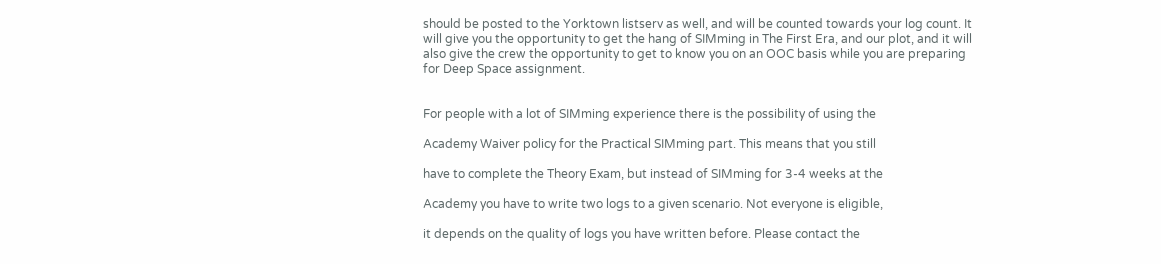should be posted to the Yorktown listserv as well, and will be counted towards your log count. It will give you the opportunity to get the hang of SIMming in The First Era, and our plot, and it will also give the crew the opportunity to get to know you on an OOC basis while you are preparing for Deep Space assignment.


For people with a lot of SIMming experience there is the possibility of using the

Academy Waiver policy for the Practical SIMming part. This means that you still

have to complete the Theory Exam, but instead of SIMming for 3-4 weeks at the

Academy you have to write two logs to a given scenario. Not everyone is eligible,

it depends on the quality of logs you have written before. Please contact the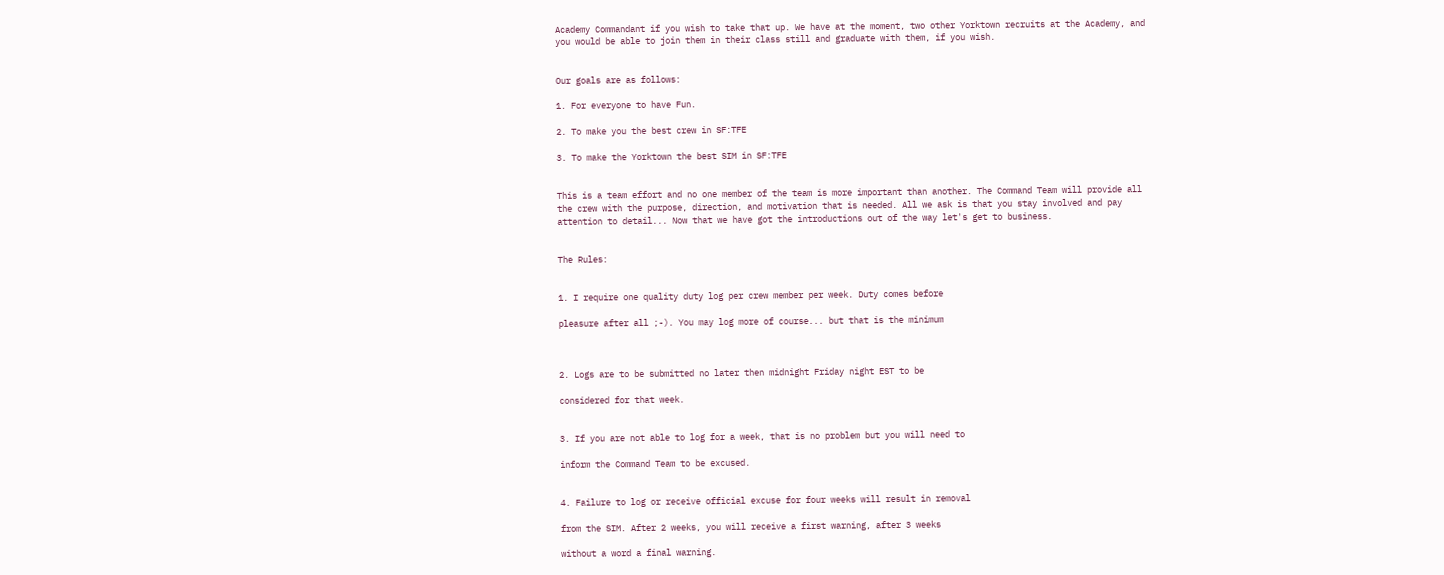Academy Commandant if you wish to take that up. We have at the moment, two other Yorktown recruits at the Academy, and you would be able to join them in their class still and graduate with them, if you wish.


Our goals are as follows:

1. For everyone to have Fun.

2. To make you the best crew in SF:TFE

3. To make the Yorktown the best SIM in SF:TFE


This is a team effort and no one member of the team is more important than another. The Command Team will provide all the crew with the purpose, direction, and motivation that is needed. All we ask is that you stay involved and pay attention to detail... Now that we have got the introductions out of the way let's get to business.


The Rules:


1. I require one quality duty log per crew member per week. Duty comes before

pleasure after all ;-). You may log more of course... but that is the minimum



2. Logs are to be submitted no later then midnight Friday night EST to be

considered for that week.


3. If you are not able to log for a week, that is no problem but you will need to

inform the Command Team to be excused.


4. Failure to log or receive official excuse for four weeks will result in removal

from the SIM. After 2 weeks, you will receive a first warning, after 3 weeks

without a word a final warning.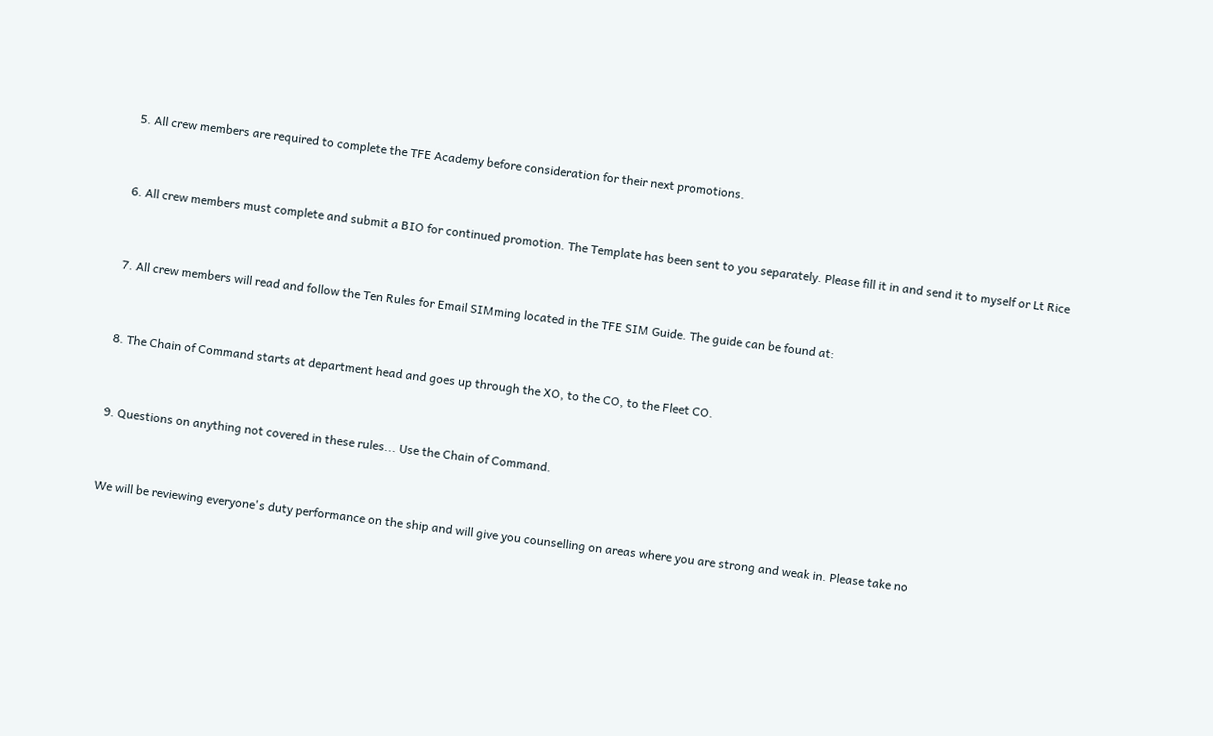5. All crew members are required to complete the TFE Academy before consideration for their next promotions.


6. All crew members must complete and submit a BIO for continued promotion. The Template has been sent to you separately. Please fill it in and send it to myself or Lt Rice


7. All crew members will read and follow the Ten Rules for Email SIMming located in the TFE SIM Guide. The guide can be found at:


8. The Chain of Command starts at department head and goes up through the XO, to the CO, to the Fleet CO.


9. Questions on anything not covered in these rules... Use the Chain of Command.


We will be reviewing everyone's duty performance on the ship and will give you counselling on areas where you are strong and weak in. Please take no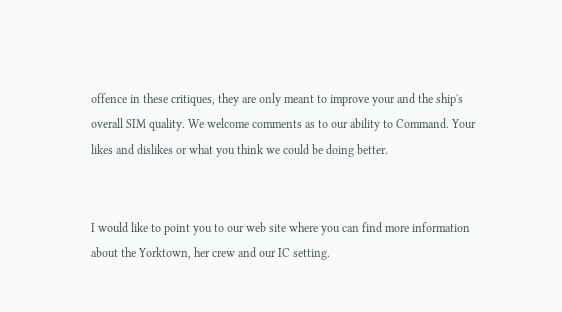offence in these critiques, they are only meant to improve your and the ship's overall SIM quality. We welcome comments as to our ability to Command. Your likes and dislikes or what you think we could be doing better.


I would like to point you to our web site where you can find more information about the Yorktown, her crew and our IC setting.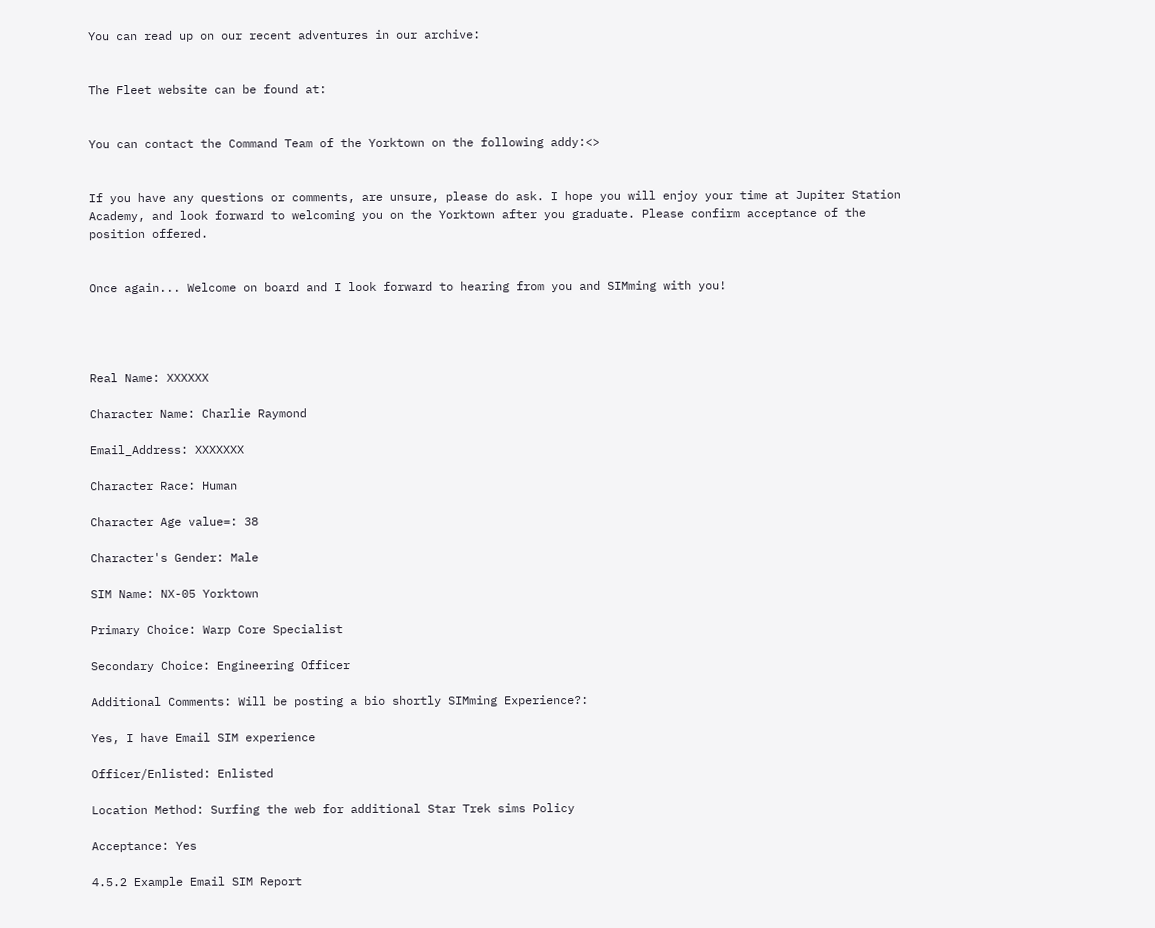You can read up on our recent adventures in our archive:


The Fleet website can be found at:


You can contact the Command Team of the Yorktown on the following addy:<>


If you have any questions or comments, are unsure, please do ask. I hope you will enjoy your time at Jupiter Station Academy, and look forward to welcoming you on the Yorktown after you graduate. Please confirm acceptance of the position offered.


Once again... Welcome on board and I look forward to hearing from you and SIMming with you!




Real Name: XXXXXX

Character Name: Charlie Raymond

Email_Address: XXXXXXX

Character Race: Human

Character Age value=: 38

Character's Gender: Male

SIM Name: NX-05 Yorktown

Primary Choice: Warp Core Specialist

Secondary Choice: Engineering Officer

Additional Comments: Will be posting a bio shortly SIMming Experience?:

Yes, I have Email SIM experience

Officer/Enlisted: Enlisted

Location Method: Surfing the web for additional Star Trek sims Policy

Acceptance: Yes

4.5.2 Example Email SIM Report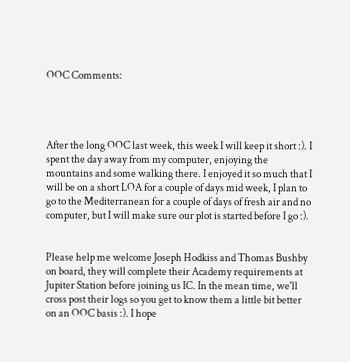OOC Comments:




After the long OOC last week, this week I will keep it short :). I spent the day away from my computer, enjoying the mountains and some walking there. I enjoyed it so much that I will be on a short LOA for a couple of days mid week, I plan to go to the Mediterranean for a couple of days of fresh air and no computer, but I will make sure our plot is started before I go :).


Please help me welcome Joseph Hodkiss and Thomas Bushby on board, they will complete their Academy requirements at Jupiter Station before joining us IC. In the mean time, we'll cross post their logs so you get to know them a little bit better on an OOC basis :). I hope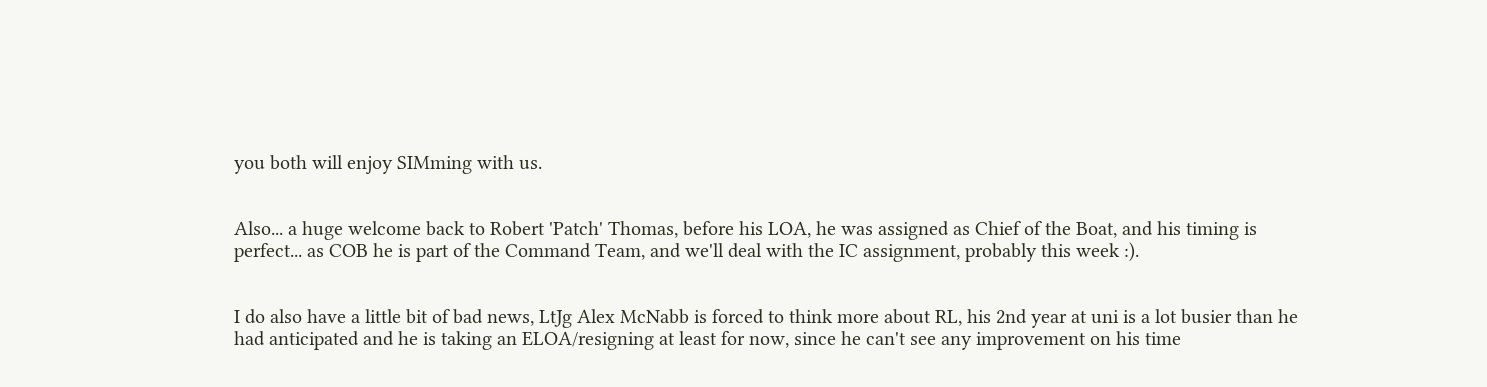you both will enjoy SIMming with us.


Also... a huge welcome back to Robert 'Patch' Thomas, before his LOA, he was assigned as Chief of the Boat, and his timing is perfect... as COB he is part of the Command Team, and we'll deal with the IC assignment, probably this week :).


I do also have a little bit of bad news, LtJg Alex McNabb is forced to think more about RL, his 2nd year at uni is a lot busier than he had anticipated and he is taking an ELOA/resigning at least for now, since he can't see any improvement on his time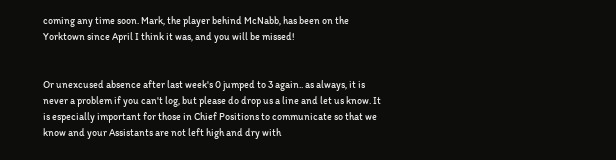coming any time soon. Mark, the player behind McNabb, has been on the Yorktown since April I think it was, and you will be missed!


Or unexcused absence after last week's 0 jumped to 3 again.. as always, it is never a problem if you can't log, but please do drop us a line and let us know. It is especially important for those in Chief Positions to communicate so that we know and your Assistants are not left high and dry with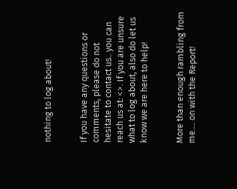nothing to log about!


If you have any questions or comments, please do not hesitate to contact us.. you can reach us at: <>. If you are unsure what to log about, also do let us know we are here to help!


More than enough rambling from me.... on with the Report!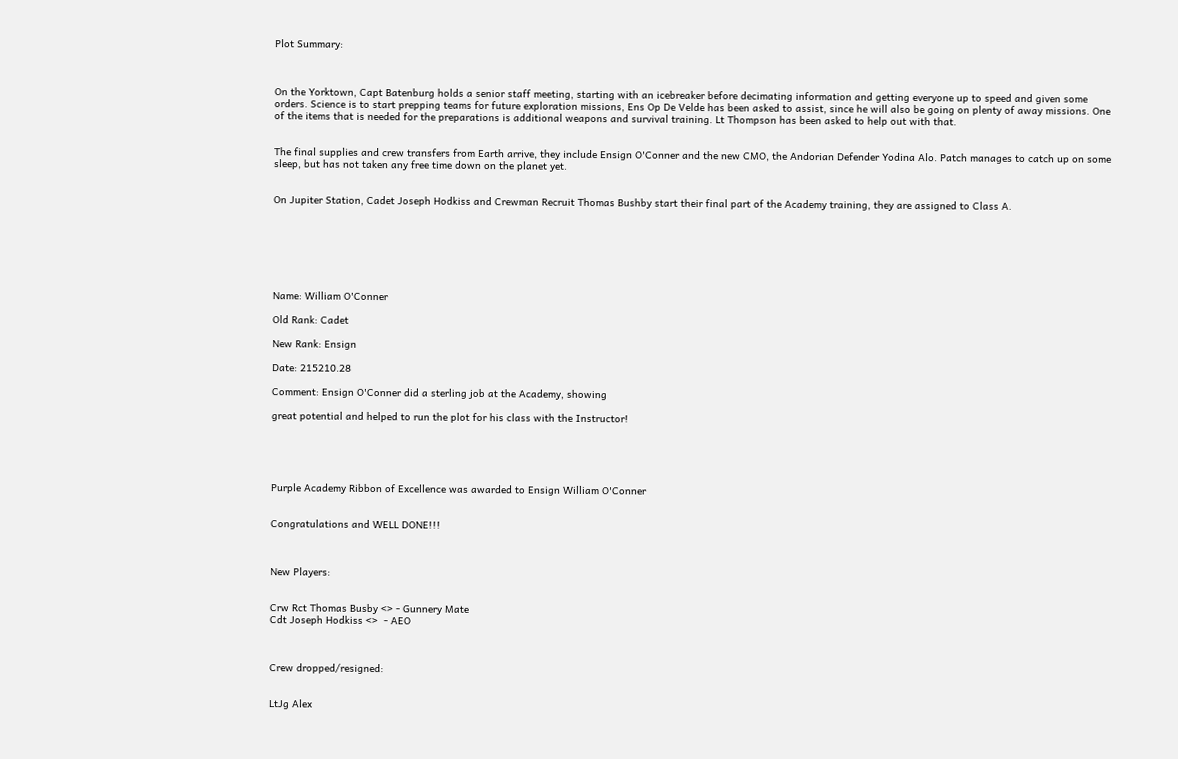Plot Summary:



On the Yorktown, Capt Batenburg holds a senior staff meeting, starting with an icebreaker before decimating information and getting everyone up to speed and given some orders. Science is to start prepping teams for future exploration missions, Ens Op De Velde has been asked to assist, since he will also be going on plenty of away missions. One of the items that is needed for the preparations is additional weapons and survival training. Lt Thompson has been asked to help out with that.


The final supplies and crew transfers from Earth arrive, they include Ensign O'Conner and the new CMO, the Andorian Defender Yodina Alo. Patch manages to catch up on some sleep, but has not taken any free time down on the planet yet.


On Jupiter Station, Cadet Joseph Hodkiss and Crewman Recruit Thomas Bushby start their final part of the Academy training, they are assigned to Class A.







Name: William O'Conner

Old Rank: Cadet

New Rank: Ensign

Date: 215210.28

Comment: Ensign O'Conner did a sterling job at the Academy, showing

great potential and helped to run the plot for his class with the Instructor!





Purple Academy Ribbon of Excellence was awarded to Ensign William O'Conner


Congratulations and WELL DONE!!!



New Players:


Crw Rct Thomas Busby <> - Gunnery Mate
Cdt Joseph Hodkiss <>  - AEO



Crew dropped/resigned:


LtJg Alex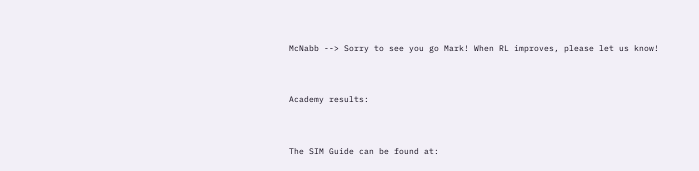McNabb --> Sorry to see you go Mark! When RL improves, please let us know!


Academy results:


The SIM Guide can be found at: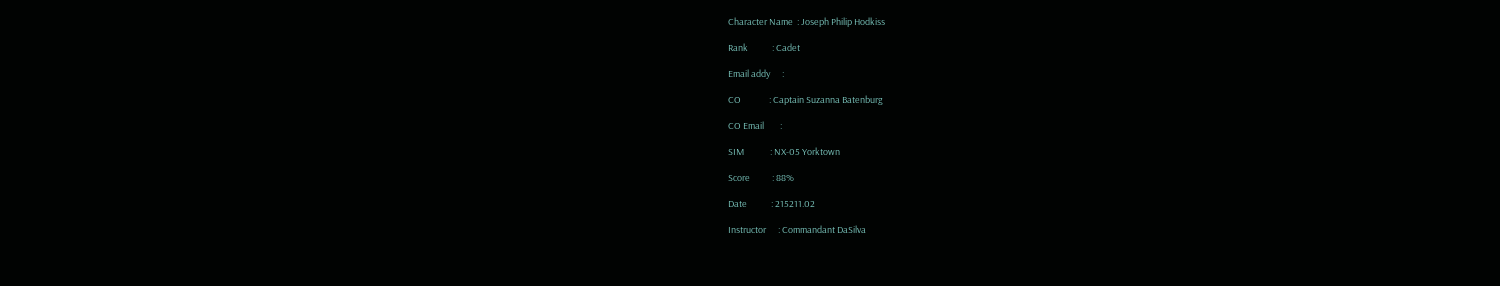Character Name  : Joseph Philip Hodkiss

Rank            : Cadet

Email addy      :

CO              : Captain Suzanna Batenburg

CO Email        :

SIM             : NX-05 Yorktown

Score           : 88%

Date            : 215211.02

Instructor      : Commandant DaSilva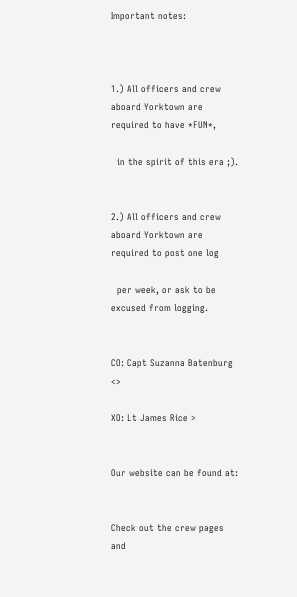Important notes:



1.) All officers and crew aboard Yorktown are required to have *FUN*,

  in the spirit of this era ;).


2.) All officers and crew aboard Yorktown are required to post one log

  per week, or ask to be excused from logging.


CO: Capt Suzanna Batenburg <>

XO: Lt James Rice >


Our website can be found at:


Check out the crew pages and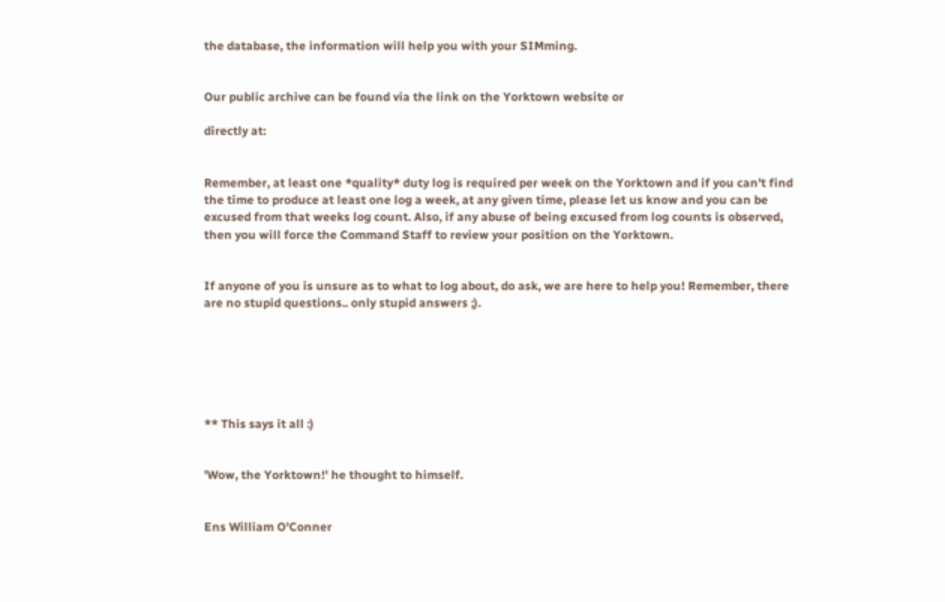the database, the information will help you with your SIMming.


Our public archive can be found via the link on the Yorktown website or

directly at:


Remember, at least one *quality* duty log is required per week on the Yorktown and if you can't find the time to produce at least one log a week, at any given time, please let us know and you can be excused from that weeks log count. Also, if any abuse of being excused from log counts is observed, then you will force the Command Staff to review your position on the Yorktown.


If anyone of you is unsure as to what to log about, do ask, we are here to help you! Remember, there are no stupid questions.. only stupid answers ;).






** This says it all :)


'Wow, the Yorktown!' he thought to himself.


Ens William O'Conner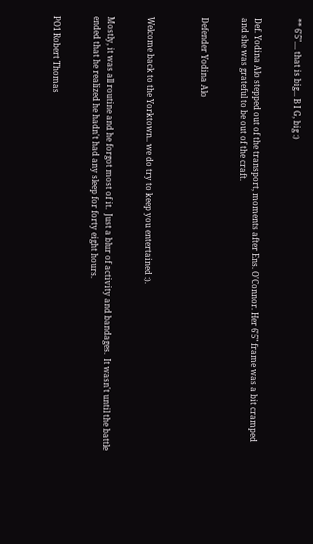** 6'5".... that is big... B I G, big :)


Def. Yodina Alo stepped out of the transport, moments after Ens. O'Connor. Her 6'5" frame was a bit cramped and she was grateful to be out of the craft.


Defender Yodina Alo



Welcome back to the Yorktown.. we do try to keep you entertained :).


Mostly, it was all routine and he forgot most of it.  Just a blur of activity and bandages.  It wasn't until the battle ended that he realized he hadn't had any sleep for forty eight hours.


PO1 Robert Thomas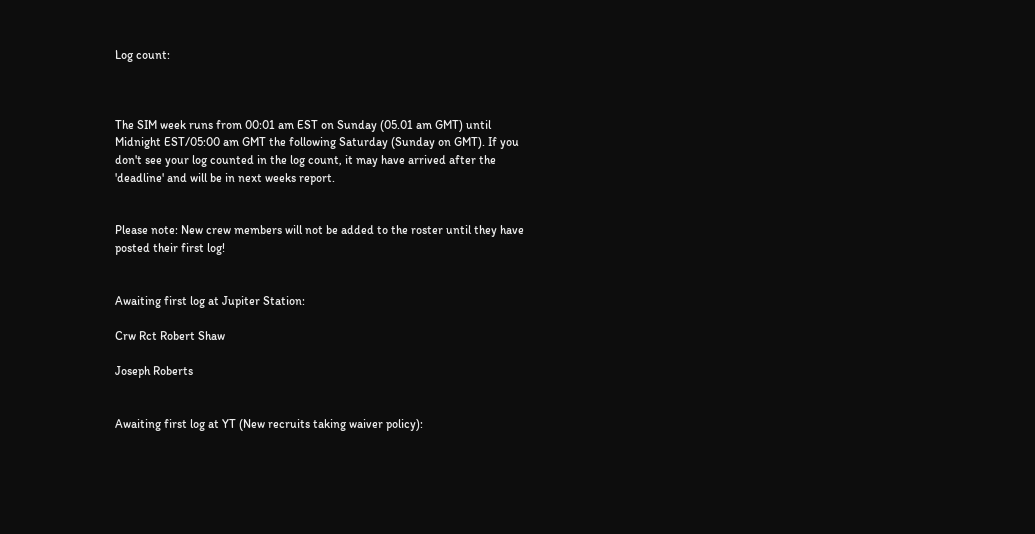Log count:



The SIM week runs from 00:01 am EST on Sunday (05.01 am GMT) until Midnight EST/05:00 am GMT the following Saturday (Sunday on GMT). If you don't see your log counted in the log count, it may have arrived after the 'deadline' and will be in next weeks report.


Please note: New crew members will not be added to the roster until they have posted their first log!


Awaiting first log at Jupiter Station:

Crw Rct Robert Shaw

Joseph Roberts


Awaiting first log at YT (New recruits taking waiver policy):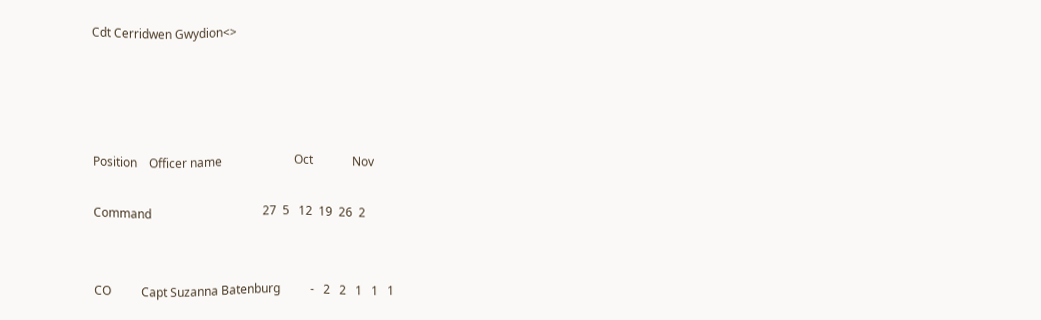Cdt Cerridwen Gwydion<>




Position    Officer name                        Oct             Nov

Command                                     27  5   12  19  26  2


CO          Capt Suzanna Batenburg          -   2   2   1   1   1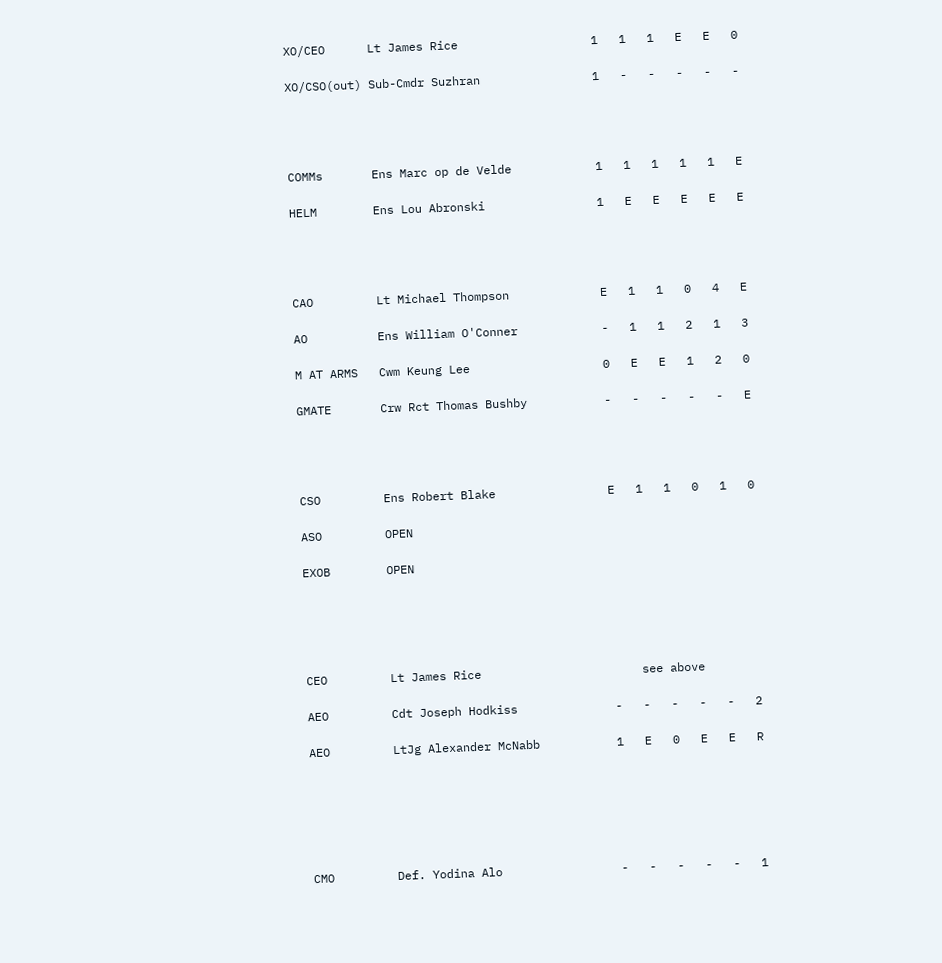XO/CEO      Lt James Rice                   1   1   1   E   E   0

XO/CSO(out) Sub-Cmdr Suzhran                1   -   -   -   -   -




COMMs       Ens Marc op de Velde            1   1   1   1   1   E

HELM        Ens Lou Abronski                1   E   E   E   E   E




CAO         Lt Michael Thompson             E   1   1   0   4   E

AO          Ens William O'Conner            -   1   1   2   1   3

M AT ARMS   Cwm Keung Lee                   0   E   E   1   2   0

GMATE       Crw Rct Thomas Bushby           -   -   -   -   -   E




CSO         Ens Robert Blake                E   1   1   0   1   0

ASO         OPEN

EXOB        OPEN





CEO         Lt James Rice                       see above

AEO         Cdt Joseph Hodkiss              -   -   -   -   -   2

AEO         LtJg Alexander McNabb           1   E   0   E   E   R






CMO         Def. Yodina Alo                 -   -   -   -   -   1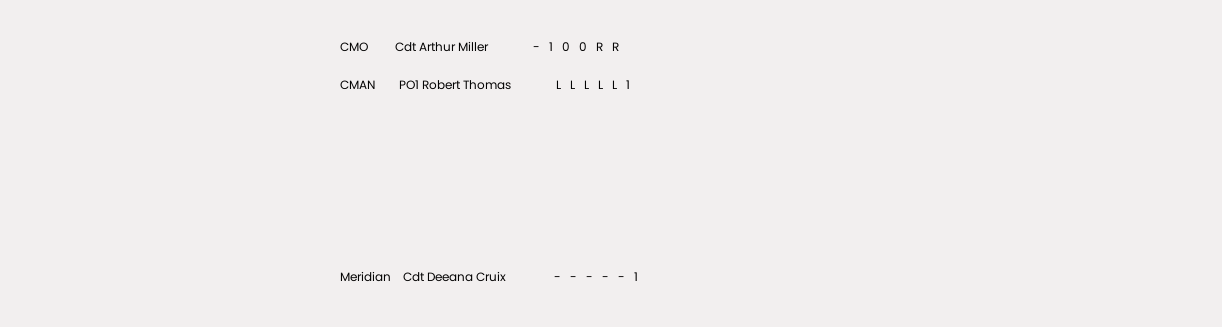CMO         Cdt Arthur Miller               -   1   0   0   R   R

CMAN        PO1 Robert Thomas               L   L   L   L   L   1









Meridian    Cdt Deeana Cruix                -   -   -   -   -   1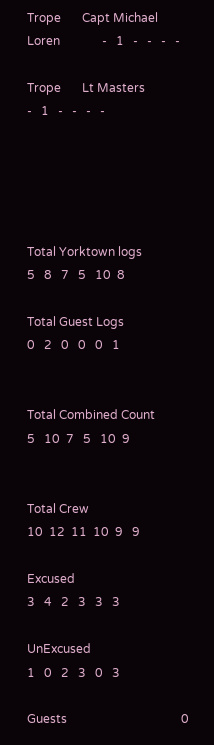Trope       Capt Michael Loren              -   1   -   -   -   -

Trope       Lt Masters                      -   1   -   -   -   -





Total Yorktown logs                         5   8   7   5   10  8

Total Guest Logs                            0   2   0   0   0   1


Total Combined Count                        5   10  7   5   10  9


Total Crew                                  10  12  11  10  9   9

Excused                                     3   4   2   3   3   3

UnExcused                                   1   0   2   3   0   3

Guests                                      0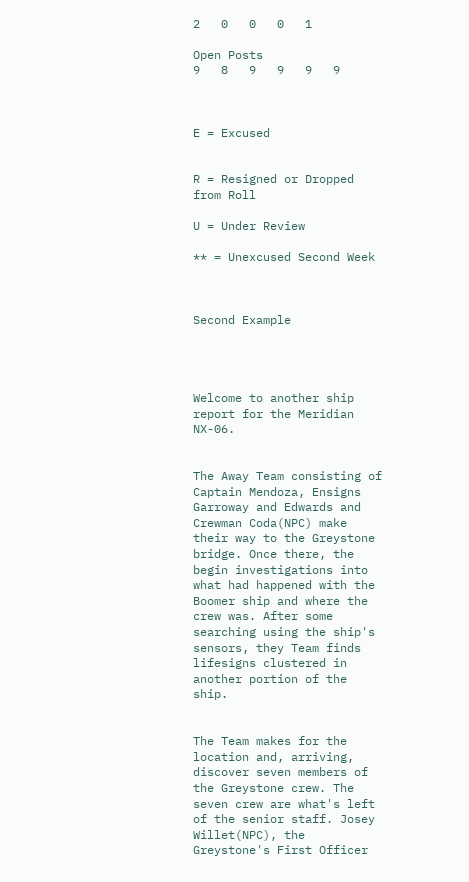2   0   0   0   1

Open Posts                                  9   8   9   9   9   9



E = Excused


R = Resigned or Dropped from Roll

U = Under Review

** = Unexcused Second Week



Second Example




Welcome to another ship report for the Meridian NX-06.


The Away Team consisting of Captain Mendoza, Ensigns Garroway and Edwards and Crewman Coda(NPC) make their way to the Greystone bridge. Once there, the begin investigations into what had happened with the Boomer ship and where the crew was. After some searching using the ship's sensors, they Team finds lifesigns clustered in another portion of the ship.


The Team makes for the location and, arriving, discover seven members of the Greystone crew. The seven crew are what's left of the senior staff. Josey Willet(NPC), the Greystone's First Officer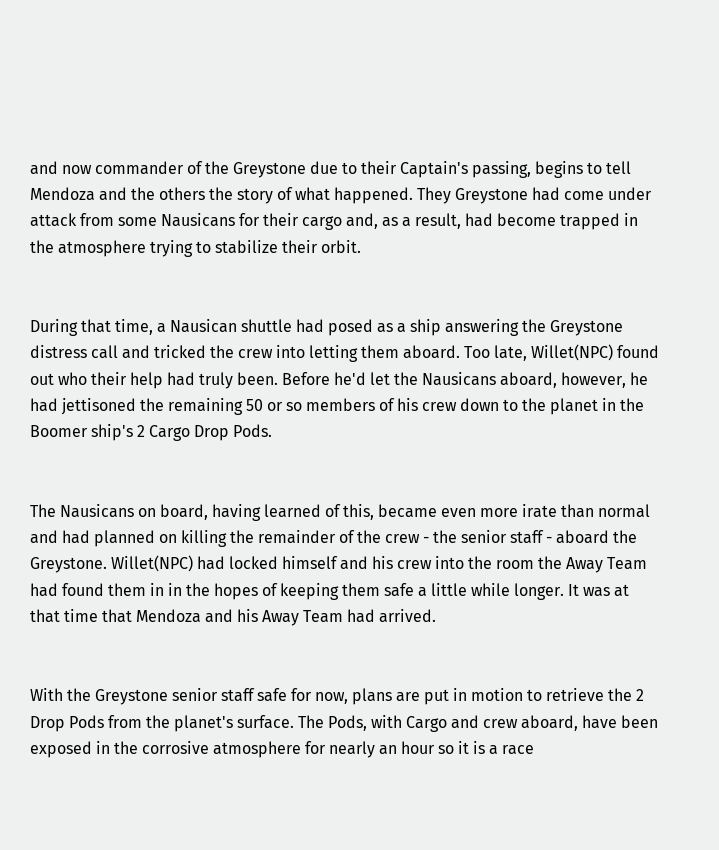and now commander of the Greystone due to their Captain's passing, begins to tell Mendoza and the others the story of what happened. They Greystone had come under attack from some Nausicans for their cargo and, as a result, had become trapped in the atmosphere trying to stabilize their orbit.


During that time, a Nausican shuttle had posed as a ship answering the Greystone distress call and tricked the crew into letting them aboard. Too late, Willet(NPC) found out who their help had truly been. Before he'd let the Nausicans aboard, however, he had jettisoned the remaining 50 or so members of his crew down to the planet in the Boomer ship's 2 Cargo Drop Pods.


The Nausicans on board, having learned of this, became even more irate than normal and had planned on killing the remainder of the crew - the senior staff - aboard the Greystone. Willet(NPC) had locked himself and his crew into the room the Away Team had found them in in the hopes of keeping them safe a little while longer. It was at that time that Mendoza and his Away Team had arrived.


With the Greystone senior staff safe for now, plans are put in motion to retrieve the 2 Drop Pods from the planet's surface. The Pods, with Cargo and crew aboard, have been exposed in the corrosive atmosphere for nearly an hour so it is a race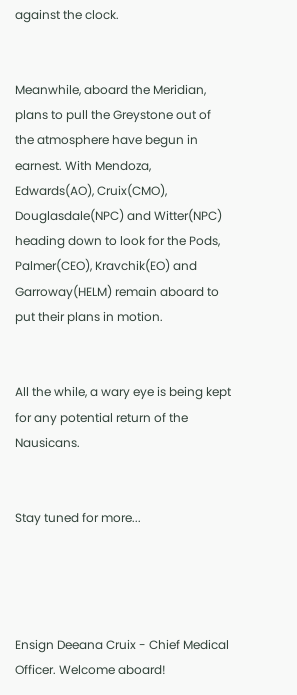against the clock.


Meanwhile, aboard the Meridian, plans to pull the Greystone out of the atmosphere have begun in earnest. With Mendoza, Edwards(AO), Cruix(CMO), Douglasdale(NPC) and Witter(NPC) heading down to look for the Pods, Palmer(CEO), Kravchik(EO) and Garroway(HELM) remain aboard to put their plans in motion.


All the while, a wary eye is being kept for any potential return of the Nausicans.


Stay tuned for more...




Ensign Deeana Cruix - Chief Medical Officer. Welcome aboard!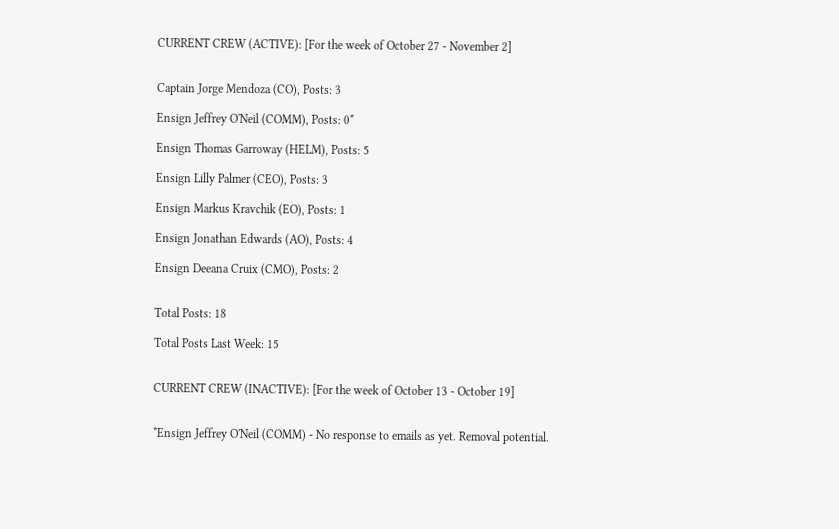CURRENT CREW (ACTIVE): [For the week of October 27 - November 2]


Captain Jorge Mendoza (CO), Posts: 3

Ensign Jeffrey O'Neil (COMM), Posts: 0*

Ensign Thomas Garroway (HELM), Posts: 5

Ensign Lilly Palmer (CEO), Posts: 3

Ensign Markus Kravchik (EO), Posts: 1

Ensign Jonathan Edwards (AO), Posts: 4

Ensign Deeana Cruix (CMO), Posts: 2


Total Posts: 18

Total Posts Last Week: 15


CURRENT CREW (INACTIVE): [For the week of October 13 - October 19]


*Ensign Jeffrey O'Neil (COMM) - No response to emails as yet. Removal potential.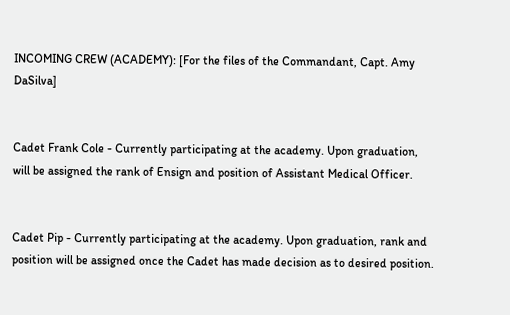INCOMING CREW (ACADEMY): [For the files of the Commandant, Capt. Amy DaSilva]


Cadet Frank Cole - Currently participating at the academy. Upon graduation, will be assigned the rank of Ensign and position of Assistant Medical Officer.


Cadet Pip - Currently participating at the academy. Upon graduation, rank and position will be assigned once the Cadet has made decision as to desired position.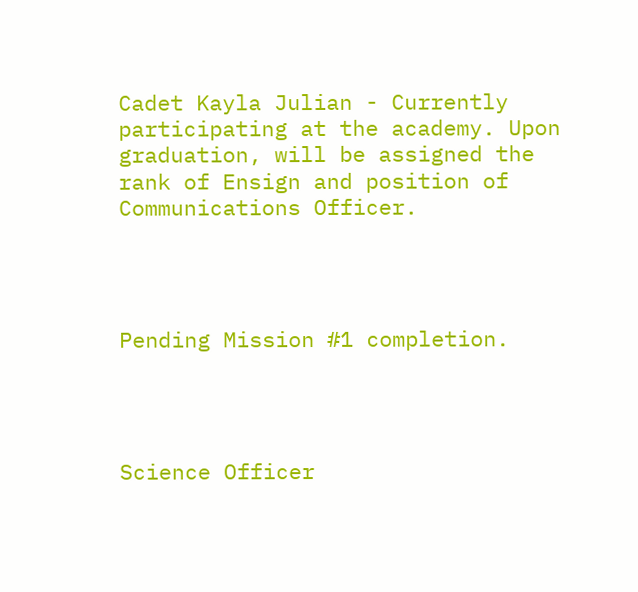Cadet Kayla Julian - Currently participating at the academy. Upon graduation, will be assigned the rank of Ensign and position of Communications Officer.




Pending Mission #1 completion.




Science Officer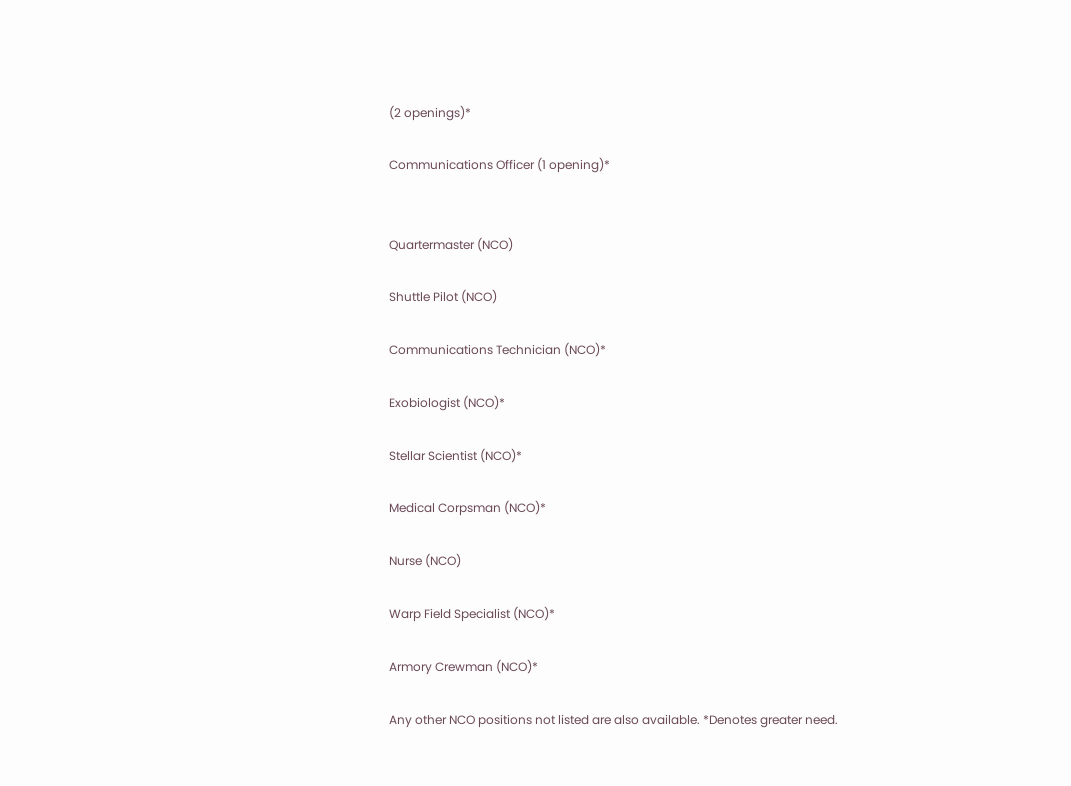(2 openings)*

Communications Officer (1 opening)*


Quartermaster (NCO)

Shuttle Pilot (NCO)

Communications Technician (NCO)*

Exobiologist (NCO)*

Stellar Scientist (NCO)*

Medical Corpsman (NCO)*

Nurse (NCO)

Warp Field Specialist (NCO)*

Armory Crewman (NCO)*

Any other NCO positions not listed are also available. *Denotes greater need.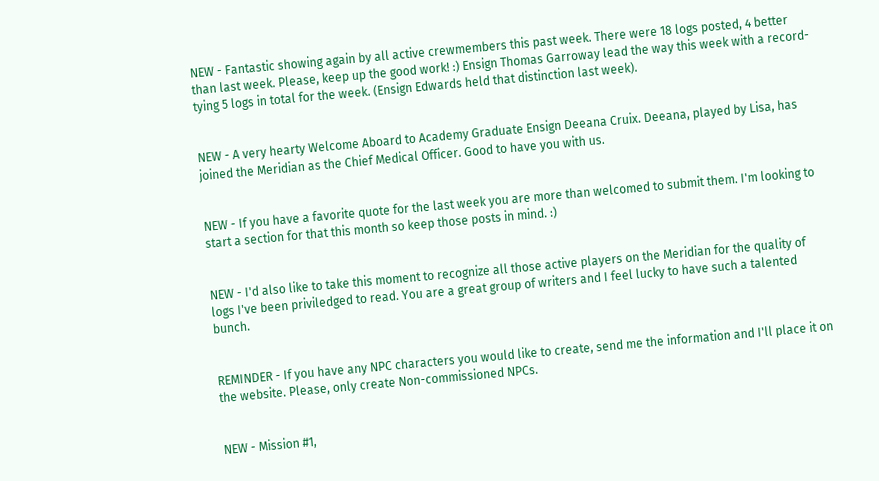NEW - Fantastic showing again by all active crewmembers this past week. There were 18 logs posted, 4 better than last week. Please, keep up the good work! :) Ensign Thomas Garroway lead the way this week with a record-tying 5 logs in total for the week. (Ensign Edwards held that distinction last week).


NEW - A very hearty Welcome Aboard to Academy Graduate Ensign Deeana Cruix. Deeana, played by Lisa, has joined the Meridian as the Chief Medical Officer. Good to have you with us.


NEW - If you have a favorite quote for the last week you are more than welcomed to submit them. I'm looking to start a section for that this month so keep those posts in mind. :)


NEW - I'd also like to take this moment to recognize all those active players on the Meridian for the quality of logs I've been priviledged to read. You are a great group of writers and I feel lucky to have such a talented bunch.


REMINDER - If you have any NPC characters you would like to create, send me the information and I'll place it on the website. Please, only create Non-commissioned NPCs.


NEW - Mission #1,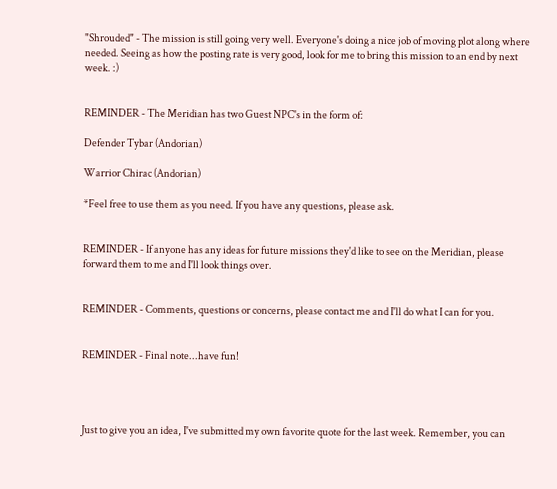"Shrouded" - The mission is still going very well. Everyone's doing a nice job of moving plot along where needed. Seeing as how the posting rate is very good, look for me to bring this mission to an end by next week. :)


REMINDER - The Meridian has two Guest NPC's in the form of:

Defender Tybar (Andorian)

Warrior Chirac (Andorian)

*Feel free to use them as you need. If you have any questions, please ask.


REMINDER - If anyone has any ideas for future missions they'd like to see on the Meridian, please forward them to me and I'll look things over.


REMINDER - Comments, questions or concerns, please contact me and I'll do what I can for you.


REMINDER - Final note...have fun!




Just to give you an idea, I've submitted my own favorite quote for the last week. Remember, you can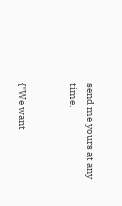send me yours at any time.


{"We want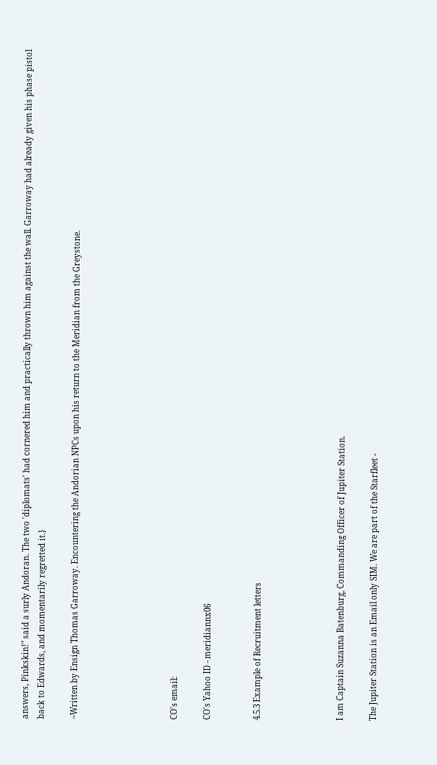answers, Pinkskin!" said a surly Andoran. The two 'diplomats' had cornered him and practically thrown him against the wall. Garroway had already given his phase pistol back to Edwards, and momentarily regretted it.}

~Written by Ensign Thomas Garroway. Encountering the Andorian NPCs upon his return to the Meridian from the Greystone.





CO's email:

CO's Yahoo ID - meridiannx06


4.5.3 Example of Recruitment letters




I am Captain Suzanna Batenburg, Commanding Officer of Jupiter Station.

The Jupiter Station is an Email only SIM. We are part of the Starfleet -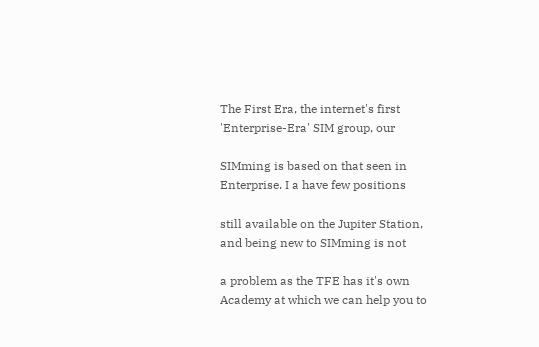The First Era, the internet's first 'Enterprise-Era' SIM group, our

SIMming is based on that seen in Enterprise. I a have few positions

still available on the Jupiter Station, and being new to SIMming is not

a problem as the TFE has it's own Academy at which we can help you to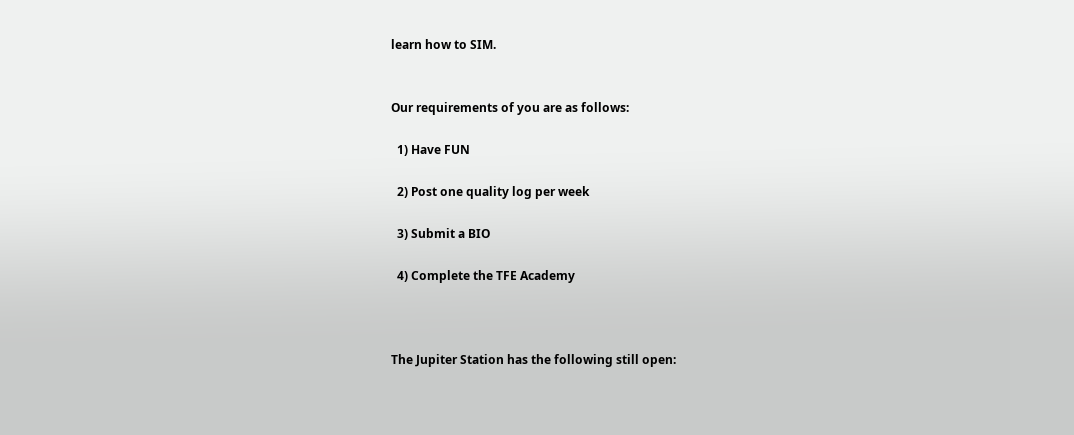learn how to SIM.


Our requirements of you are as follows:

  1) Have FUN

  2) Post one quality log per week

  3) Submit a BIO

  4) Complete the TFE Academy



The Jupiter Station has the following still open: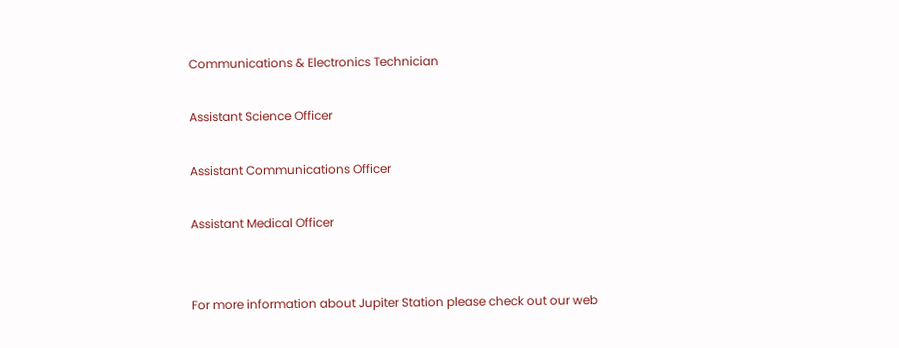Communications & Electronics Technician

Assistant Science Officer

Assistant Communications Officer

Assistant Medical Officer


For more information about Jupiter Station please check out our web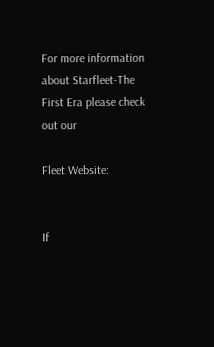For more information about Starfleet-The First Era please check out our

Fleet Website:


If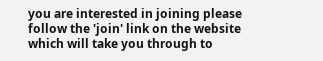you are interested in joining please follow the 'join' link on the website which will take you through to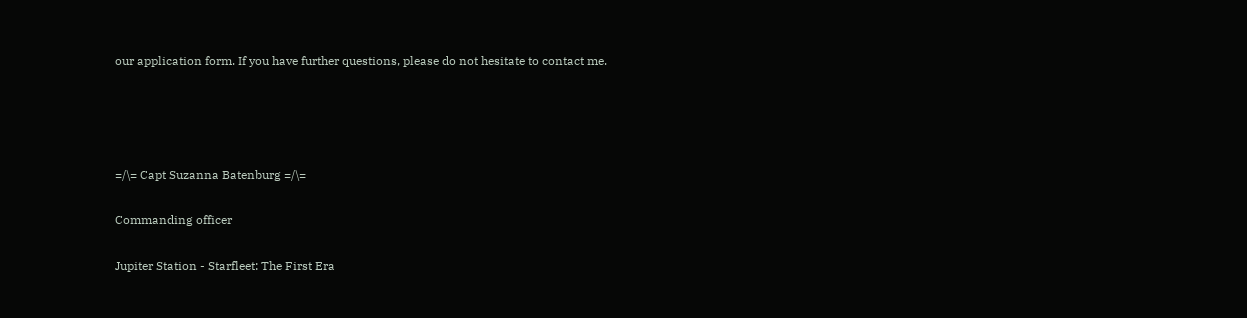our application form. If you have further questions, please do not hesitate to contact me.




=/\= Capt Suzanna Batenburg =/\=

Commanding officer

Jupiter Station - Starfleet: The First Era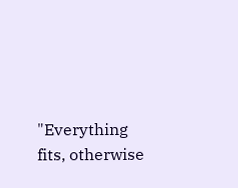"Everything fits, otherwise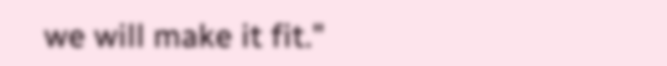we will make it fit."